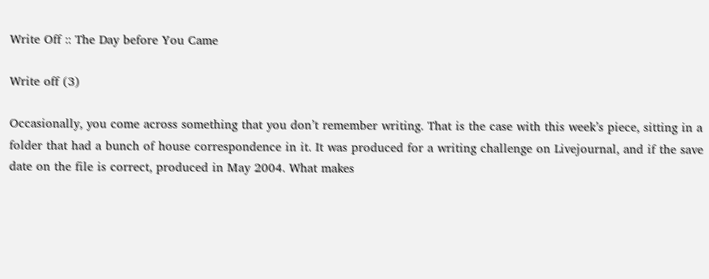Write Off :: The Day before You Came

Write off (3)

Occasionally, you come across something that you don’t remember writing. That is the case with this week’s piece, sitting in a folder that had a bunch of house correspondence in it. It was produced for a writing challenge on Livejournal, and if the save date on the file is correct, produced in May 2004. What makes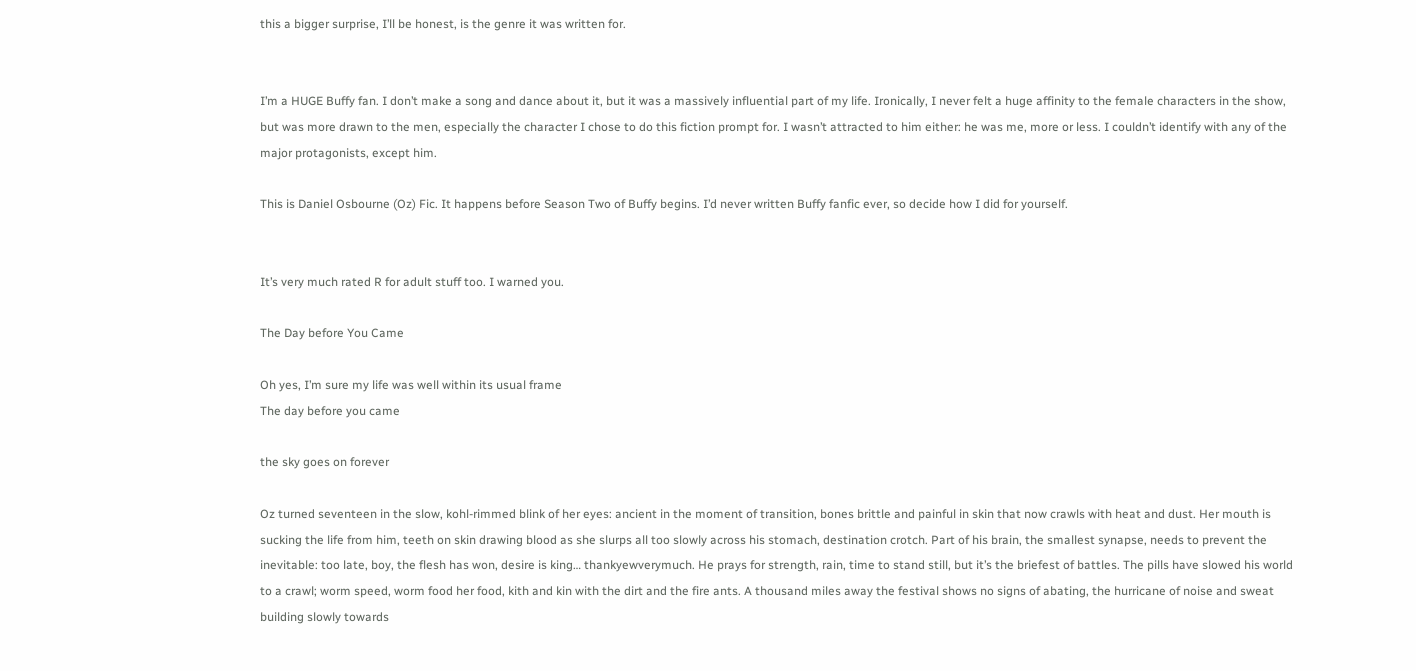this a bigger surprise, I’ll be honest, is the genre it was written for.


I’m a HUGE Buffy fan. I don’t make a song and dance about it, but it was a massively influential part of my life. Ironically, I never felt a huge affinity to the female characters in the show, but was more drawn to the men, especially the character I chose to do this fiction prompt for. I wasn’t attracted to him either: he was me, more or less. I couldn’t identify with any of the major protagonists, except him.

This is Daniel Osbourne (Oz) Fic. It happens before Season Two of Buffy begins. I’d never written Buffy fanfic ever, so decide how I did for yourself.


It’s very much rated R for adult stuff too. I warned you.

The Day before You Came

Oh yes, I’m sure my life was well within its usual frame
The day before you came

the sky goes on forever

Oz turned seventeen in the slow, kohl-rimmed blink of her eyes: ancient in the moment of transition, bones brittle and painful in skin that now crawls with heat and dust. Her mouth is sucking the life from him, teeth on skin drawing blood as she slurps all too slowly across his stomach, destination crotch. Part of his brain, the smallest synapse, needs to prevent the inevitable: too late, boy, the flesh has won, desire is king… thankyewverymuch. He prays for strength, rain, time to stand still, but it’s the briefest of battles. The pills have slowed his world to a crawl; worm speed, worm food her food, kith and kin with the dirt and the fire ants. A thousand miles away the festival shows no signs of abating, the hurricane of noise and sweat building slowly towards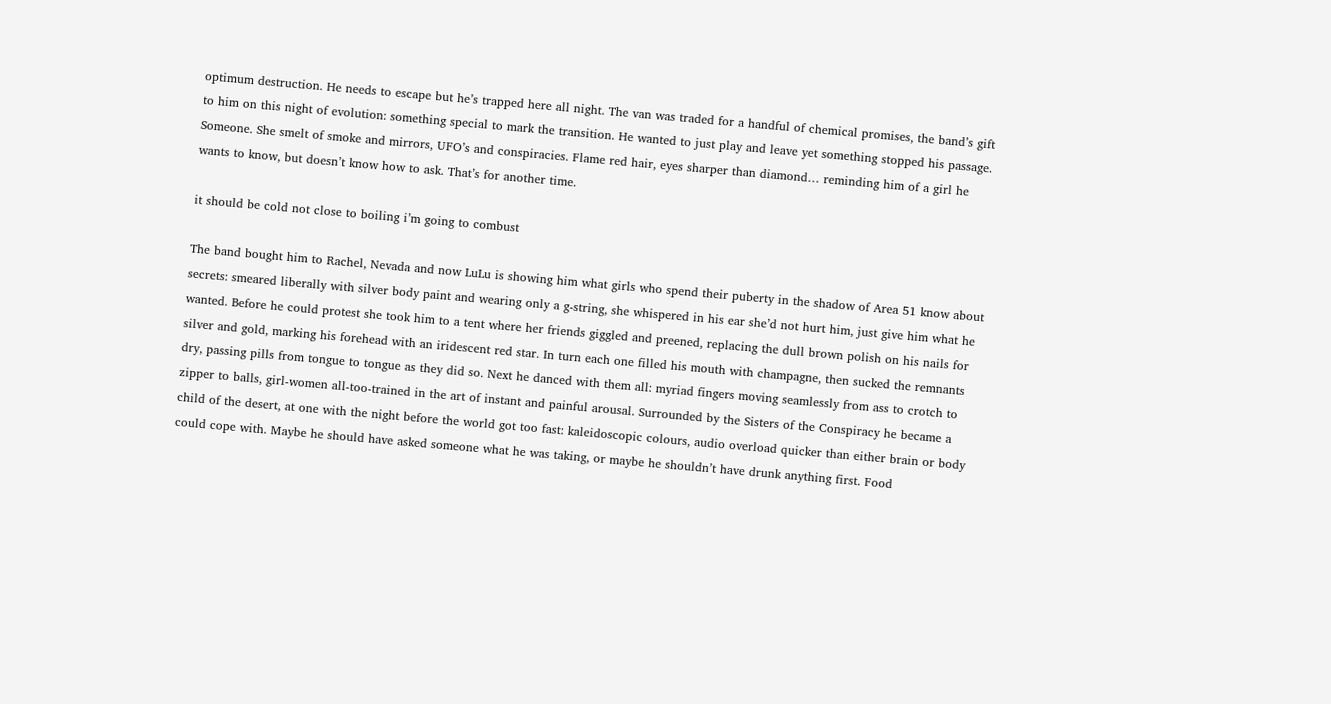optimum destruction. He needs to escape but he’s trapped here all night. The van was traded for a handful of chemical promises, the band’s gift to him on this night of evolution: something special to mark the transition. He wanted to just play and leave yet something stopped his passage. Someone. She smelt of smoke and mirrors, UFO’s and conspiracies. Flame red hair, eyes sharper than diamond… reminding him of a girl he wants to know, but doesn’t know how to ask. That’s for another time.

it should be cold not close to boiling i’m going to combust

The band bought him to Rachel, Nevada and now LuLu is showing him what girls who spend their puberty in the shadow of Area 51 know about secrets: smeared liberally with silver body paint and wearing only a g-string, she whispered in his ear she’d not hurt him, just give him what he wanted. Before he could protest she took him to a tent where her friends giggled and preened, replacing the dull brown polish on his nails for silver and gold, marking his forehead with an iridescent red star. In turn each one filled his mouth with champagne, then sucked the remnants dry, passing pills from tongue to tongue as they did so. Next he danced with them all: myriad fingers moving seamlessly from ass to crotch to zipper to balls, girl-women all-too-trained in the art of instant and painful arousal. Surrounded by the Sisters of the Conspiracy he became a child of the desert, at one with the night before the world got too fast: kaleidoscopic colours, audio overload quicker than either brain or body could cope with. Maybe he should have asked someone what he was taking, or maybe he shouldn’t have drunk anything first. Food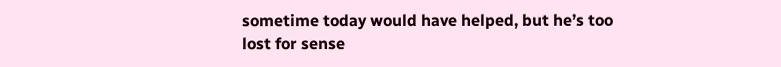sometime today would have helped, but he’s too lost for sense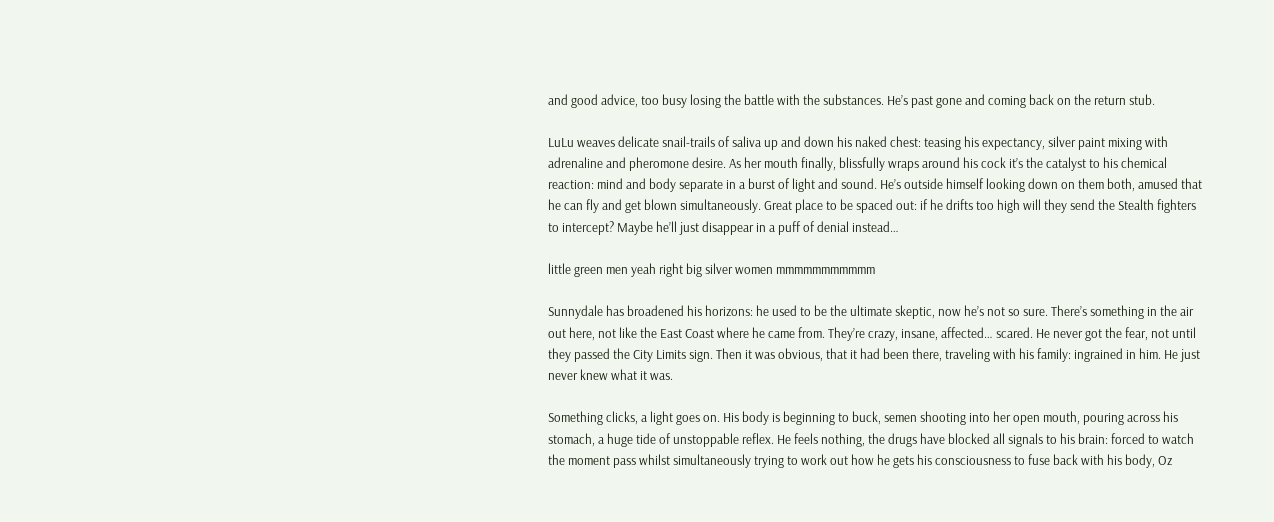and good advice, too busy losing the battle with the substances. He’s past gone and coming back on the return stub.

LuLu weaves delicate snail-trails of saliva up and down his naked chest: teasing his expectancy, silver paint mixing with adrenaline and pheromone desire. As her mouth finally, blissfully wraps around his cock it’s the catalyst to his chemical reaction: mind and body separate in a burst of light and sound. He’s outside himself looking down on them both, amused that he can fly and get blown simultaneously. Great place to be spaced out: if he drifts too high will they send the Stealth fighters to intercept? Maybe he’ll just disappear in a puff of denial instead…

little green men yeah right big silver women mmmmmmmmmmm

Sunnydale has broadened his horizons: he used to be the ultimate skeptic, now he’s not so sure. There’s something in the air out here, not like the East Coast where he came from. They’re crazy, insane, affected… scared. He never got the fear, not until they passed the City Limits sign. Then it was obvious, that it had been there, traveling with his family: ingrained in him. He just never knew what it was.

Something clicks, a light goes on. His body is beginning to buck, semen shooting into her open mouth, pouring across his stomach, a huge tide of unstoppable reflex. He feels nothing, the drugs have blocked all signals to his brain: forced to watch the moment pass whilst simultaneously trying to work out how he gets his consciousness to fuse back with his body, Oz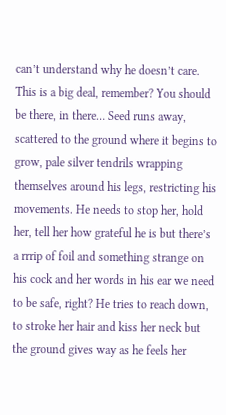can’t understand why he doesn’t care. This is a big deal, remember? You should be there, in there… Seed runs away, scattered to the ground where it begins to grow, pale silver tendrils wrapping themselves around his legs, restricting his movements. He needs to stop her, hold her, tell her how grateful he is but there’s a rrrip of foil and something strange on his cock and her words in his ear we need to be safe, right? He tries to reach down, to stroke her hair and kiss her neck but the ground gives way as he feels her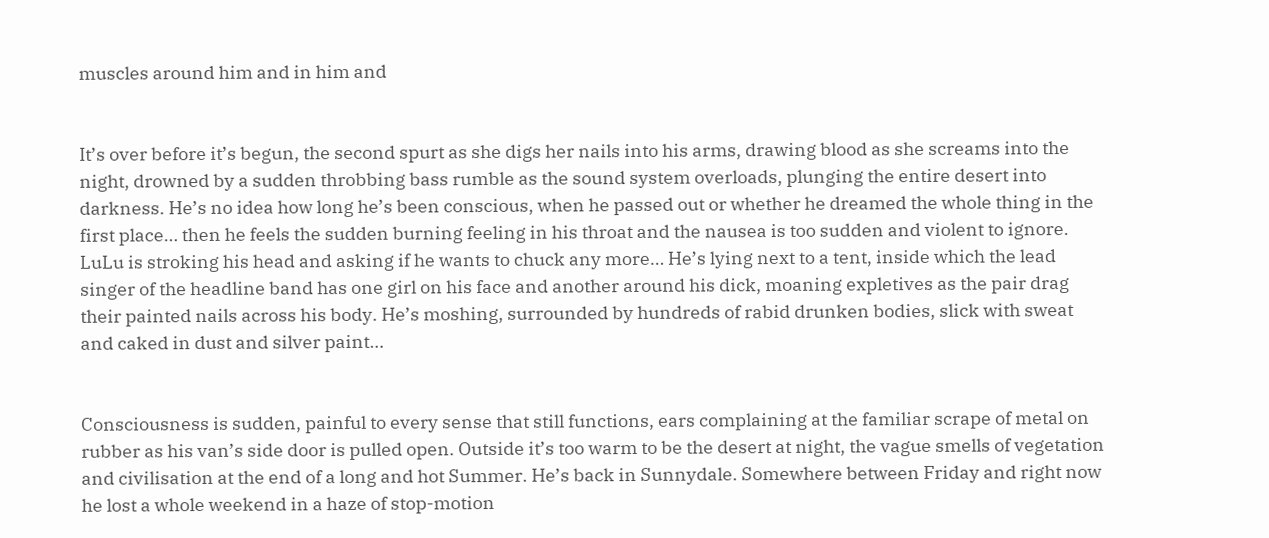muscles around him and in him and


It’s over before it’s begun, the second spurt as she digs her nails into his arms, drawing blood as she screams into the night, drowned by a sudden throbbing bass rumble as the sound system overloads, plunging the entire desert into darkness. He’s no idea how long he’s been conscious, when he passed out or whether he dreamed the whole thing in the first place… then he feels the sudden burning feeling in his throat and the nausea is too sudden and violent to ignore. LuLu is stroking his head and asking if he wants to chuck any more… He’s lying next to a tent, inside which the lead singer of the headline band has one girl on his face and another around his dick, moaning expletives as the pair drag their painted nails across his body. He’s moshing, surrounded by hundreds of rabid drunken bodies, slick with sweat and caked in dust and silver paint…


Consciousness is sudden, painful to every sense that still functions, ears complaining at the familiar scrape of metal on rubber as his van’s side door is pulled open. Outside it’s too warm to be the desert at night, the vague smells of vegetation and civilisation at the end of a long and hot Summer. He’s back in Sunnydale. Somewhere between Friday and right now he lost a whole weekend in a haze of stop-motion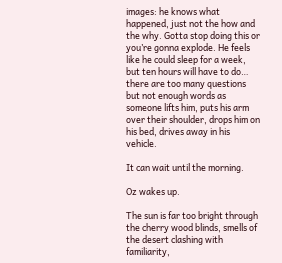images: he knows what happened, just not the how and the why. Gotta stop doing this or you’re gonna explode. He feels like he could sleep for a week, but ten hours will have to do… there are too many questions but not enough words as someone lifts him, puts his arm over their shoulder, drops him on his bed, drives away in his vehicle.

It can wait until the morning.

Oz wakes up.

The sun is far too bright through the cherry wood blinds, smells of the desert clashing with familiarity,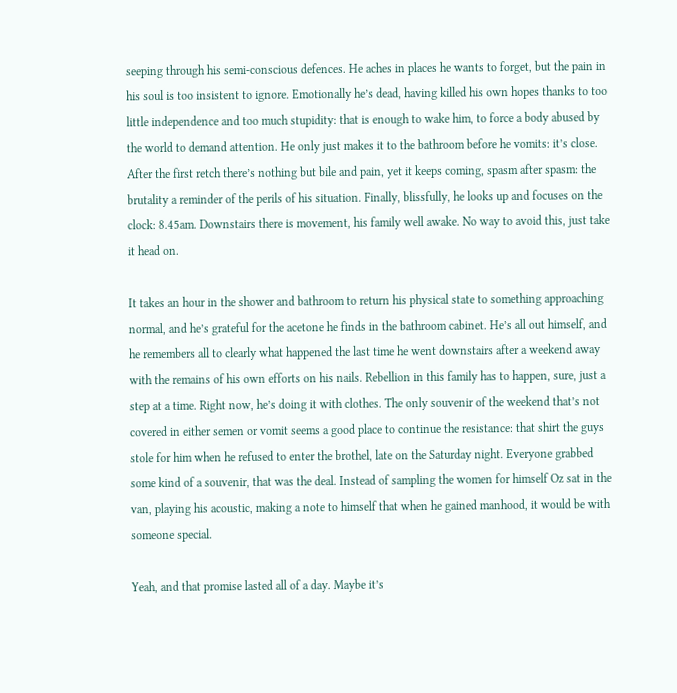seeping through his semi-conscious defences. He aches in places he wants to forget, but the pain in his soul is too insistent to ignore. Emotionally he’s dead, having killed his own hopes thanks to too little independence and too much stupidity: that is enough to wake him, to force a body abused by the world to demand attention. He only just makes it to the bathroom before he vomits: it’s close. After the first retch there’s nothing but bile and pain, yet it keeps coming, spasm after spasm: the brutality a reminder of the perils of his situation. Finally, blissfully, he looks up and focuses on the clock: 8.45am. Downstairs there is movement, his family well awake. No way to avoid this, just take it head on.

It takes an hour in the shower and bathroom to return his physical state to something approaching normal, and he’s grateful for the acetone he finds in the bathroom cabinet. He’s all out himself, and he remembers all to clearly what happened the last time he went downstairs after a weekend away with the remains of his own efforts on his nails. Rebellion in this family has to happen, sure, just a step at a time. Right now, he’s doing it with clothes. The only souvenir of the weekend that’s not covered in either semen or vomit seems a good place to continue the resistance: that shirt the guys stole for him when he refused to enter the brothel, late on the Saturday night. Everyone grabbed some kind of a souvenir, that was the deal. Instead of sampling the women for himself Oz sat in the van, playing his acoustic, making a note to himself that when he gained manhood, it would be with someone special.

Yeah, and that promise lasted all of a day. Maybe it’s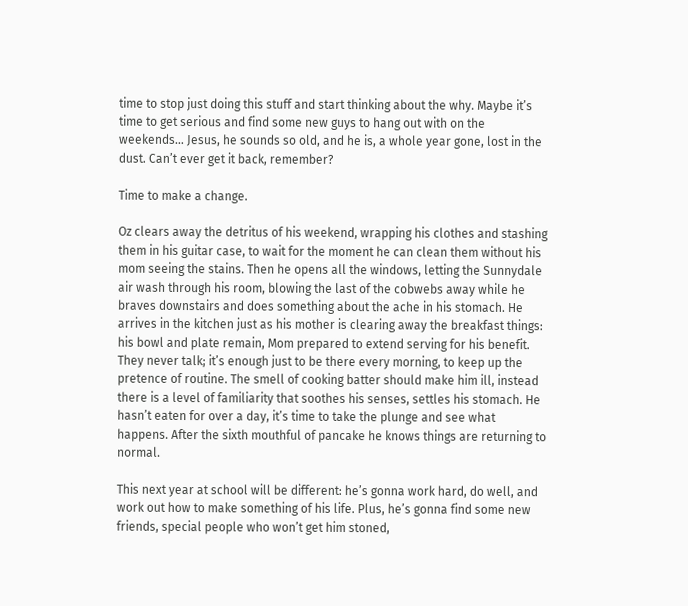time to stop just doing this stuff and start thinking about the why. Maybe it’s time to get serious and find some new guys to hang out with on the weekends… Jesus, he sounds so old, and he is, a whole year gone, lost in the dust. Can’t ever get it back, remember?

Time to make a change.

Oz clears away the detritus of his weekend, wrapping his clothes and stashing them in his guitar case, to wait for the moment he can clean them without his mom seeing the stains. Then he opens all the windows, letting the Sunnydale air wash through his room, blowing the last of the cobwebs away while he braves downstairs and does something about the ache in his stomach. He arrives in the kitchen just as his mother is clearing away the breakfast things: his bowl and plate remain, Mom prepared to extend serving for his benefit. They never talk; it’s enough just to be there every morning, to keep up the pretence of routine. The smell of cooking batter should make him ill, instead there is a level of familiarity that soothes his senses, settles his stomach. He hasn’t eaten for over a day, it’s time to take the plunge and see what happens. After the sixth mouthful of pancake he knows things are returning to normal.

This next year at school will be different: he’s gonna work hard, do well, and work out how to make something of his life. Plus, he’s gonna find some new friends, special people who won’t get him stoned,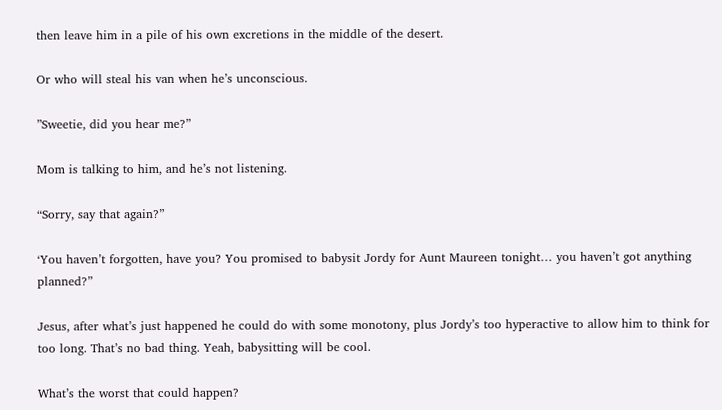then leave him in a pile of his own excretions in the middle of the desert.

Or who will steal his van when he’s unconscious.

”Sweetie, did you hear me?”

Mom is talking to him, and he’s not listening.

“Sorry, say that again?”

‘You haven’t forgotten, have you? You promised to babysit Jordy for Aunt Maureen tonight… you haven’t got anything planned?”

Jesus, after what’s just happened he could do with some monotony, plus Jordy’s too hyperactive to allow him to think for too long. That’s no bad thing. Yeah, babysitting will be cool.

What’s the worst that could happen?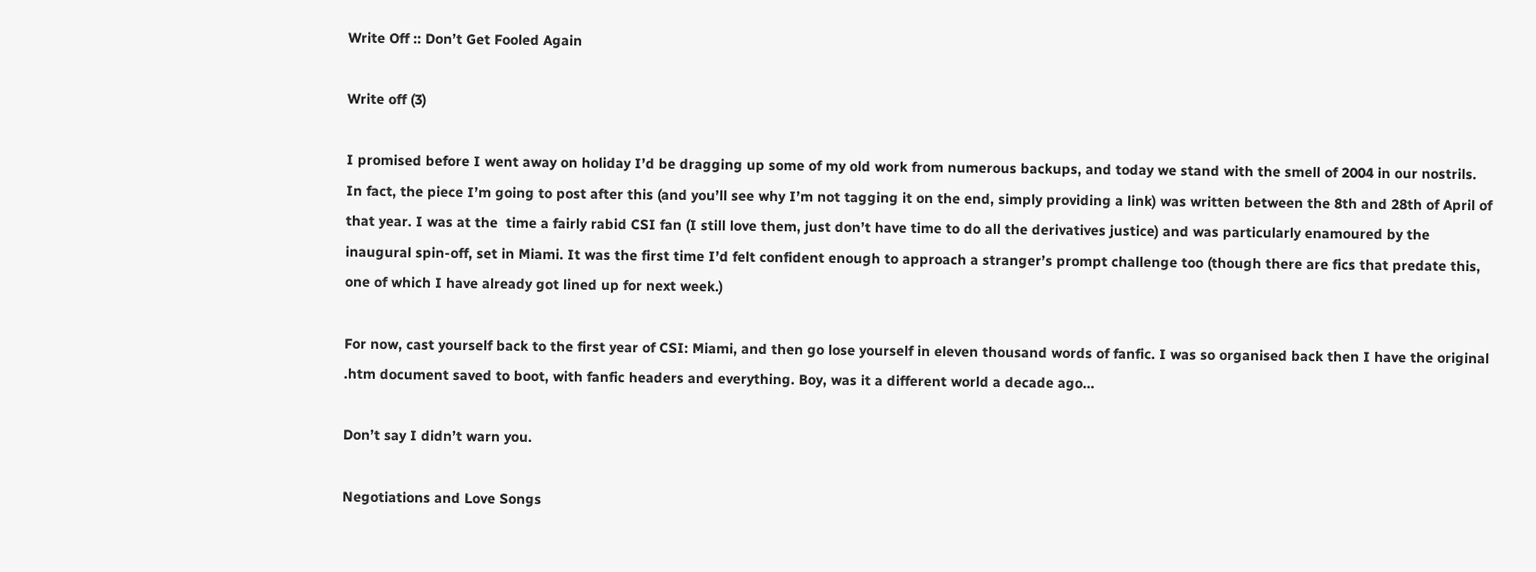Write Off :: Don’t Get Fooled Again

Write off (3)

I promised before I went away on holiday I’d be dragging up some of my old work from numerous backups, and today we stand with the smell of 2004 in our nostrils. In fact, the piece I’m going to post after this (and you’ll see why I’m not tagging it on the end, simply providing a link) was written between the 8th and 28th of April of that year. I was at the  time a fairly rabid CSI fan (I still love them, just don’t have time to do all the derivatives justice) and was particularly enamoured by the inaugural spin-off, set in Miami. It was the first time I’d felt confident enough to approach a stranger’s prompt challenge too (though there are fics that predate this, one of which I have already got lined up for next week.)

For now, cast yourself back to the first year of CSI: Miami, and then go lose yourself in eleven thousand words of fanfic. I was so organised back then I have the original .htm document saved to boot, with fanfic headers and everything. Boy, was it a different world a decade ago…

Don’t say I didn’t warn you.

Negotiations and Love Songs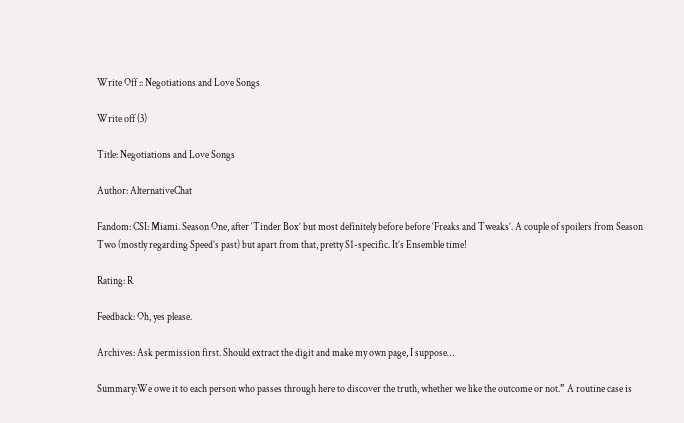Write Off :: Negotiations and Love Songs

Write off (3)

Title: Negotiations and Love Songs

Author: AlternativeChat

Fandom: CSI: Miami. Season One, after ‘Tinder Box’ but most definitely before before ‘Freaks and Tweaks’. A couple of spoilers from Season Two (mostly regarding Speed’s past) but apart from that, pretty S1-specific. It’s Ensemble time!

Rating: R

Feedback: Oh, yes please.

Archives: Ask permission first. Should extract the digit and make my own page, I suppose…

Summary:We owe it to each person who passes through here to discover the truth, whether we like the outcome or not.” A routine case is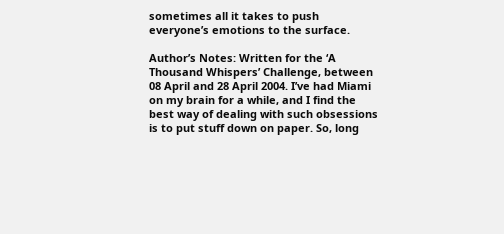sometimes all it takes to push everyone’s emotions to the surface.

Author’s Notes: Written for the ‘A Thousand Whispers’ Challenge, between 08 April and 28 April 2004. I’ve had Miami on my brain for a while, and I find the best way of dealing with such obsessions is to put stuff down on paper. So, long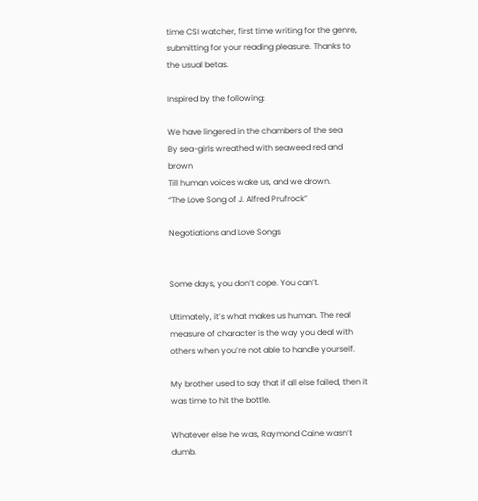time CSI watcher, first time writing for the genre, submitting for your reading pleasure. Thanks to the usual betas.

Inspired by the following:

We have lingered in the chambers of the sea
By sea-girls wreathed with seaweed red and brown
Till human voices wake us, and we drown.
“The Love Song of J. Alfred Prufrock”

Negotiations and Love Songs


Some days, you don’t cope. You can’t.

Ultimately, it’s what makes us human. The real measure of character is the way you deal with others when you’re not able to handle yourself.

My brother used to say that if all else failed, then it was time to hit the bottle.

Whatever else he was, Raymond Caine wasn’t dumb.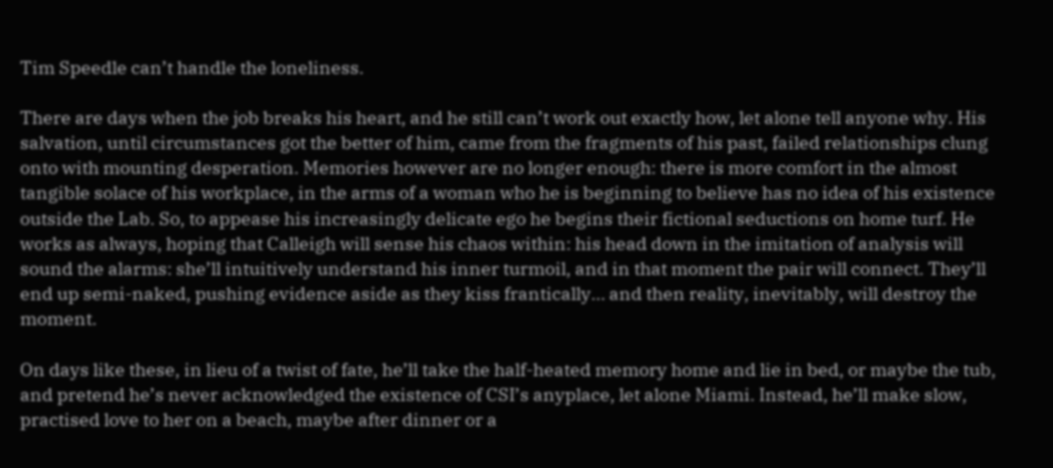Tim Speedle can’t handle the loneliness.

There are days when the job breaks his heart, and he still can’t work out exactly how, let alone tell anyone why. His salvation, until circumstances got the better of him, came from the fragments of his past, failed relationships clung onto with mounting desperation. Memories however are no longer enough: there is more comfort in the almost tangible solace of his workplace, in the arms of a woman who he is beginning to believe has no idea of his existence outside the Lab. So, to appease his increasingly delicate ego he begins their fictional seductions on home turf. He works as always, hoping that Calleigh will sense his chaos within: his head down in the imitation of analysis will sound the alarms: she’ll intuitively understand his inner turmoil, and in that moment the pair will connect. They’ll end up semi-naked, pushing evidence aside as they kiss frantically… and then reality, inevitably, will destroy the moment.

On days like these, in lieu of a twist of fate, he’ll take the half-heated memory home and lie in bed, or maybe the tub, and pretend he’s never acknowledged the existence of CSI’s anyplace, let alone Miami. Instead, he’ll make slow, practised love to her on a beach, maybe after dinner or a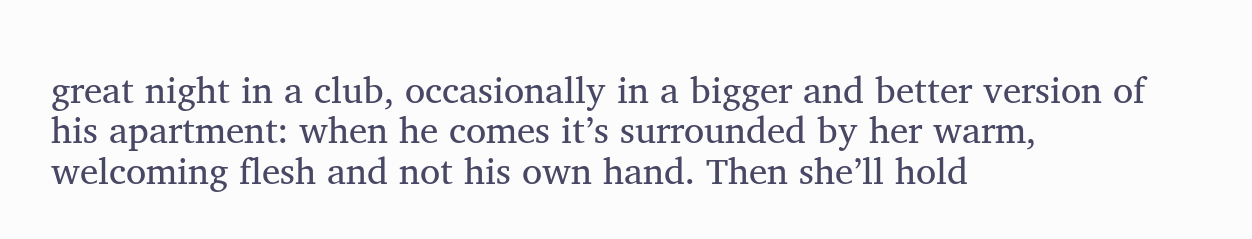great night in a club, occasionally in a bigger and better version of his apartment: when he comes it’s surrounded by her warm, welcoming flesh and not his own hand. Then she’ll hold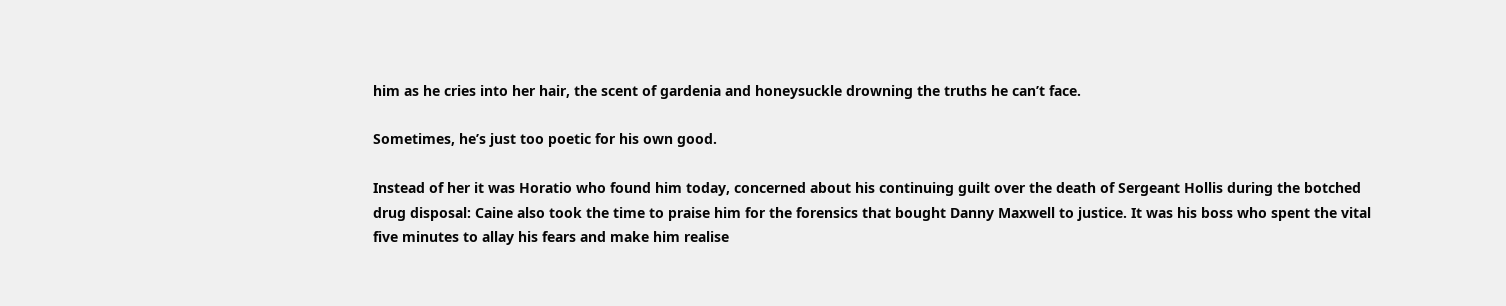him as he cries into her hair, the scent of gardenia and honeysuckle drowning the truths he can’t face.

Sometimes, he’s just too poetic for his own good.

Instead of her it was Horatio who found him today, concerned about his continuing guilt over the death of Sergeant Hollis during the botched drug disposal: Caine also took the time to praise him for the forensics that bought Danny Maxwell to justice. It was his boss who spent the vital five minutes to allay his fears and make him realise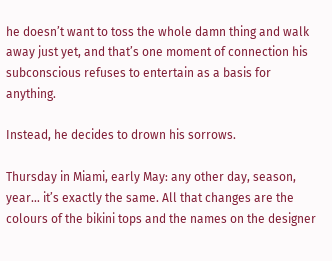he doesn’t want to toss the whole damn thing and walk away just yet, and that’s one moment of connection his subconscious refuses to entertain as a basis for anything.

Instead, he decides to drown his sorrows.

Thursday in Miami, early May: any other day, season, year… it’s exactly the same. All that changes are the colours of the bikini tops and the names on the designer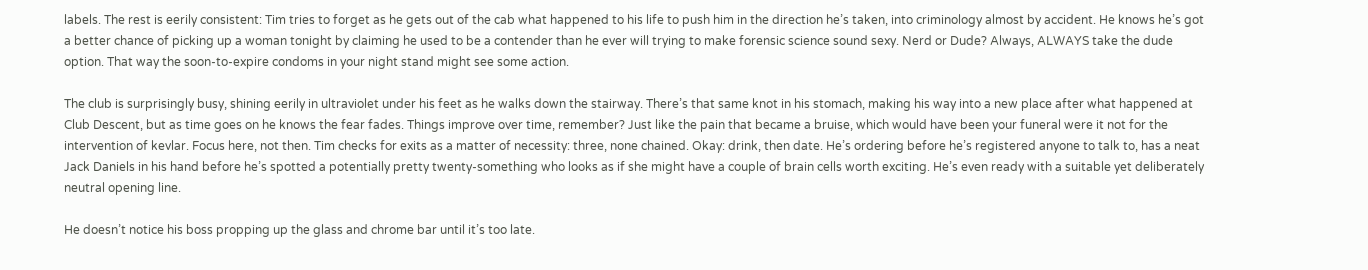labels. The rest is eerily consistent: Tim tries to forget as he gets out of the cab what happened to his life to push him in the direction he’s taken, into criminology almost by accident. He knows he’s got a better chance of picking up a woman tonight by claiming he used to be a contender than he ever will trying to make forensic science sound sexy. Nerd or Dude? Always, ALWAYS take the dude option. That way the soon-to-expire condoms in your night stand might see some action.

The club is surprisingly busy, shining eerily in ultraviolet under his feet as he walks down the stairway. There’s that same knot in his stomach, making his way into a new place after what happened at Club Descent, but as time goes on he knows the fear fades. Things improve over time, remember? Just like the pain that became a bruise, which would have been your funeral were it not for the intervention of kevlar. Focus here, not then. Tim checks for exits as a matter of necessity: three, none chained. Okay: drink, then date. He’s ordering before he’s registered anyone to talk to, has a neat Jack Daniels in his hand before he’s spotted a potentially pretty twenty-something who looks as if she might have a couple of brain cells worth exciting. He’s even ready with a suitable yet deliberately neutral opening line.

He doesn’t notice his boss propping up the glass and chrome bar until it’s too late.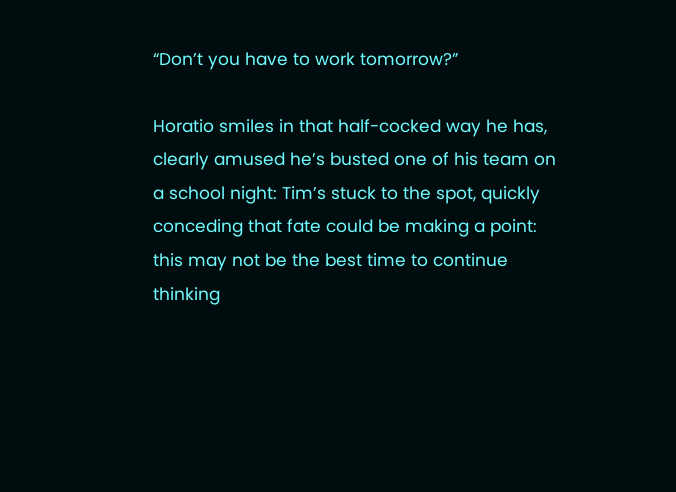“Don’t you have to work tomorrow?”

Horatio smiles in that half-cocked way he has, clearly amused he’s busted one of his team on a school night: Tim’s stuck to the spot, quickly conceding that fate could be making a point: this may not be the best time to continue thinking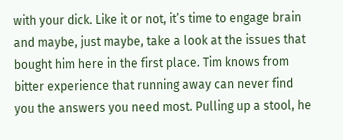with your dick. Like it or not, it’s time to engage brain and maybe, just maybe, take a look at the issues that bought him here in the first place. Tim knows from bitter experience that running away can never find you the answers you need most. Pulling up a stool, he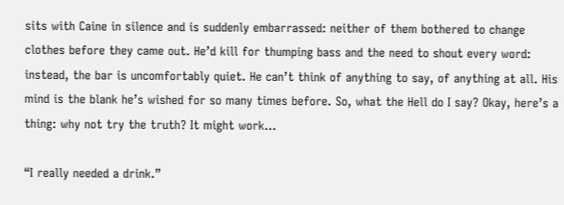sits with Caine in silence and is suddenly embarrassed: neither of them bothered to change clothes before they came out. He’d kill for thumping bass and the need to shout every word: instead, the bar is uncomfortably quiet. He can’t think of anything to say, of anything at all. His mind is the blank he’s wished for so many times before. So, what the Hell do I say? Okay, here’s a thing: why not try the truth? It might work…

“I really needed a drink.”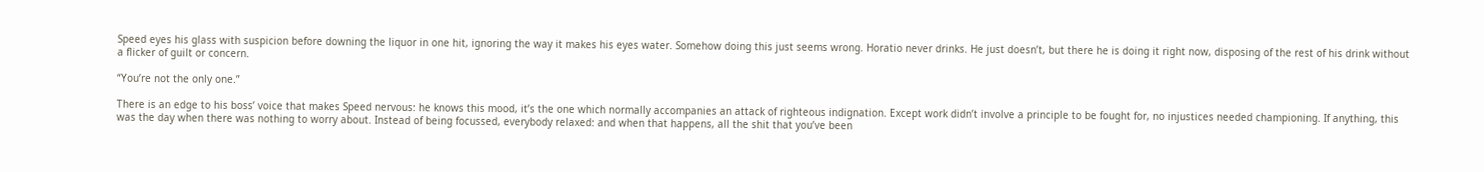Speed eyes his glass with suspicion before downing the liquor in one hit, ignoring the way it makes his eyes water. Somehow doing this just seems wrong. Horatio never drinks. He just doesn’t, but there he is doing it right now, disposing of the rest of his drink without a flicker of guilt or concern.

“You’re not the only one.”

There is an edge to his boss’ voice that makes Speed nervous: he knows this mood, it’s the one which normally accompanies an attack of righteous indignation. Except work didn’t involve a principle to be fought for, no injustices needed championing. If anything, this was the day when there was nothing to worry about. Instead of being focussed, everybody relaxed: and when that happens, all the shit that you’ve been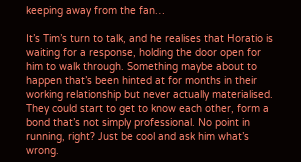keeping away from the fan…

It’s Tim’s turn to talk, and he realises that Horatio is waiting for a response, holding the door open for him to walk through. Something maybe about to happen that’s been hinted at for months in their working relationship but never actually materialised. They could start to get to know each other, form a bond that’s not simply professional. No point in running, right? Just be cool and ask him what’s wrong.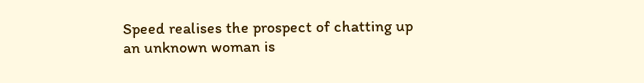Speed realises the prospect of chatting up an unknown woman is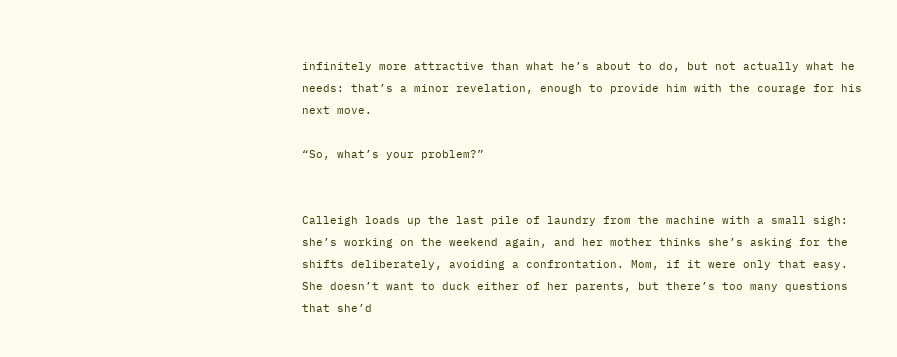infinitely more attractive than what he’s about to do, but not actually what he needs: that’s a minor revelation, enough to provide him with the courage for his next move.

“So, what’s your problem?”


Calleigh loads up the last pile of laundry from the machine with a small sigh: she’s working on the weekend again, and her mother thinks she’s asking for the shifts deliberately, avoiding a confrontation. Mom, if it were only that easy. She doesn’t want to duck either of her parents, but there’s too many questions that she’d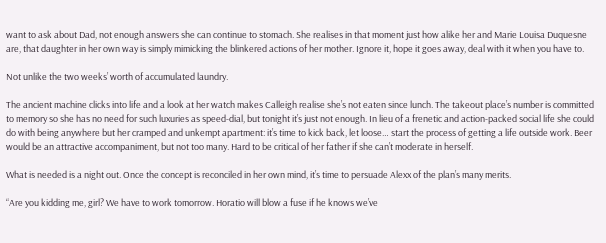want to ask about Dad, not enough answers she can continue to stomach. She realises in that moment just how alike her and Marie Louisa Duquesne are, that daughter in her own way is simply mimicking the blinkered actions of her mother. Ignore it, hope it goes away, deal with it when you have to.

Not unlike the two weeks’ worth of accumulated laundry.

The ancient machine clicks into life and a look at her watch makes Calleigh realise she’s not eaten since lunch. The takeout place’s number is committed to memory so she has no need for such luxuries as speed-dial, but tonight it’s just not enough. In lieu of a frenetic and action-packed social life she could do with being anywhere but her cramped and unkempt apartment: it’s time to kick back, let loose… start the process of getting a life outside work. Beer would be an attractive accompaniment, but not too many. Hard to be critical of her father if she can’t moderate in herself.

What is needed is a night out. Once the concept is reconciled in her own mind, it’s time to persuade Alexx of the plan’s many merits.

“Are you kidding me, girl? We have to work tomorrow. Horatio will blow a fuse if he knows we’ve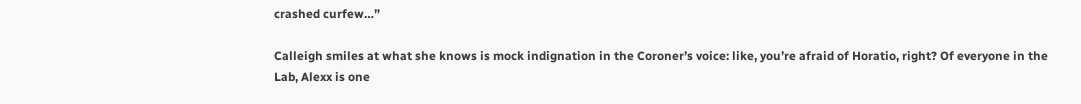crashed curfew…”

Calleigh smiles at what she knows is mock indignation in the Coroner’s voice: like, you’re afraid of Horatio, right? Of everyone in the Lab, Alexx is one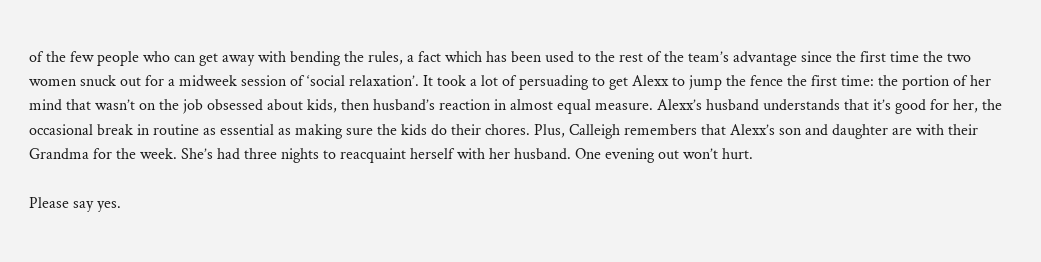of the few people who can get away with bending the rules, a fact which has been used to the rest of the team’s advantage since the first time the two women snuck out for a midweek session of ‘social relaxation’. It took a lot of persuading to get Alexx to jump the fence the first time: the portion of her mind that wasn’t on the job obsessed about kids, then husband’s reaction in almost equal measure. Alexx’s husband understands that it’s good for her, the occasional break in routine as essential as making sure the kids do their chores. Plus, Calleigh remembers that Alexx’s son and daughter are with their Grandma for the week. She’s had three nights to reacquaint herself with her husband. One evening out won’t hurt.

Please say yes.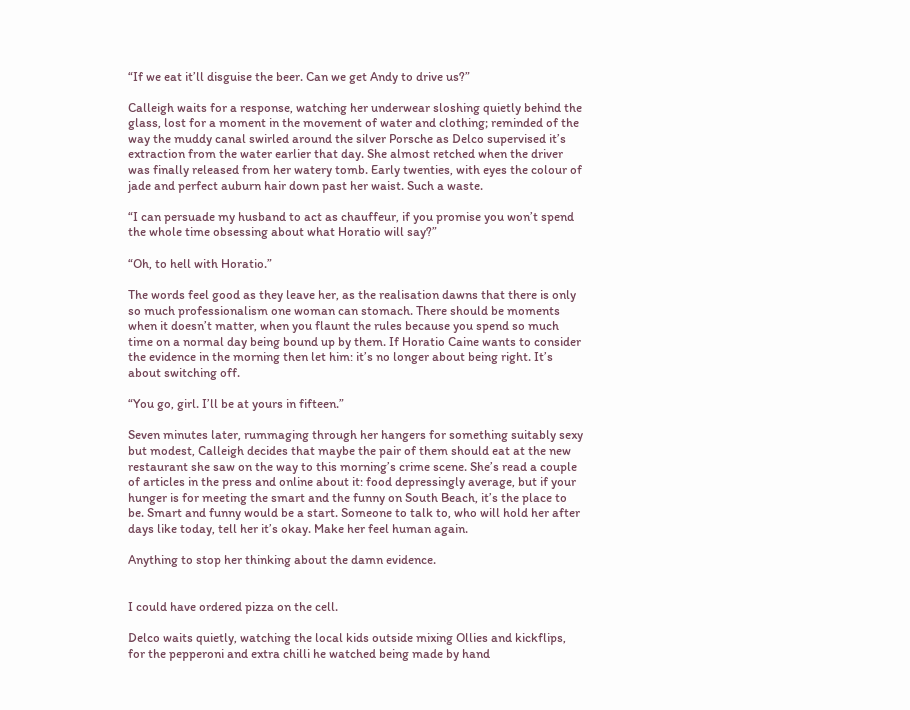“If we eat it’ll disguise the beer. Can we get Andy to drive us?”

Calleigh waits for a response, watching her underwear sloshing quietly behind the glass, lost for a moment in the movement of water and clothing; reminded of the way the muddy canal swirled around the silver Porsche as Delco supervised it’s extraction from the water earlier that day. She almost retched when the driver was finally released from her watery tomb. Early twenties, with eyes the colour of jade and perfect auburn hair down past her waist. Such a waste.

“I can persuade my husband to act as chauffeur, if you promise you won’t spend the whole time obsessing about what Horatio will say?”

“Oh, to hell with Horatio.”

The words feel good as they leave her, as the realisation dawns that there is only so much professionalism one woman can stomach. There should be moments when it doesn’t matter, when you flaunt the rules because you spend so much time on a normal day being bound up by them. If Horatio Caine wants to consider the evidence in the morning then let him: it’s no longer about being right. It’s about switching off.

“You go, girl. I’ll be at yours in fifteen.”

Seven minutes later, rummaging through her hangers for something suitably sexy but modest, Calleigh decides that maybe the pair of them should eat at the new restaurant she saw on the way to this morning’s crime scene. She’s read a couple of articles in the press and online about it: food depressingly average, but if your hunger is for meeting the smart and the funny on South Beach, it’s the place to be. Smart and funny would be a start. Someone to talk to, who will hold her after days like today, tell her it’s okay. Make her feel human again.

Anything to stop her thinking about the damn evidence.


I could have ordered pizza on the cell.

Delco waits quietly, watching the local kids outside mixing Ollies and kickflips, for the pepperoni and extra chilli he watched being made by hand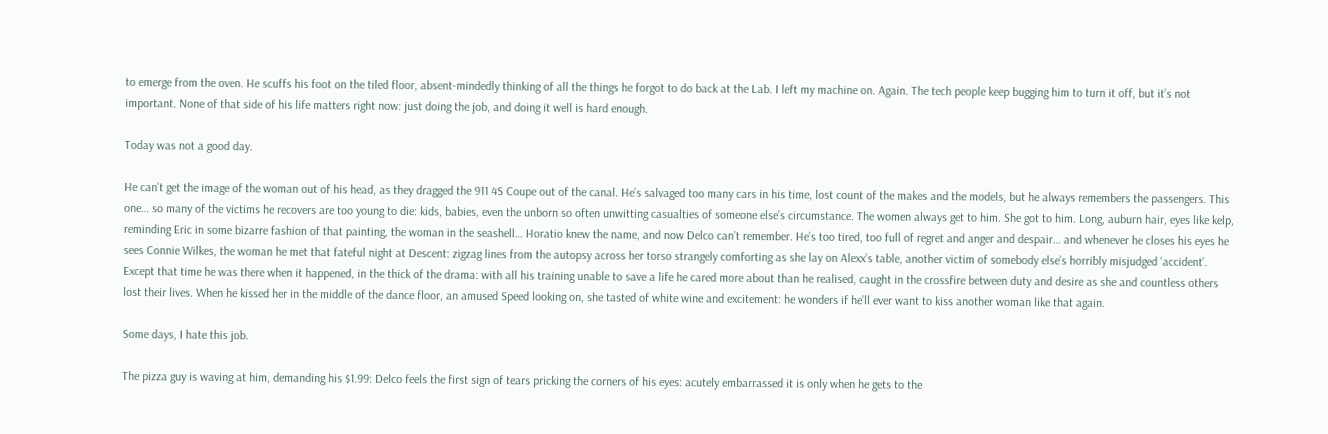to emerge from the oven. He scuffs his foot on the tiled floor, absent-mindedly thinking of all the things he forgot to do back at the Lab. I left my machine on. Again. The tech people keep bugging him to turn it off, but it’s not important. None of that side of his life matters right now: just doing the job, and doing it well is hard enough.

Today was not a good day.

He can’t get the image of the woman out of his head, as they dragged the 911 4S Coupe out of the canal. He’s salvaged too many cars in his time, lost count of the makes and the models, but he always remembers the passengers. This one… so many of the victims he recovers are too young to die: kids, babies, even the unborn so often unwitting casualties of someone else’s circumstance. The women always get to him. She got to him. Long, auburn hair, eyes like kelp, reminding Eric in some bizarre fashion of that painting, the woman in the seashell… Horatio knew the name, and now Delco can’t remember. He’s too tired, too full of regret and anger and despair… and whenever he closes his eyes he sees Connie Wilkes, the woman he met that fateful night at Descent: zigzag lines from the autopsy across her torso strangely comforting as she lay on Alexx’s table, another victim of somebody else’s horribly misjudged ‘accident’. Except that time he was there when it happened, in the thick of the drama: with all his training unable to save a life he cared more about than he realised, caught in the crossfire between duty and desire as she and countless others lost their lives. When he kissed her in the middle of the dance floor, an amused Speed looking on, she tasted of white wine and excitement: he wonders if he’ll ever want to kiss another woman like that again.

Some days, I hate this job.

The pizza guy is waving at him, demanding his $1.99: Delco feels the first sign of tears pricking the corners of his eyes: acutely embarrassed it is only when he gets to the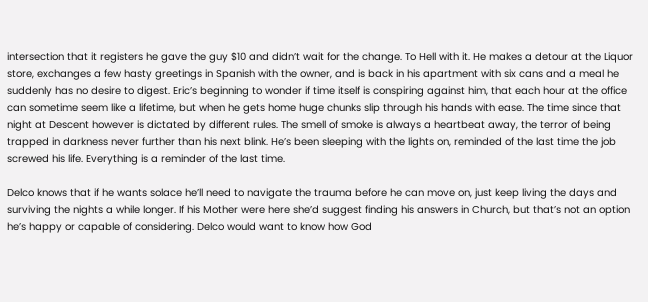intersection that it registers he gave the guy $10 and didn’t wait for the change. To Hell with it. He makes a detour at the Liquor store, exchanges a few hasty greetings in Spanish with the owner, and is back in his apartment with six cans and a meal he suddenly has no desire to digest. Eric’s beginning to wonder if time itself is conspiring against him, that each hour at the office can sometime seem like a lifetime, but when he gets home huge chunks slip through his hands with ease. The time since that night at Descent however is dictated by different rules. The smell of smoke is always a heartbeat away, the terror of being trapped in darkness never further than his next blink. He’s been sleeping with the lights on, reminded of the last time the job screwed his life. Everything is a reminder of the last time.

Delco knows that if he wants solace he’ll need to navigate the trauma before he can move on, just keep living the days and surviving the nights a while longer. If his Mother were here she’d suggest finding his answers in Church, but that’s not an option he’s happy or capable of considering. Delco would want to know how God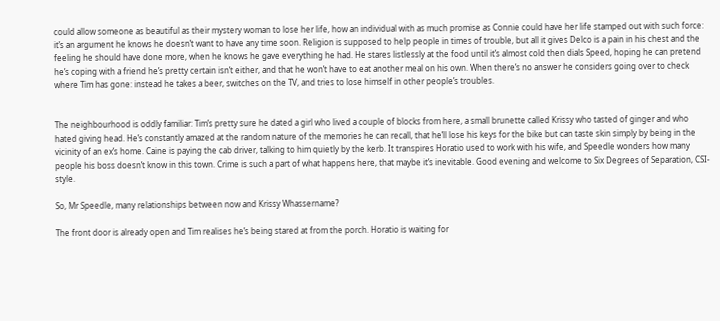could allow someone as beautiful as their mystery woman to lose her life, how an individual with as much promise as Connie could have her life stamped out with such force: it’s an argument he knows he doesn’t want to have any time soon. Religion is supposed to help people in times of trouble, but all it gives Delco is a pain in his chest and the feeling he should have done more, when he knows he gave everything he had. He stares listlessly at the food until it’s almost cold then dials Speed, hoping he can pretend he’s coping with a friend he’s pretty certain isn’t either, and that he won’t have to eat another meal on his own. When there’s no answer he considers going over to check where Tim has gone: instead he takes a beer, switches on the TV, and tries to lose himself in other people’s troubles.


The neighbourhood is oddly familiar: Tim’s pretty sure he dated a girl who lived a couple of blocks from here, a small brunette called Krissy who tasted of ginger and who hated giving head. He’s constantly amazed at the random nature of the memories he can recall, that he’ll lose his keys for the bike but can taste skin simply by being in the vicinity of an ex’s home. Caine is paying the cab driver, talking to him quietly by the kerb. It transpires Horatio used to work with his wife, and Speedle wonders how many people his boss doesn’t know in this town. Crime is such a part of what happens here, that maybe it’s inevitable. Good evening and welcome to Six Degrees of Separation, CSI-style.

So, Mr Speedle, many relationships between now and Krissy Whassername?

The front door is already open and Tim realises he’s being stared at from the porch. Horatio is waiting for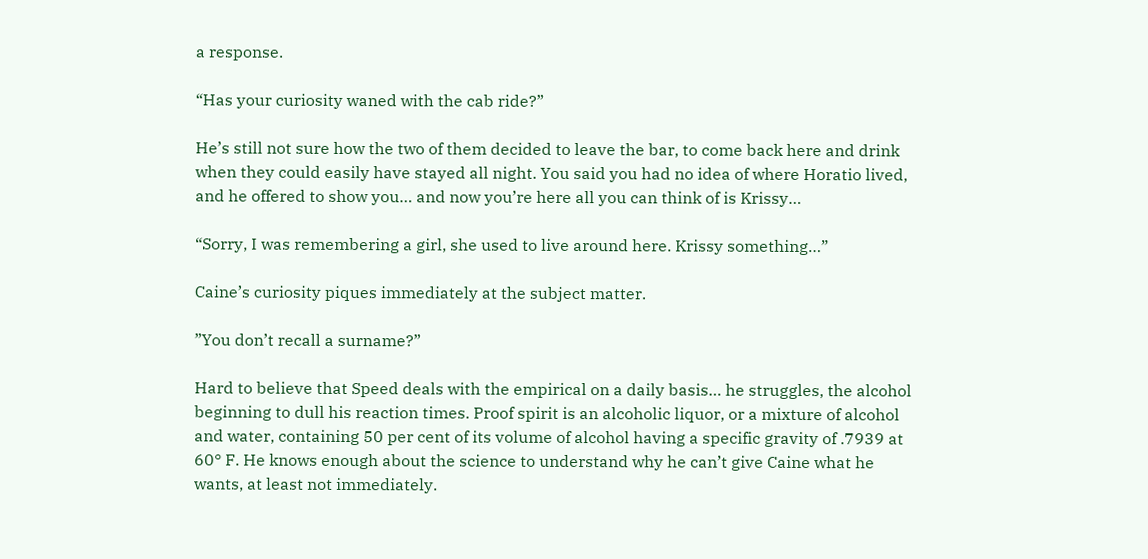a response.

“Has your curiosity waned with the cab ride?”

He’s still not sure how the two of them decided to leave the bar, to come back here and drink when they could easily have stayed all night. You said you had no idea of where Horatio lived, and he offered to show you… and now you’re here all you can think of is Krissy…

“Sorry, I was remembering a girl, she used to live around here. Krissy something…”

Caine’s curiosity piques immediately at the subject matter.

”You don’t recall a surname?”

Hard to believe that Speed deals with the empirical on a daily basis… he struggles, the alcohol beginning to dull his reaction times. Proof spirit is an alcoholic liquor, or a mixture of alcohol and water, containing 50 per cent of its volume of alcohol having a specific gravity of .7939 at 60° F. He knows enough about the science to understand why he can’t give Caine what he wants, at least not immediately.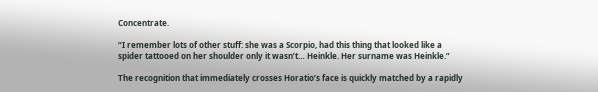Concentrate.

“I remember lots of other stuff: she was a Scorpio, had this thing that looked like a spider tattooed on her shoulder only it wasn’t… Heinkle. Her surname was Heinkle.”

The recognition that immediately crosses Horatio’s face is quickly matched by a rapidly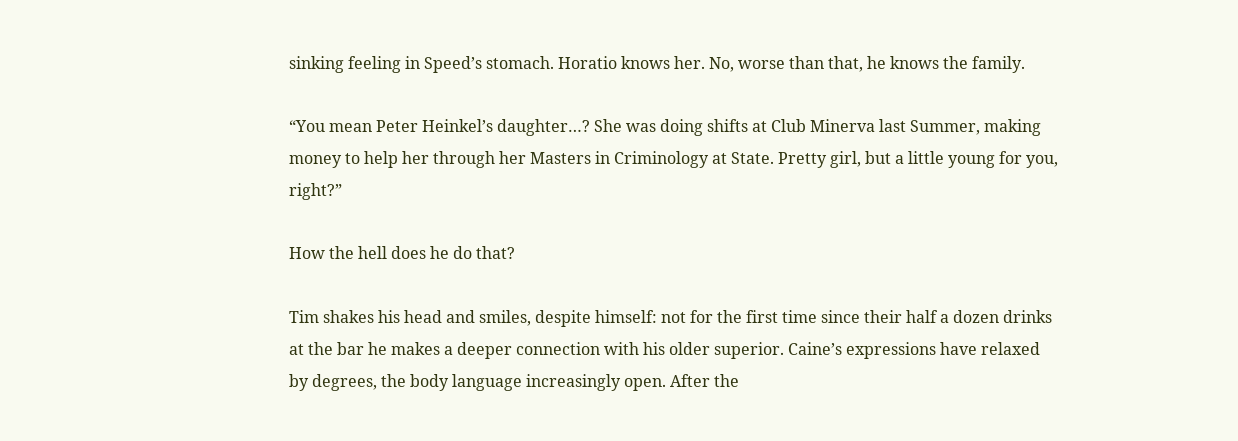sinking feeling in Speed’s stomach. Horatio knows her. No, worse than that, he knows the family.

“You mean Peter Heinkel’s daughter…? She was doing shifts at Club Minerva last Summer, making money to help her through her Masters in Criminology at State. Pretty girl, but a little young for you, right?”

How the hell does he do that?

Tim shakes his head and smiles, despite himself: not for the first time since their half a dozen drinks at the bar he makes a deeper connection with his older superior. Caine’s expressions have relaxed by degrees, the body language increasingly open. After the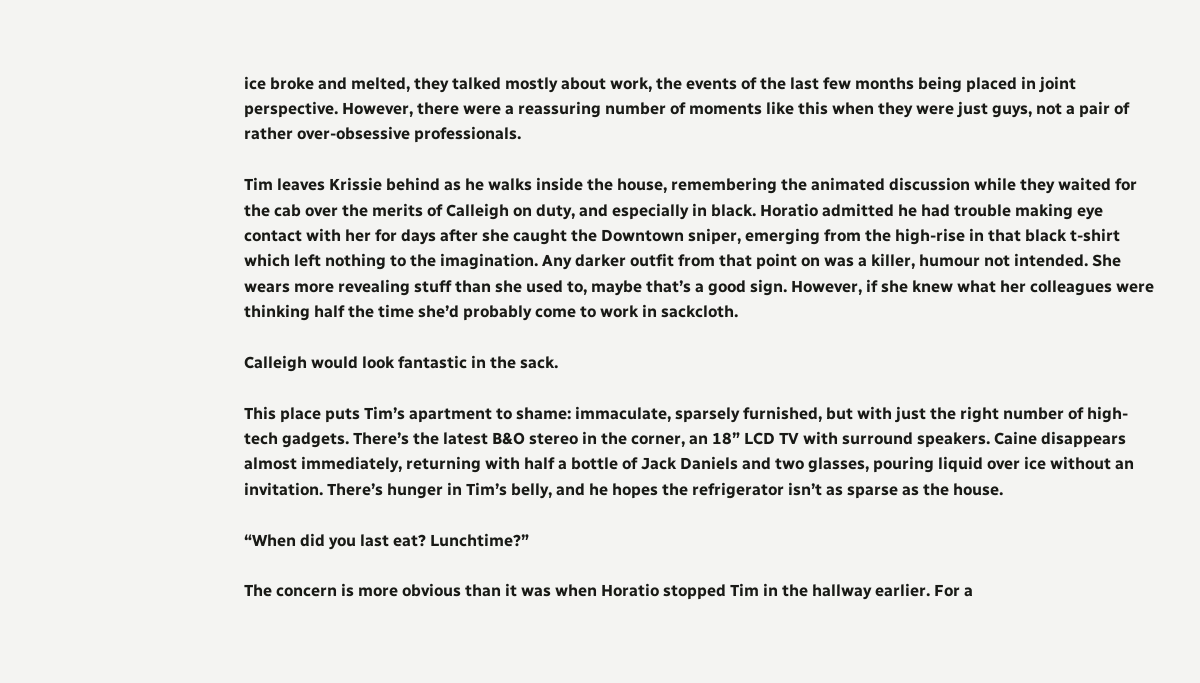ice broke and melted, they talked mostly about work, the events of the last few months being placed in joint perspective. However, there were a reassuring number of moments like this when they were just guys, not a pair of rather over-obsessive professionals.

Tim leaves Krissie behind as he walks inside the house, remembering the animated discussion while they waited for the cab over the merits of Calleigh on duty, and especially in black. Horatio admitted he had trouble making eye contact with her for days after she caught the Downtown sniper, emerging from the high-rise in that black t-shirt which left nothing to the imagination. Any darker outfit from that point on was a killer, humour not intended. She wears more revealing stuff than she used to, maybe that’s a good sign. However, if she knew what her colleagues were thinking half the time she’d probably come to work in sackcloth.

Calleigh would look fantastic in the sack.

This place puts Tim’s apartment to shame: immaculate, sparsely furnished, but with just the right number of high-tech gadgets. There’s the latest B&O stereo in the corner, an 18” LCD TV with surround speakers. Caine disappears almost immediately, returning with half a bottle of Jack Daniels and two glasses, pouring liquid over ice without an invitation. There’s hunger in Tim’s belly, and he hopes the refrigerator isn’t as sparse as the house.

“When did you last eat? Lunchtime?”

The concern is more obvious than it was when Horatio stopped Tim in the hallway earlier. For a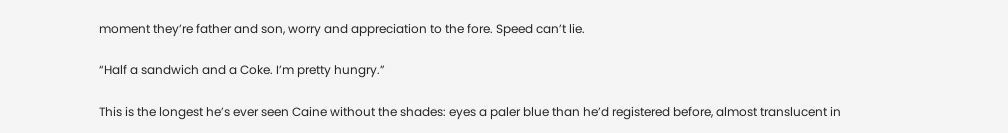moment they’re father and son, worry and appreciation to the fore. Speed can’t lie.

“Half a sandwich and a Coke. I’m pretty hungry.”

This is the longest he’s ever seen Caine without the shades: eyes a paler blue than he’d registered before, almost translucent in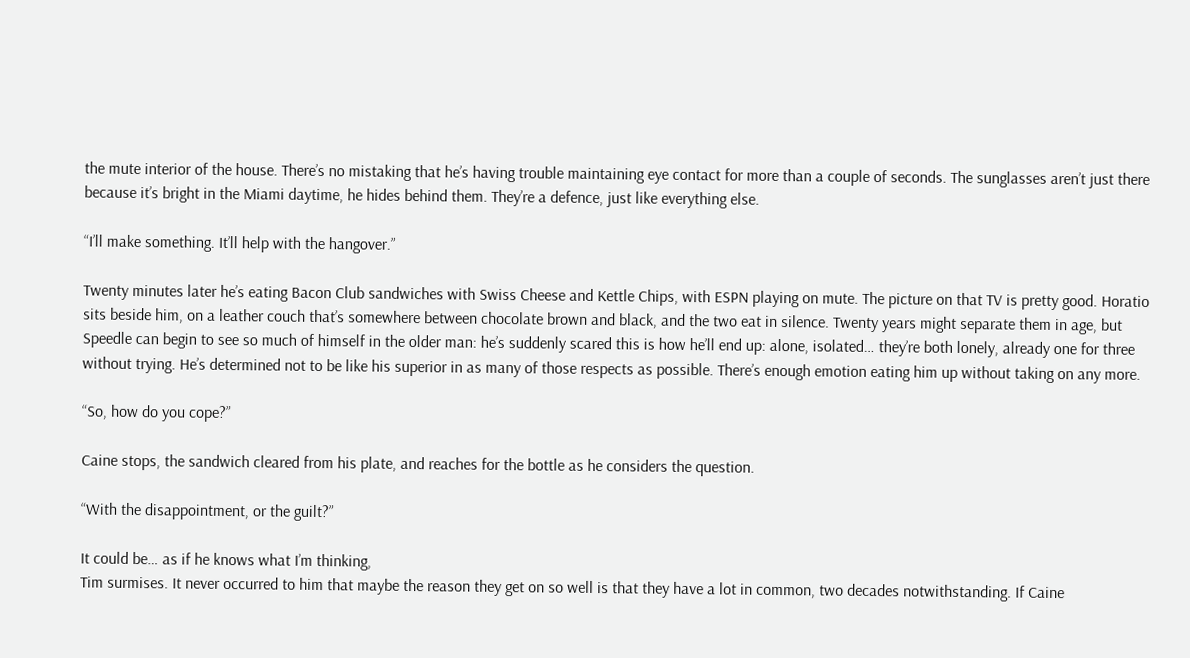the mute interior of the house. There’s no mistaking that he’s having trouble maintaining eye contact for more than a couple of seconds. The sunglasses aren’t just there because it’s bright in the Miami daytime, he hides behind them. They’re a defence, just like everything else.

“I’ll make something. It’ll help with the hangover.”

Twenty minutes later he’s eating Bacon Club sandwiches with Swiss Cheese and Kettle Chips, with ESPN playing on mute. The picture on that TV is pretty good. Horatio sits beside him, on a leather couch that’s somewhere between chocolate brown and black, and the two eat in silence. Twenty years might separate them in age, but Speedle can begin to see so much of himself in the older man: he’s suddenly scared this is how he’ll end up: alone, isolated… they’re both lonely, already one for three without trying. He’s determined not to be like his superior in as many of those respects as possible. There’s enough emotion eating him up without taking on any more.

“So, how do you cope?”

Caine stops, the sandwich cleared from his plate, and reaches for the bottle as he considers the question.

“With the disappointment, or the guilt?”

It could be… as if he knows what I’m thinking,
Tim surmises. It never occurred to him that maybe the reason they get on so well is that they have a lot in common, two decades notwithstanding. If Caine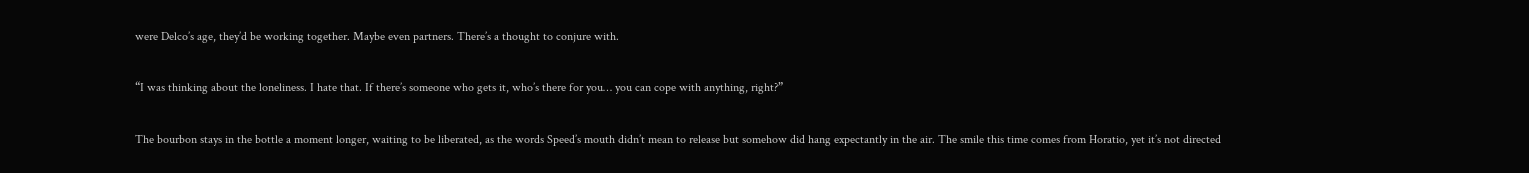were Delco’s age, they’d be working together. Maybe even partners. There’s a thought to conjure with.

“I was thinking about the loneliness. I hate that. If there’s someone who gets it, who’s there for you… you can cope with anything, right?”

The bourbon stays in the bottle a moment longer, waiting to be liberated, as the words Speed’s mouth didn’t mean to release but somehow did hang expectantly in the air. The smile this time comes from Horatio, yet it’s not directed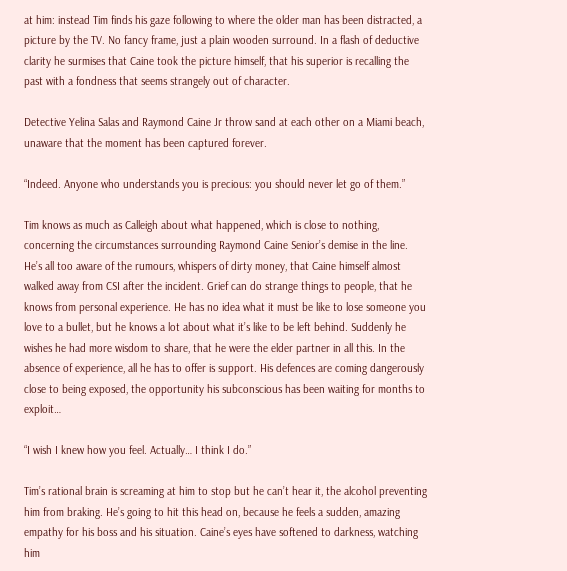at him: instead Tim finds his gaze following to where the older man has been distracted, a picture by the TV. No fancy frame, just a plain wooden surround. In a flash of deductive clarity he surmises that Caine took the picture himself, that his superior is recalling the past with a fondness that seems strangely out of character.

Detective Yelina Salas and Raymond Caine Jr throw sand at each other on a Miami beach, unaware that the moment has been captured forever.

“Indeed. Anyone who understands you is precious: you should never let go of them.”

Tim knows as much as Calleigh about what happened, which is close to nothing, concerning the circumstances surrounding Raymond Caine Senior’s demise in the line. He’s all too aware of the rumours, whispers of dirty money, that Caine himself almost walked away from CSI after the incident. Grief can do strange things to people, that he knows from personal experience. He has no idea what it must be like to lose someone you love to a bullet, but he knows a lot about what it’s like to be left behind. Suddenly he wishes he had more wisdom to share, that he were the elder partner in all this. In the absence of experience, all he has to offer is support. His defences are coming dangerously close to being exposed, the opportunity his subconscious has been waiting for months to exploit…

“I wish I knew how you feel. Actually… I think I do.”

Tim’s rational brain is screaming at him to stop but he can’t hear it, the alcohol preventing him from braking. He’s going to hit this head on, because he feels a sudden, amazing empathy for his boss and his situation. Caine’s eyes have softened to darkness, watching him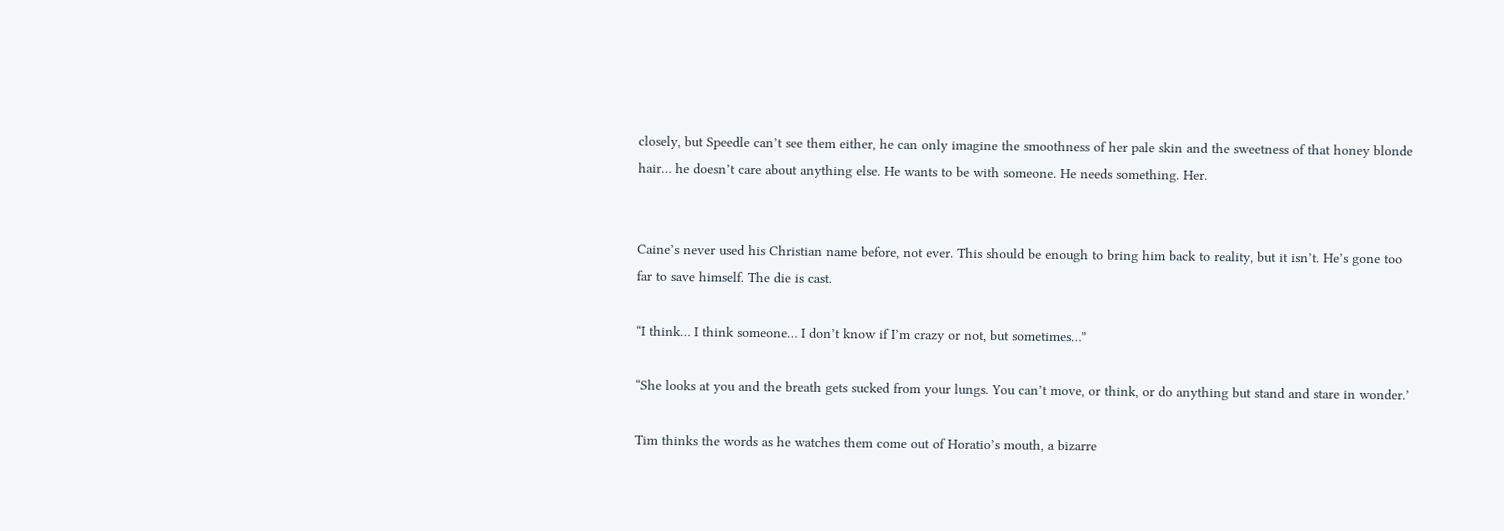closely, but Speedle can’t see them either, he can only imagine the smoothness of her pale skin and the sweetness of that honey blonde hair… he doesn’t care about anything else. He wants to be with someone. He needs something. Her.


Caine’s never used his Christian name before, not ever. This should be enough to bring him back to reality, but it isn’t. He’s gone too far to save himself. The die is cast.

“I think… I think someone… I don’t know if I’m crazy or not, but sometimes…”

“She looks at you and the breath gets sucked from your lungs. You can’t move, or think, or do anything but stand and stare in wonder.’

Tim thinks the words as he watches them come out of Horatio’s mouth, a bizarre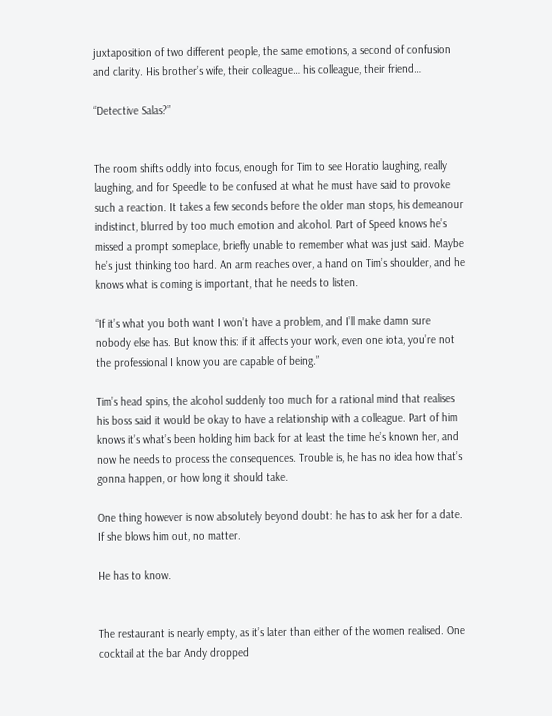juxtaposition of two different people, the same emotions, a second of confusion and clarity. His brother’s wife, their colleague… his colleague, their friend…

“Detective Salas?”


The room shifts oddly into focus, enough for Tim to see Horatio laughing, really laughing, and for Speedle to be confused at what he must have said to provoke such a reaction. It takes a few seconds before the older man stops, his demeanour indistinct, blurred by too much emotion and alcohol. Part of Speed knows he’s missed a prompt someplace, briefly unable to remember what was just said. Maybe he’s just thinking too hard. An arm reaches over, a hand on Tim’s shoulder, and he knows what is coming is important, that he needs to listen.

“If it’s what you both want I won’t have a problem, and I’ll make damn sure nobody else has. But know this: if it affects your work, even one iota, you’re not the professional I know you are capable of being.”

Tim’s head spins, the alcohol suddenly too much for a rational mind that realises his boss said it would be okay to have a relationship with a colleague. Part of him knows it’s what’s been holding him back for at least the time he’s known her, and now he needs to process the consequences. Trouble is, he has no idea how that’s gonna happen, or how long it should take.

One thing however is now absolutely beyond doubt: he has to ask her for a date. If she blows him out, no matter.

He has to know.


The restaurant is nearly empty, as it’s later than either of the women realised. One cocktail at the bar Andy dropped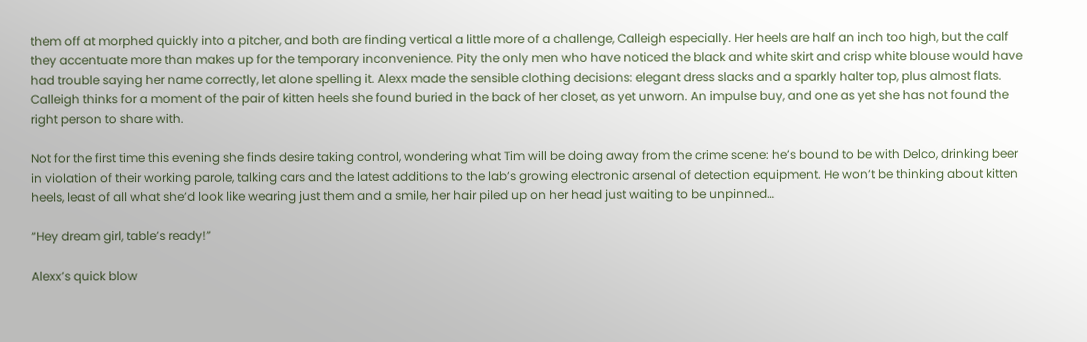them off at morphed quickly into a pitcher, and both are finding vertical a little more of a challenge, Calleigh especially. Her heels are half an inch too high, but the calf they accentuate more than makes up for the temporary inconvenience. Pity the only men who have noticed the black and white skirt and crisp white blouse would have had trouble saying her name correctly, let alone spelling it. Alexx made the sensible clothing decisions: elegant dress slacks and a sparkly halter top, plus almost flats. Calleigh thinks for a moment of the pair of kitten heels she found buried in the back of her closet, as yet unworn. An impulse buy, and one as yet she has not found the right person to share with.

Not for the first time this evening she finds desire taking control, wondering what Tim will be doing away from the crime scene: he’s bound to be with Delco, drinking beer in violation of their working parole, talking cars and the latest additions to the lab’s growing electronic arsenal of detection equipment. He won’t be thinking about kitten heels, least of all what she’d look like wearing just them and a smile, her hair piled up on her head just waiting to be unpinned…

“Hey dream girl, table’s ready!”

Alexx’s quick blow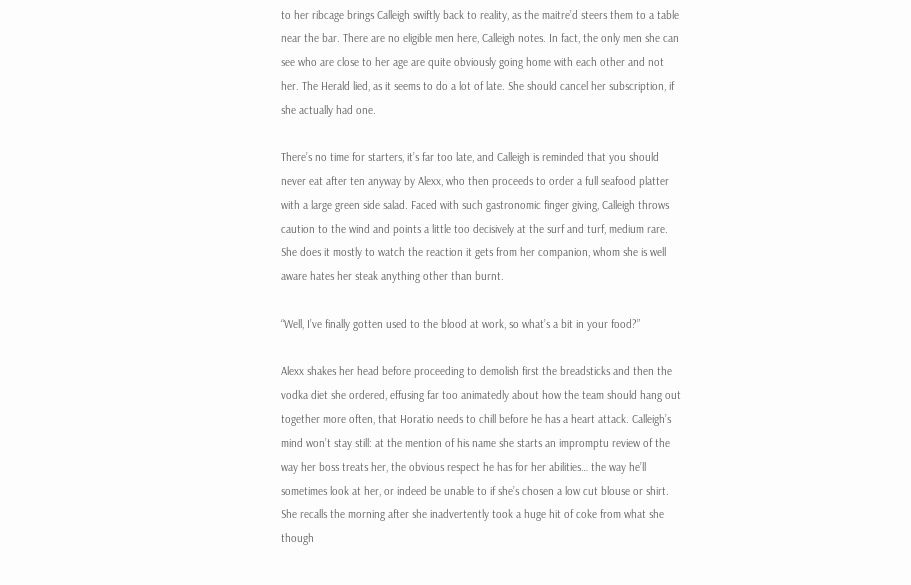to her ribcage brings Calleigh swiftly back to reality, as the maitre’d steers them to a table near the bar. There are no eligible men here, Calleigh notes. In fact, the only men she can see who are close to her age are quite obviously going home with each other and not her. The Herald lied, as it seems to do a lot of late. She should cancel her subscription, if she actually had one.

There’s no time for starters, it’s far too late, and Calleigh is reminded that you should never eat after ten anyway by Alexx, who then proceeds to order a full seafood platter with a large green side salad. Faced with such gastronomic finger giving, Calleigh throws caution to the wind and points a little too decisively at the surf and turf, medium rare. She does it mostly to watch the reaction it gets from her companion, whom she is well aware hates her steak anything other than burnt.

“Well, I’ve finally gotten used to the blood at work, so what’s a bit in your food?”

Alexx shakes her head before proceeding to demolish first the breadsticks and then the vodka diet she ordered, effusing far too animatedly about how the team should hang out together more often, that Horatio needs to chill before he has a heart attack. Calleigh’s mind won’t stay still: at the mention of his name she starts an impromptu review of the way her boss treats her, the obvious respect he has for her abilities… the way he’ll sometimes look at her, or indeed be unable to if she’s chosen a low cut blouse or shirt. She recalls the morning after she inadvertently took a huge hit of coke from what she though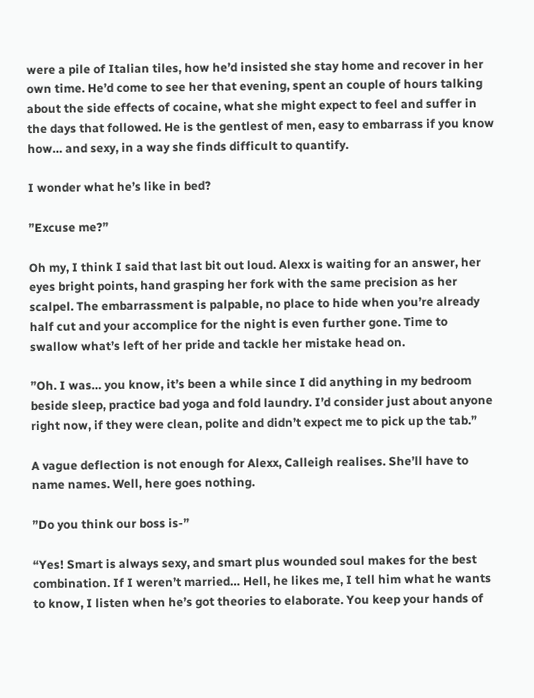were a pile of Italian tiles, how he’d insisted she stay home and recover in her own time. He’d come to see her that evening, spent an couple of hours talking about the side effects of cocaine, what she might expect to feel and suffer in the days that followed. He is the gentlest of men, easy to embarrass if you know how… and sexy, in a way she finds difficult to quantify.

I wonder what he’s like in bed?

”Excuse me?”

Oh my, I think I said that last bit out loud. Alexx is waiting for an answer, her eyes bright points, hand grasping her fork with the same precision as her scalpel. The embarrassment is palpable, no place to hide when you’re already half cut and your accomplice for the night is even further gone. Time to swallow what’s left of her pride and tackle her mistake head on.

”Oh. I was… you know, it’s been a while since I did anything in my bedroom beside sleep, practice bad yoga and fold laundry. I’d consider just about anyone right now, if they were clean, polite and didn’t expect me to pick up the tab.”

A vague deflection is not enough for Alexx, Calleigh realises. She’ll have to name names. Well, here goes nothing.

”Do you think our boss is-”

“Yes! Smart is always sexy, and smart plus wounded soul makes for the best combination. If I weren’t married… Hell, he likes me, I tell him what he wants to know, I listen when he’s got theories to elaborate. You keep your hands of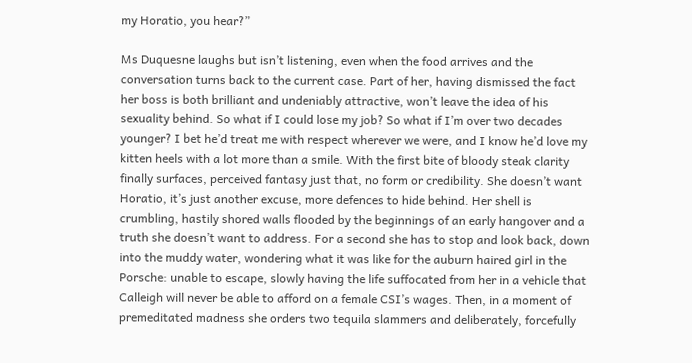my Horatio, you hear?”

Ms Duquesne laughs but isn’t listening, even when the food arrives and the conversation turns back to the current case. Part of her, having dismissed the fact her boss is both brilliant and undeniably attractive, won’t leave the idea of his sexuality behind. So what if I could lose my job? So what if I’m over two decades younger? I bet he’d treat me with respect wherever we were, and I know he’d love my kitten heels with a lot more than a smile. With the first bite of bloody steak clarity finally surfaces, perceived fantasy just that, no form or credibility. She doesn’t want Horatio, it’s just another excuse, more defences to hide behind. Her shell is crumbling, hastily shored walls flooded by the beginnings of an early hangover and a truth she doesn’t want to address. For a second she has to stop and look back, down into the muddy water, wondering what it was like for the auburn haired girl in the Porsche: unable to escape, slowly having the life suffocated from her in a vehicle that Calleigh will never be able to afford on a female CSI’s wages. Then, in a moment of premeditated madness she orders two tequila slammers and deliberately, forcefully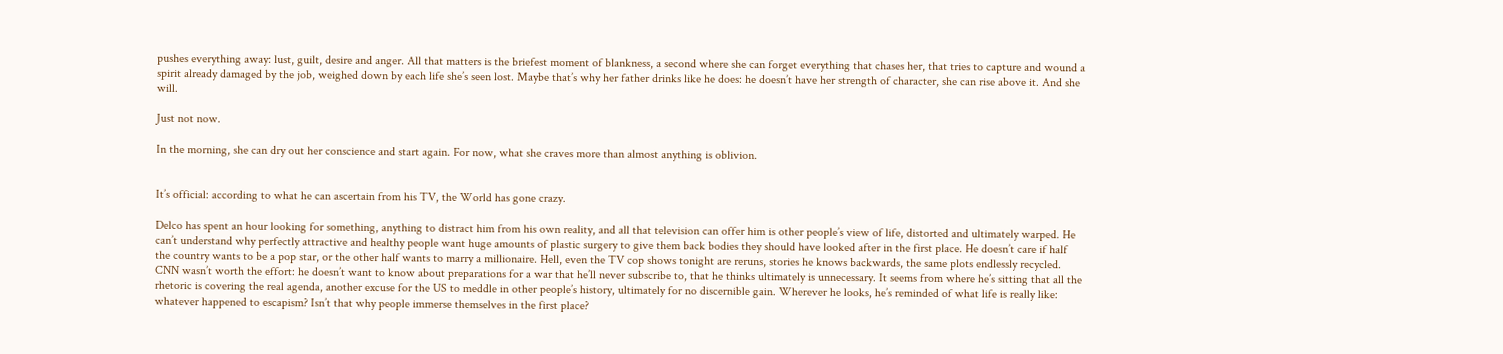pushes everything away: lust, guilt, desire and anger. All that matters is the briefest moment of blankness, a second where she can forget everything that chases her, that tries to capture and wound a spirit already damaged by the job, weighed down by each life she’s seen lost. Maybe that’s why her father drinks like he does: he doesn’t have her strength of character, she can rise above it. And she will.

Just not now.

In the morning, she can dry out her conscience and start again. For now, what she craves more than almost anything is oblivion.


It’s official: according to what he can ascertain from his TV, the World has gone crazy.

Delco has spent an hour looking for something, anything to distract him from his own reality, and all that television can offer him is other people’s view of life, distorted and ultimately warped. He can’t understand why perfectly attractive and healthy people want huge amounts of plastic surgery to give them back bodies they should have looked after in the first place. He doesn’t care if half the country wants to be a pop star, or the other half wants to marry a millionaire. Hell, even the TV cop shows tonight are reruns, stories he knows backwards, the same plots endlessly recycled. CNN wasn’t worth the effort: he doesn’t want to know about preparations for a war that he’ll never subscribe to, that he thinks ultimately is unnecessary. It seems from where he’s sitting that all the rhetoric is covering the real agenda, another excuse for the US to meddle in other people’s history, ultimately for no discernible gain. Wherever he looks, he’s reminded of what life is really like: whatever happened to escapism? Isn’t that why people immerse themselves in the first place?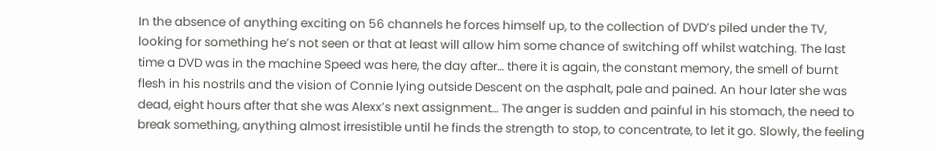In the absence of anything exciting on 56 channels he forces himself up, to the collection of DVD’s piled under the TV, looking for something he’s not seen or that at least will allow him some chance of switching off whilst watching. The last time a DVD was in the machine Speed was here, the day after… there it is again, the constant memory, the smell of burnt flesh in his nostrils and the vision of Connie lying outside Descent on the asphalt, pale and pained. An hour later she was dead, eight hours after that she was Alexx’s next assignment… The anger is sudden and painful in his stomach, the need to break something, anything almost irresistible until he finds the strength to stop, to concentrate, to let it go. Slowly, the feeling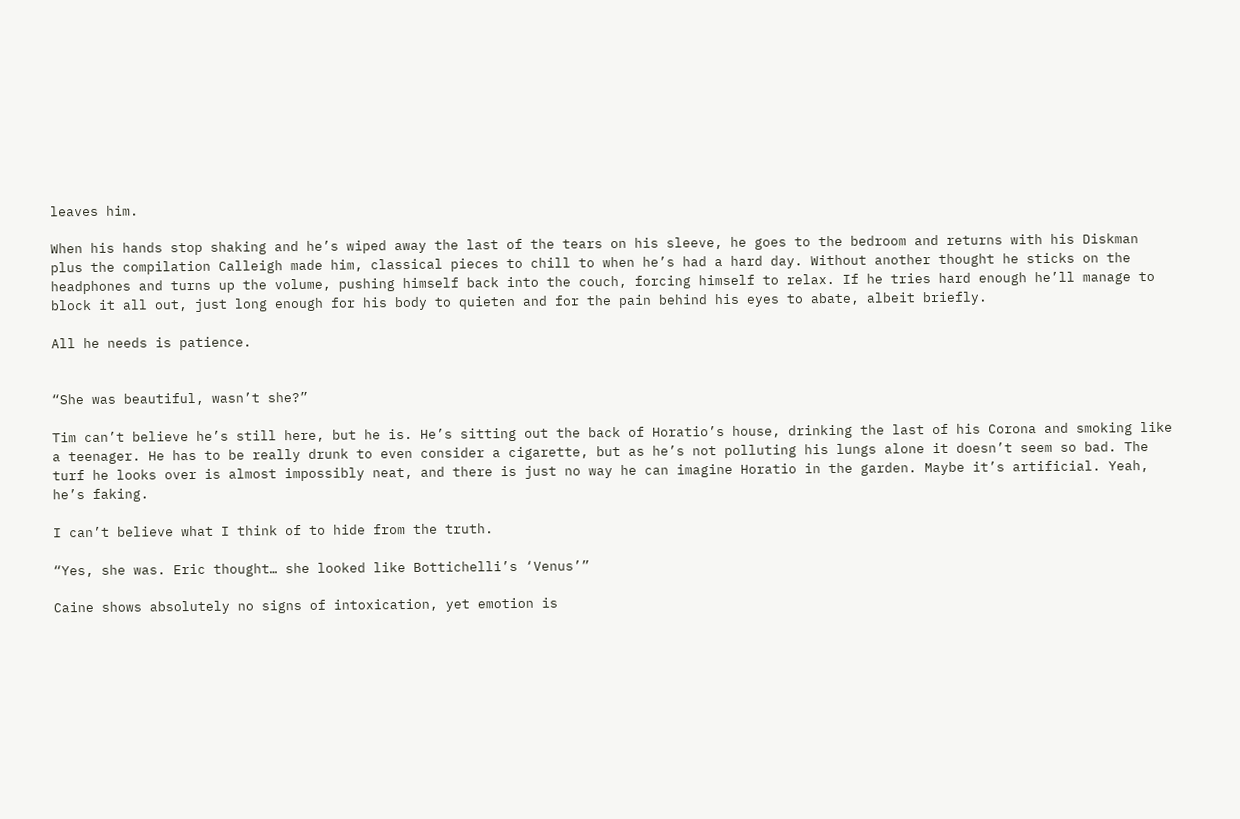leaves him.

When his hands stop shaking and he’s wiped away the last of the tears on his sleeve, he goes to the bedroom and returns with his Diskman plus the compilation Calleigh made him, classical pieces to chill to when he’s had a hard day. Without another thought he sticks on the headphones and turns up the volume, pushing himself back into the couch, forcing himself to relax. If he tries hard enough he’ll manage to block it all out, just long enough for his body to quieten and for the pain behind his eyes to abate, albeit briefly.

All he needs is patience.


“She was beautiful, wasn’t she?”

Tim can’t believe he’s still here, but he is. He’s sitting out the back of Horatio’s house, drinking the last of his Corona and smoking like a teenager. He has to be really drunk to even consider a cigarette, but as he’s not polluting his lungs alone it doesn’t seem so bad. The turf he looks over is almost impossibly neat, and there is just no way he can imagine Horatio in the garden. Maybe it’s artificial. Yeah, he’s faking.

I can’t believe what I think of to hide from the truth.

“Yes, she was. Eric thought… she looked like Bottichelli’s ‘Venus’”

Caine shows absolutely no signs of intoxication, yet emotion is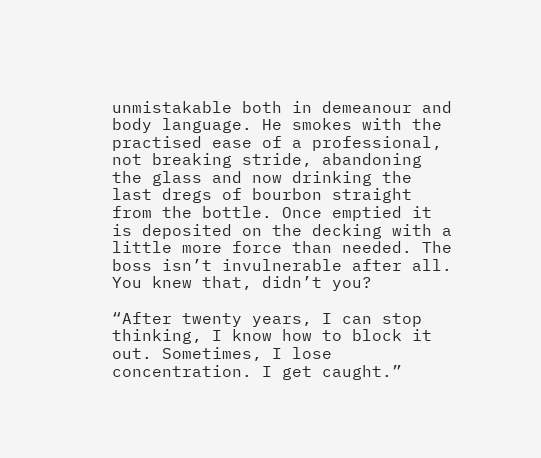unmistakable both in demeanour and body language. He smokes with the practised ease of a professional, not breaking stride, abandoning the glass and now drinking the last dregs of bourbon straight from the bottle. Once emptied it is deposited on the decking with a little more force than needed. The boss isn’t invulnerable after all. You knew that, didn’t you?

“After twenty years, I can stop thinking, I know how to block it out. Sometimes, I lose concentration. I get caught.”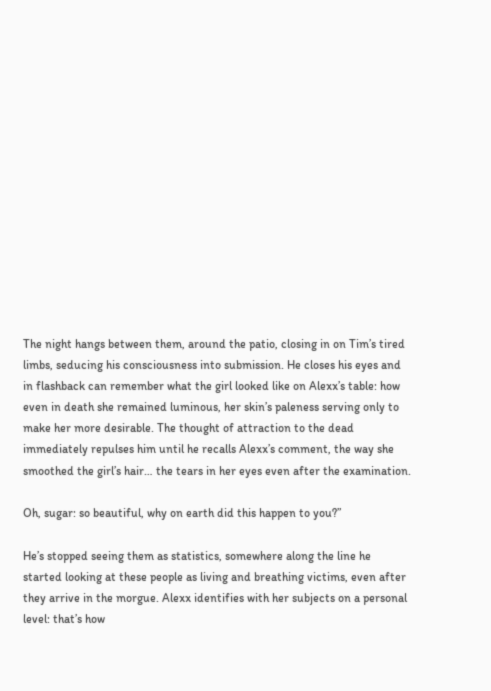The night hangs between them, around the patio, closing in on Tim’s tired limbs, seducing his consciousness into submission. He closes his eyes and in flashback can remember what the girl looked like on Alexx’s table: how even in death she remained luminous, her skin’s paleness serving only to make her more desirable. The thought of attraction to the dead immediately repulses him until he recalls Alexx’s comment, the way she smoothed the girl’s hair… the tears in her eyes even after the examination.

Oh, sugar: so beautiful, why on earth did this happen to you?”

He’s stopped seeing them as statistics, somewhere along the line he started looking at these people as living and breathing victims, even after they arrive in the morgue. Alexx identifies with her subjects on a personal level: that’s how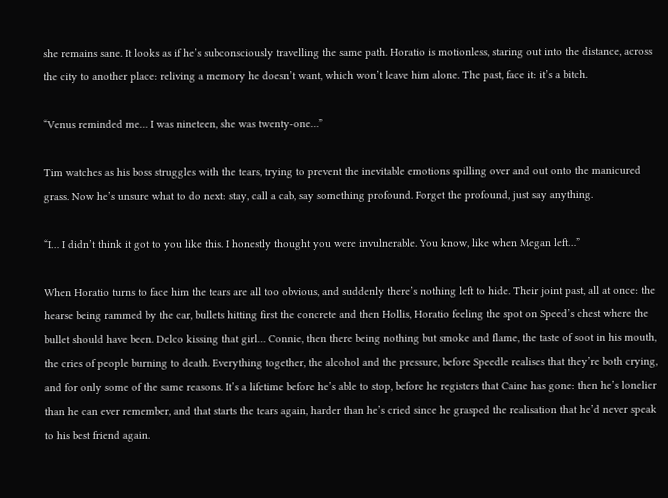she remains sane. It looks as if he’s subconsciously travelling the same path. Horatio is motionless, staring out into the distance, across the city to another place: reliving a memory he doesn’t want, which won’t leave him alone. The past, face it: it’s a bitch.

“Venus reminded me… I was nineteen, she was twenty-one…”

Tim watches as his boss struggles with the tears, trying to prevent the inevitable emotions spilling over and out onto the manicured grass. Now he’s unsure what to do next: stay, call a cab, say something profound. Forget the profound, just say anything.

“I… I didn’t think it got to you like this. I honestly thought you were invulnerable. You know, like when Megan left…”

When Horatio turns to face him the tears are all too obvious, and suddenly there’s nothing left to hide. Their joint past, all at once: the hearse being rammed by the car, bullets hitting first the concrete and then Hollis, Horatio feeling the spot on Speed’s chest where the bullet should have been. Delco kissing that girl… Connie, then there being nothing but smoke and flame, the taste of soot in his mouth, the cries of people burning to death. Everything together, the alcohol and the pressure, before Speedle realises that they’re both crying, and for only some of the same reasons. It’s a lifetime before he’s able to stop, before he registers that Caine has gone: then he’s lonelier than he can ever remember, and that starts the tears again, harder than he’s cried since he grasped the realisation that he’d never speak to his best friend again.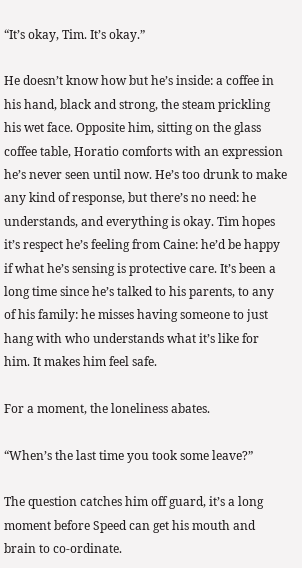“It’s okay, Tim. It’s okay.”

He doesn’t know how but he’s inside: a coffee in his hand, black and strong, the steam prickling his wet face. Opposite him, sitting on the glass coffee table, Horatio comforts with an expression he’s never seen until now. He’s too drunk to make any kind of response, but there’s no need: he understands, and everything is okay. Tim hopes it’s respect he’s feeling from Caine: he’d be happy if what he’s sensing is protective care. It’s been a long time since he’s talked to his parents, to any of his family: he misses having someone to just hang with who understands what it’s like for him. It makes him feel safe.

For a moment, the loneliness abates.

“When’s the last time you took some leave?”

The question catches him off guard, it’s a long moment before Speed can get his mouth and brain to co-ordinate.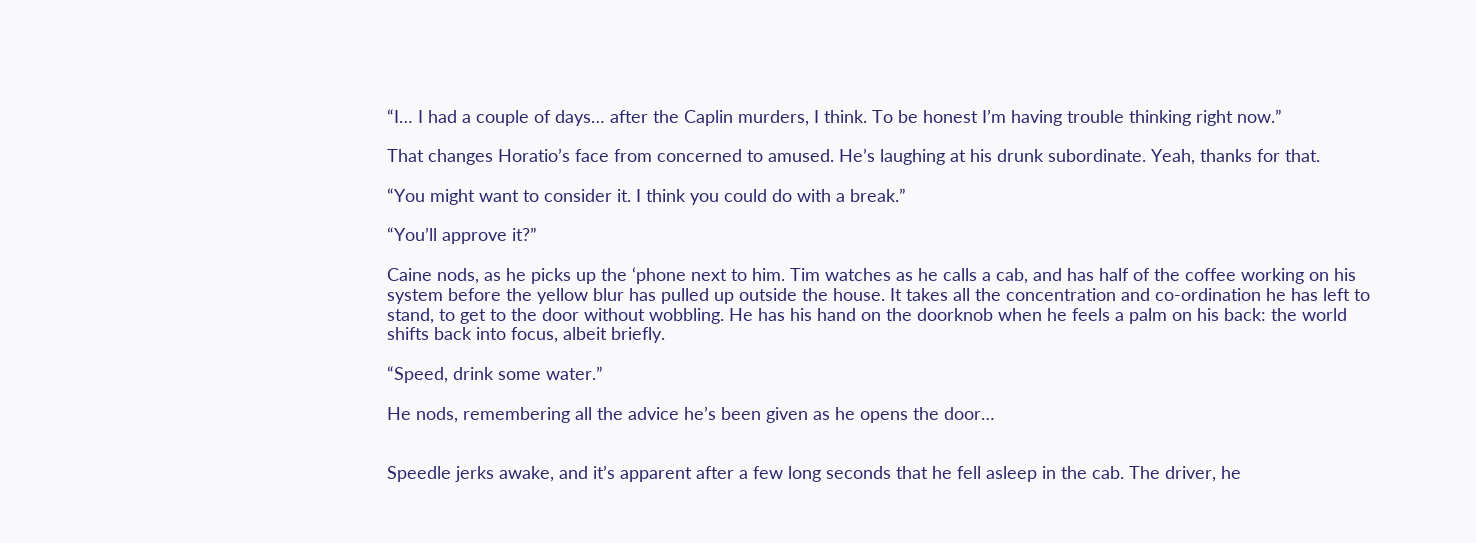“I… I had a couple of days… after the Caplin murders, I think. To be honest I’m having trouble thinking right now.”

That changes Horatio’s face from concerned to amused. He’s laughing at his drunk subordinate. Yeah, thanks for that.

“You might want to consider it. I think you could do with a break.”

“You’ll approve it?”

Caine nods, as he picks up the ‘phone next to him. Tim watches as he calls a cab, and has half of the coffee working on his system before the yellow blur has pulled up outside the house. It takes all the concentration and co-ordination he has left to stand, to get to the door without wobbling. He has his hand on the doorknob when he feels a palm on his back: the world shifts back into focus, albeit briefly.

“Speed, drink some water.”

He nods, remembering all the advice he’s been given as he opens the door…


Speedle jerks awake, and it’s apparent after a few long seconds that he fell asleep in the cab. The driver, he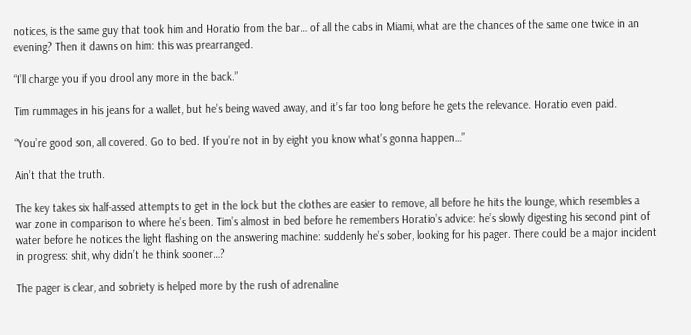notices, is the same guy that took him and Horatio from the bar… of all the cabs in Miami, what are the chances of the same one twice in an evening? Then it dawns on him: this was prearranged.

“I’ll charge you if you drool any more in the back.”

Tim rummages in his jeans for a wallet, but he’s being waved away, and it’s far too long before he gets the relevance. Horatio even paid.

“You’re good son, all covered. Go to bed. If you’re not in by eight you know what’s gonna happen…”

Ain’t that the truth.

The key takes six half-assed attempts to get in the lock but the clothes are easier to remove, all before he hits the lounge, which resembles a war zone in comparison to where he’s been. Tim’s almost in bed before he remembers Horatio’s advice: he’s slowly digesting his second pint of water before he notices the light flashing on the answering machine: suddenly he’s sober, looking for his pager. There could be a major incident in progress: shit, why didn’t he think sooner…?

The pager is clear, and sobriety is helped more by the rush of adrenaline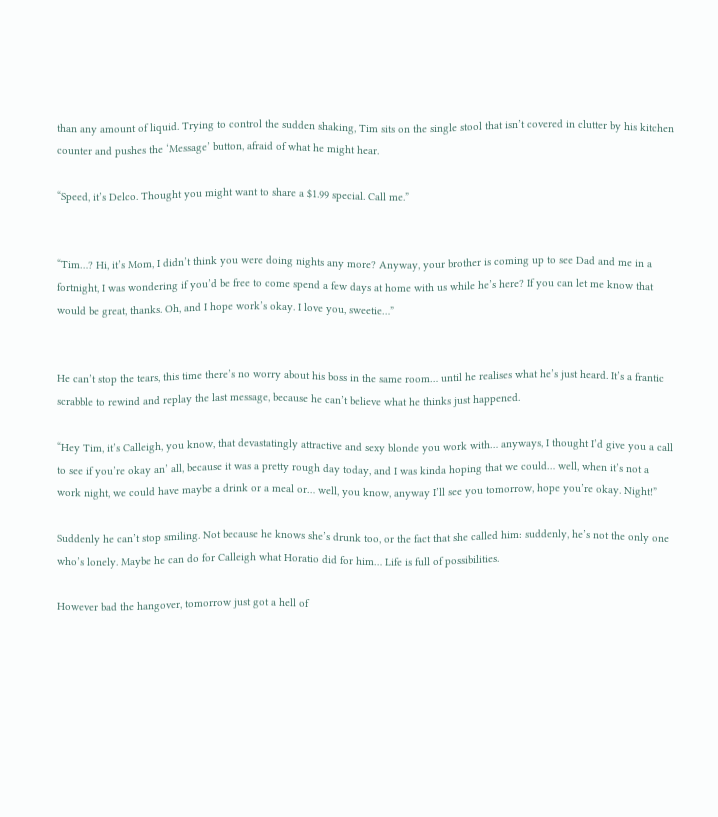than any amount of liquid. Trying to control the sudden shaking, Tim sits on the single stool that isn’t covered in clutter by his kitchen counter and pushes the ‘Message’ button, afraid of what he might hear.

“Speed, it’s Delco. Thought you might want to share a $1.99 special. Call me.”


“Tim…? Hi, it’s Mom, I didn’t think you were doing nights any more? Anyway, your brother is coming up to see Dad and me in a fortnight, I was wondering if you’d be free to come spend a few days at home with us while he’s here? If you can let me know that would be great, thanks. Oh, and I hope work’s okay. I love you, sweetie…”


He can’t stop the tears, this time there’s no worry about his boss in the same room… until he realises what he’s just heard. It’s a frantic scrabble to rewind and replay the last message, because he can’t believe what he thinks just happened.

“Hey Tim, it’s Calleigh, you know, that devastatingly attractive and sexy blonde you work with… anyways, I thought I’d give you a call to see if you’re okay an’ all, because it was a pretty rough day today, and I was kinda hoping that we could… well, when it’s not a work night, we could have maybe a drink or a meal or… well, you know, anyway I’ll see you tomorrow, hope you’re okay. Night!”

Suddenly he can’t stop smiling. Not because he knows she’s drunk too, or the fact that she called him: suddenly, he’s not the only one who’s lonely. Maybe he can do for Calleigh what Horatio did for him… Life is full of possibilities.

However bad the hangover, tomorrow just got a hell of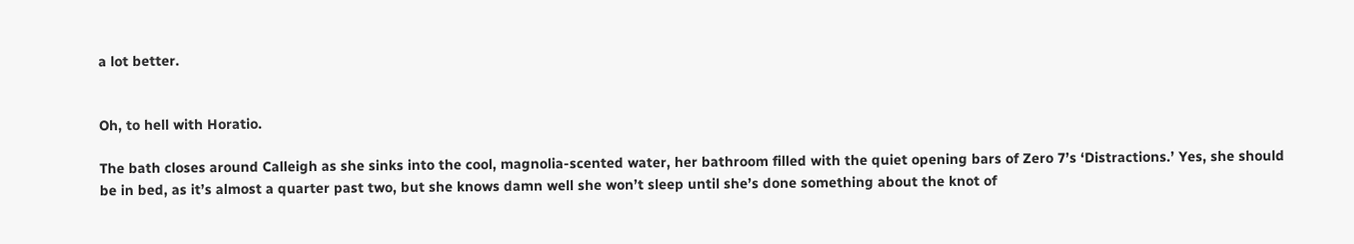a lot better.


Oh, to hell with Horatio.

The bath closes around Calleigh as she sinks into the cool, magnolia-scented water, her bathroom filled with the quiet opening bars of Zero 7’s ‘Distractions.’ Yes, she should be in bed, as it’s almost a quarter past two, but she knows damn well she won’t sleep until she’s done something about the knot of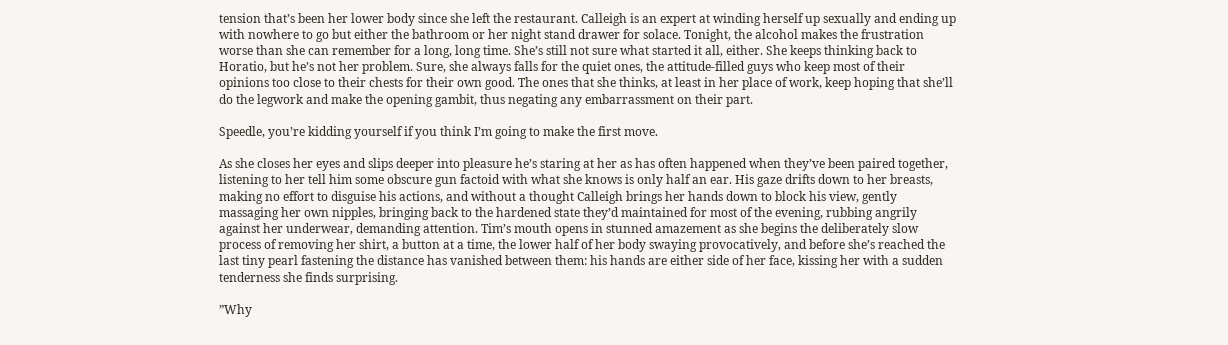tension that’s been her lower body since she left the restaurant. Calleigh is an expert at winding herself up sexually and ending up with nowhere to go but either the bathroom or her night stand drawer for solace. Tonight, the alcohol makes the frustration worse than she can remember for a long, long time. She’s still not sure what started it all, either. She keeps thinking back to Horatio, but he’s not her problem. Sure, she always falls for the quiet ones, the attitude-filled guys who keep most of their opinions too close to their chests for their own good. The ones that she thinks, at least in her place of work, keep hoping that she’ll do the legwork and make the opening gambit, thus negating any embarrassment on their part.

Speedle, you’re kidding yourself if you think I’m going to make the first move.

As she closes her eyes and slips deeper into pleasure he’s staring at her as has often happened when they’ve been paired together, listening to her tell him some obscure gun factoid with what she knows is only half an ear. His gaze drifts down to her breasts, making no effort to disguise his actions, and without a thought Calleigh brings her hands down to block his view, gently massaging her own nipples, bringing back to the hardened state they’d maintained for most of the evening, rubbing angrily against her underwear, demanding attention. Tim’s mouth opens in stunned amazement as she begins the deliberately slow process of removing her shirt, a button at a time, the lower half of her body swaying provocatively, and before she’s reached the last tiny pearl fastening the distance has vanished between them: his hands are either side of her face, kissing her with a sudden tenderness she finds surprising.

”Why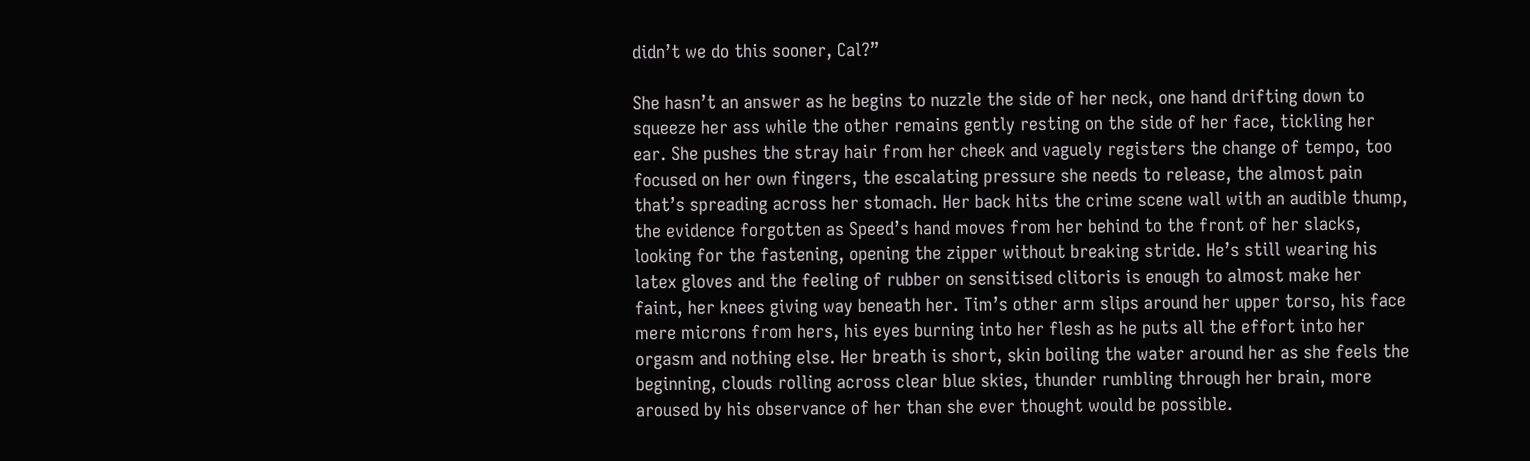didn’t we do this sooner, Cal?”

She hasn’t an answer as he begins to nuzzle the side of her neck, one hand drifting down to squeeze her ass while the other remains gently resting on the side of her face, tickling her ear. She pushes the stray hair from her cheek and vaguely registers the change of tempo, too focused on her own fingers, the escalating pressure she needs to release, the almost pain that’s spreading across her stomach. Her back hits the crime scene wall with an audible thump, the evidence forgotten as Speed’s hand moves from her behind to the front of her slacks, looking for the fastening, opening the zipper without breaking stride. He’s still wearing his latex gloves and the feeling of rubber on sensitised clitoris is enough to almost make her faint, her knees giving way beneath her. Tim’s other arm slips around her upper torso, his face mere microns from hers, his eyes burning into her flesh as he puts all the effort into her orgasm and nothing else. Her breath is short, skin boiling the water around her as she feels the beginning, clouds rolling across clear blue skies, thunder rumbling through her brain, more aroused by his observance of her than she ever thought would be possible.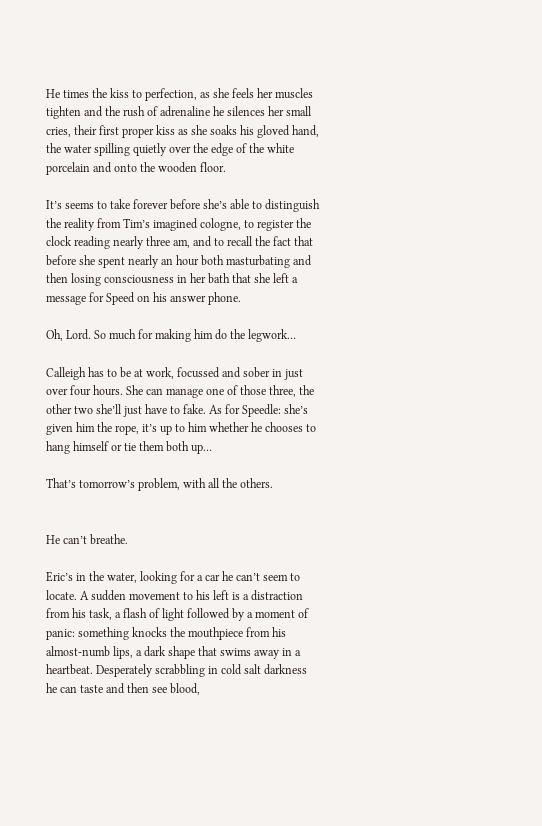He times the kiss to perfection, as she feels her muscles tighten and the rush of adrenaline he silences her small cries, their first proper kiss as she soaks his gloved hand, the water spilling quietly over the edge of the white porcelain and onto the wooden floor.

It’s seems to take forever before she’s able to distinguish the reality from Tim’s imagined cologne, to register the clock reading nearly three am, and to recall the fact that before she spent nearly an hour both masturbating and then losing consciousness in her bath that she left a message for Speed on his answer phone.

Oh, Lord. So much for making him do the legwork…

Calleigh has to be at work, focussed and sober in just over four hours. She can manage one of those three, the other two she’ll just have to fake. As for Speedle: she’s given him the rope, it’s up to him whether he chooses to hang himself or tie them both up…

That’s tomorrow’s problem, with all the others.


He can’t breathe.

Eric’s in the water, looking for a car he can’t seem to locate. A sudden movement to his left is a distraction from his task, a flash of light followed by a moment of panic: something knocks the mouthpiece from his almost-numb lips, a dark shape that swims away in a heartbeat. Desperately scrabbling in cold salt darkness he can taste and then see blood,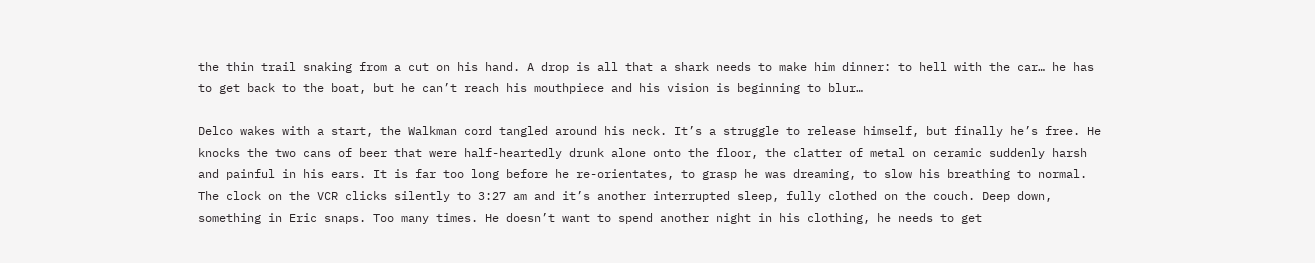the thin trail snaking from a cut on his hand. A drop is all that a shark needs to make him dinner: to hell with the car… he has to get back to the boat, but he can’t reach his mouthpiece and his vision is beginning to blur…

Delco wakes with a start, the Walkman cord tangled around his neck. It’s a struggle to release himself, but finally he’s free. He knocks the two cans of beer that were half-heartedly drunk alone onto the floor, the clatter of metal on ceramic suddenly harsh and painful in his ears. It is far too long before he re-orientates, to grasp he was dreaming, to slow his breathing to normal. The clock on the VCR clicks silently to 3:27 am and it’s another interrupted sleep, fully clothed on the couch. Deep down, something in Eric snaps. Too many times. He doesn’t want to spend another night in his clothing, he needs to get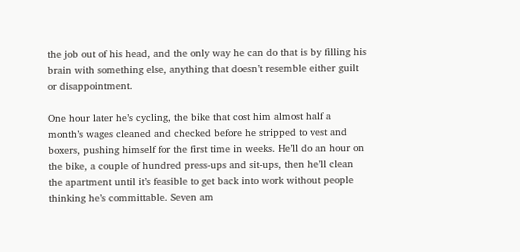the job out of his head, and the only way he can do that is by filling his brain with something else, anything that doesn’t resemble either guilt or disappointment.

One hour later he’s cycling, the bike that cost him almost half a month’s wages cleaned and checked before he stripped to vest and boxers, pushing himself for the first time in weeks. He’ll do an hour on the bike, a couple of hundred press-ups and sit-ups, then he’ll clean the apartment until it’s feasible to get back into work without people thinking he’s committable. Seven am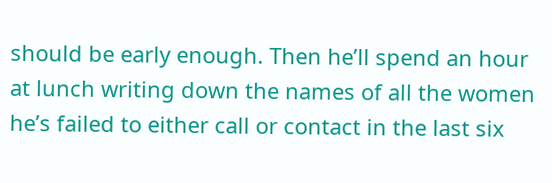should be early enough. Then he’ll spend an hour at lunch writing down the names of all the women he’s failed to either call or contact in the last six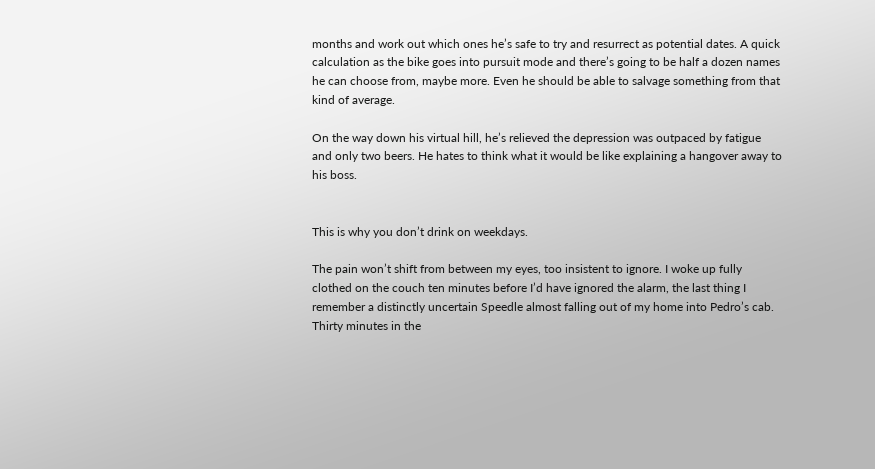months and work out which ones he’s safe to try and resurrect as potential dates. A quick calculation as the bike goes into pursuit mode and there’s going to be half a dozen names he can choose from, maybe more. Even he should be able to salvage something from that kind of average.

On the way down his virtual hill, he’s relieved the depression was outpaced by fatigue and only two beers. He hates to think what it would be like explaining a hangover away to his boss.


This is why you don’t drink on weekdays.

The pain won’t shift from between my eyes, too insistent to ignore. I woke up fully clothed on the couch ten minutes before I’d have ignored the alarm, the last thing I remember a distinctly uncertain Speedle almost falling out of my home into Pedro’s cab. Thirty minutes in the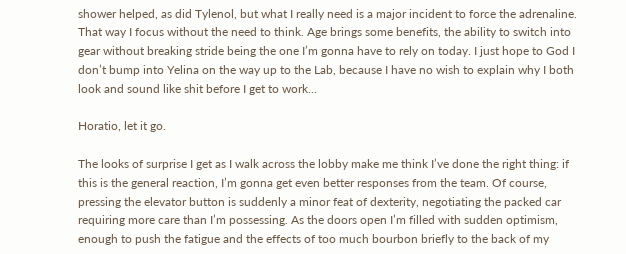shower helped, as did Tylenol, but what I really need is a major incident to force the adrenaline. That way I focus without the need to think. Age brings some benefits, the ability to switch into gear without breaking stride being the one I’m gonna have to rely on today. I just hope to God I don’t bump into Yelina on the way up to the Lab, because I have no wish to explain why I both look and sound like shit before I get to work…

Horatio, let it go.

The looks of surprise I get as I walk across the lobby make me think I’ve done the right thing: if this is the general reaction, I’m gonna get even better responses from the team. Of course, pressing the elevator button is suddenly a minor feat of dexterity, negotiating the packed car requiring more care than I’m possessing. As the doors open I’m filled with sudden optimism, enough to push the fatigue and the effects of too much bourbon briefly to the back of my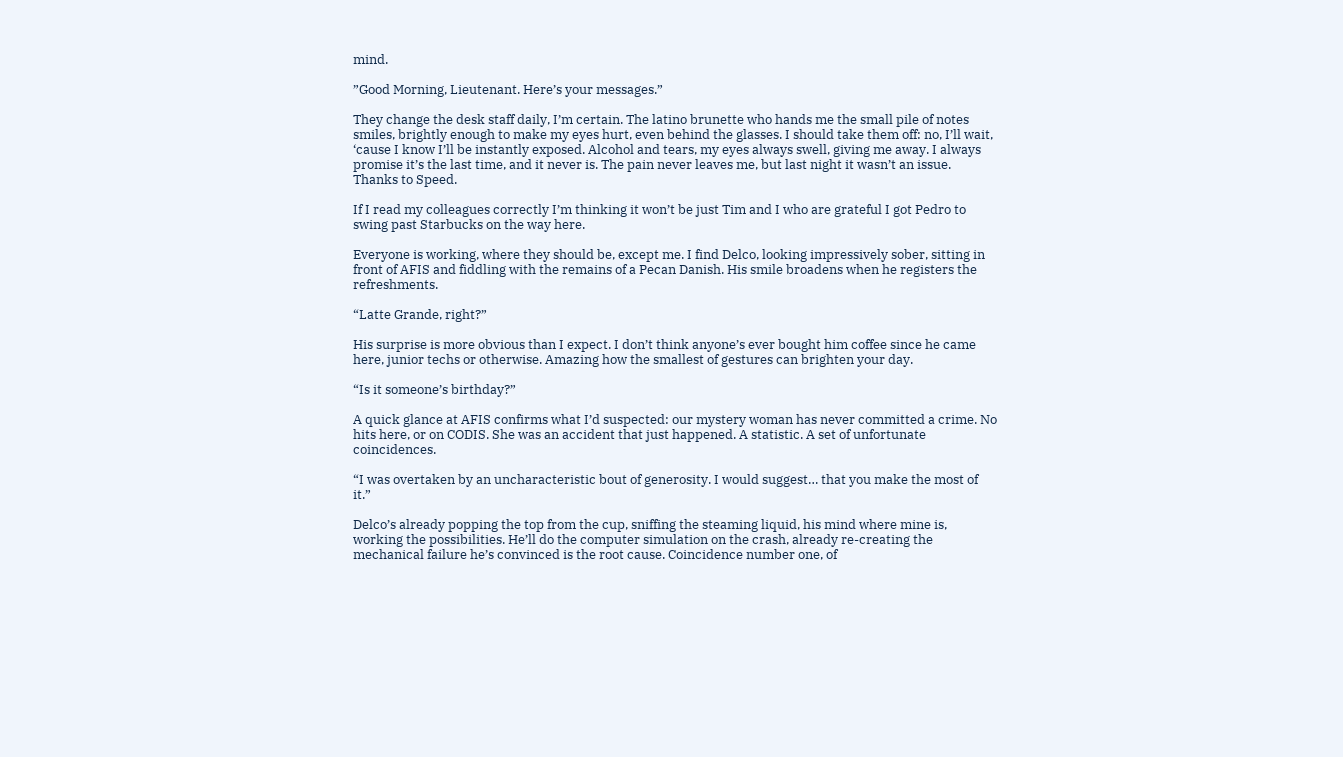mind.

”Good Morning, Lieutenant. Here’s your messages.”

They change the desk staff daily, I’m certain. The latino brunette who hands me the small pile of notes smiles, brightly enough to make my eyes hurt, even behind the glasses. I should take them off: no, I’ll wait, ‘cause I know I’ll be instantly exposed. Alcohol and tears, my eyes always swell, giving me away. I always promise it’s the last time, and it never is. The pain never leaves me, but last night it wasn’t an issue. Thanks to Speed.

If I read my colleagues correctly I’m thinking it won’t be just Tim and I who are grateful I got Pedro to swing past Starbucks on the way here.

Everyone is working, where they should be, except me. I find Delco, looking impressively sober, sitting in front of AFIS and fiddling with the remains of a Pecan Danish. His smile broadens when he registers the refreshments.

“Latte Grande, right?”

His surprise is more obvious than I expect. I don’t think anyone’s ever bought him coffee since he came here, junior techs or otherwise. Amazing how the smallest of gestures can brighten your day.

“Is it someone’s birthday?”

A quick glance at AFIS confirms what I’d suspected: our mystery woman has never committed a crime. No hits here, or on CODIS. She was an accident that just happened. A statistic. A set of unfortunate coincidences.

“I was overtaken by an uncharacteristic bout of generosity. I would suggest… that you make the most of it.”

Delco’s already popping the top from the cup, sniffing the steaming liquid, his mind where mine is, working the possibilities. He’ll do the computer simulation on the crash, already re-creating the mechanical failure he’s convinced is the root cause. Coincidence number one, of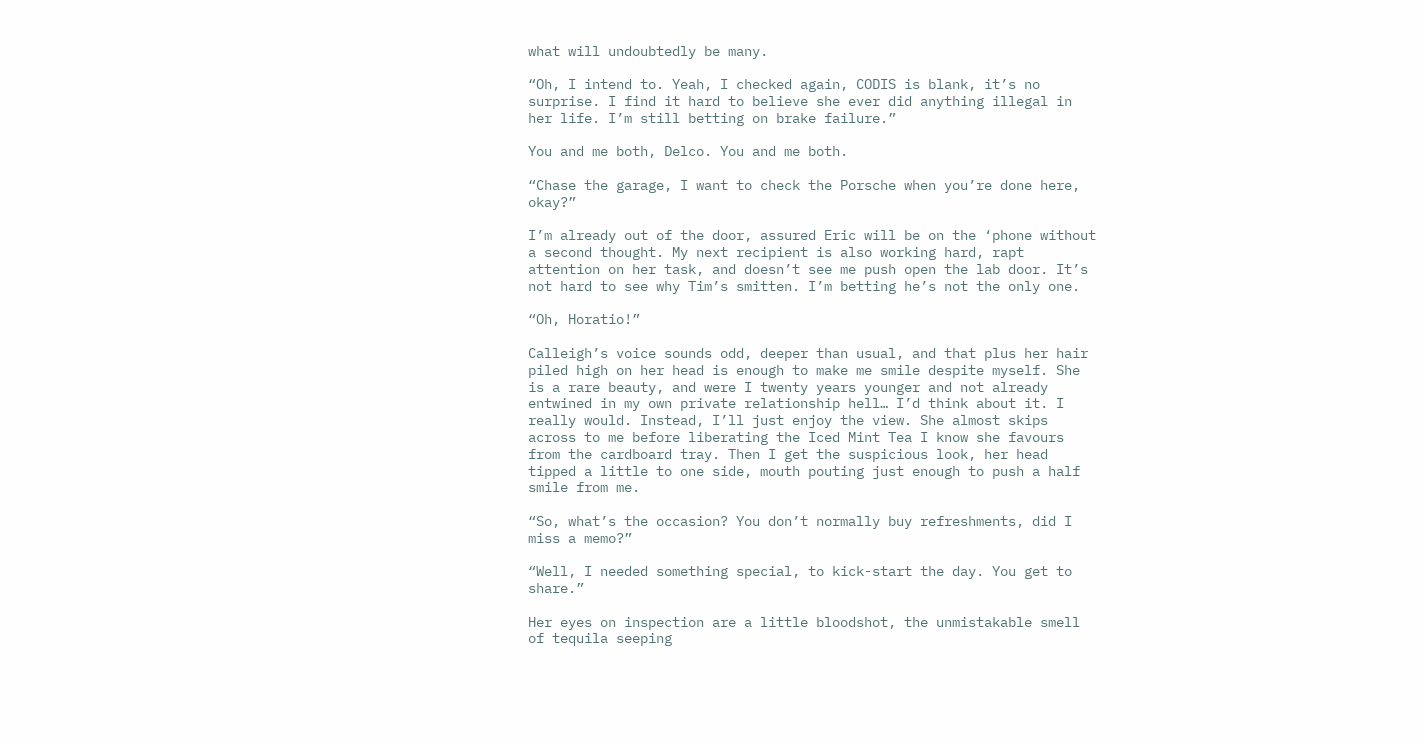what will undoubtedly be many.

“Oh, I intend to. Yeah, I checked again, CODIS is blank, it’s no surprise. I find it hard to believe she ever did anything illegal in her life. I’m still betting on brake failure.”

You and me both, Delco. You and me both.

“Chase the garage, I want to check the Porsche when you’re done here, okay?”

I’m already out of the door, assured Eric will be on the ‘phone without a second thought. My next recipient is also working hard, rapt attention on her task, and doesn’t see me push open the lab door. It’s not hard to see why Tim’s smitten. I’m betting he’s not the only one.

“Oh, Horatio!”

Calleigh’s voice sounds odd, deeper than usual, and that plus her hair piled high on her head is enough to make me smile despite myself. She is a rare beauty, and were I twenty years younger and not already entwined in my own private relationship hell… I’d think about it. I really would. Instead, I’ll just enjoy the view. She almost skips across to me before liberating the Iced Mint Tea I know she favours from the cardboard tray. Then I get the suspicious look, her head tipped a little to one side, mouth pouting just enough to push a half smile from me.

“So, what’s the occasion? You don’t normally buy refreshments, did I miss a memo?”

“Well, I needed something special, to kick-start the day. You get to share.”

Her eyes on inspection are a little bloodshot, the unmistakable smell of tequila seeping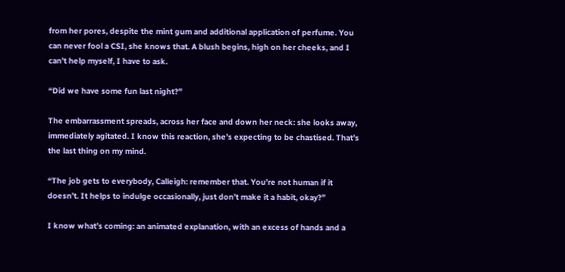from her pores, despite the mint gum and additional application of perfume. You can never fool a CSI, she knows that. A blush begins, high on her cheeks, and I can’t help myself, I have to ask.

“Did we have some fun last night?”

The embarrassment spreads, across her face and down her neck: she looks away, immediately agitated. I know this reaction, she’s expecting to be chastised. That’s the last thing on my mind.

“The job gets to everybody, Calleigh: remember that. You’re not human if it doesn’t. It helps to indulge occasionally, just don’t make it a habit, okay?”

I know what’s coming: an animated explanation, with an excess of hands and a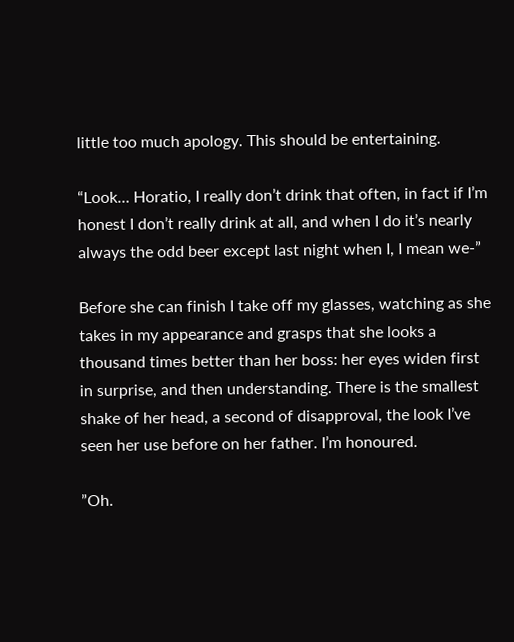little too much apology. This should be entertaining.

“Look… Horatio, I really don’t drink that often, in fact if I’m honest I don’t really drink at all, and when I do it’s nearly always the odd beer except last night when I, I mean we-”

Before she can finish I take off my glasses, watching as she takes in my appearance and grasps that she looks a thousand times better than her boss: her eyes widen first in surprise, and then understanding. There is the smallest shake of her head, a second of disapproval, the look I’ve seen her use before on her father. I’m honoured.

”Oh.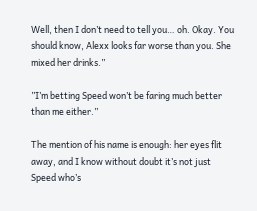Well, then I don’t need to tell you… oh. Okay. You should know, Alexx looks far worse than you. She mixed her drinks.”

”I’m betting Speed won’t be faring much better than me either.”

The mention of his name is enough: her eyes flit away, and I know without doubt it’s not just Speed who’s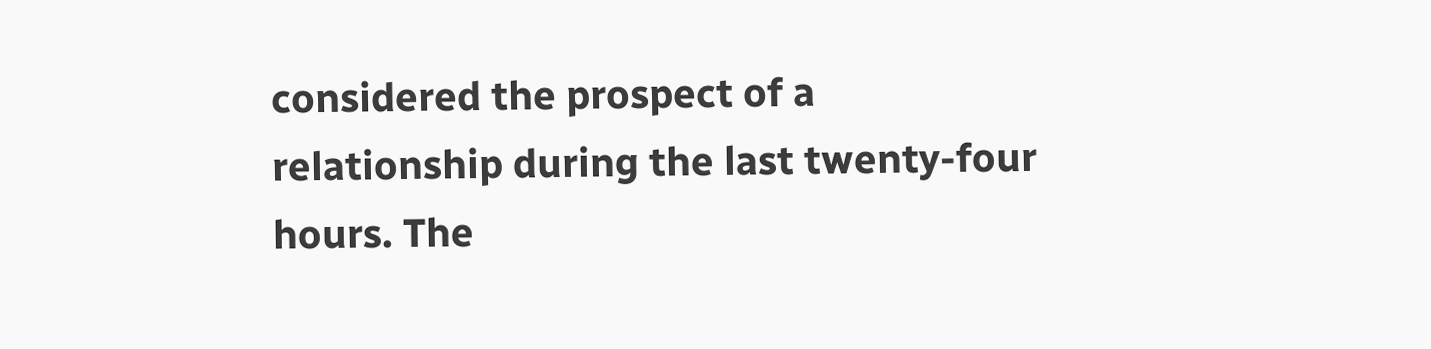considered the prospect of a relationship during the last twenty-four hours. The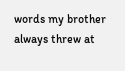words my brother always threw at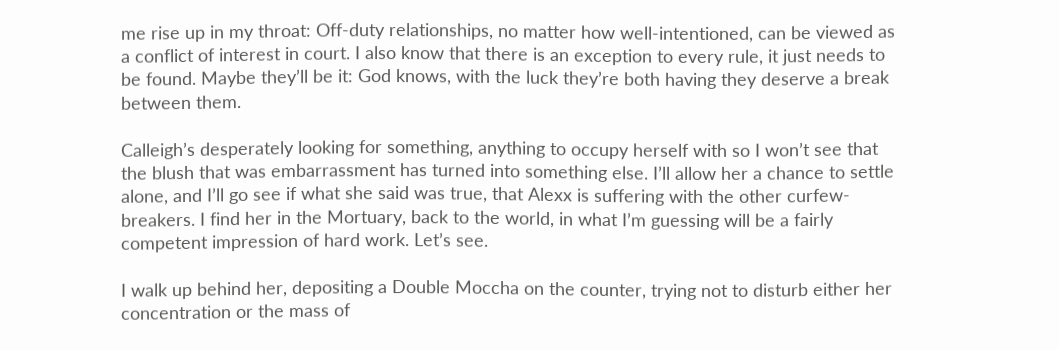me rise up in my throat: Off-duty relationships, no matter how well-intentioned, can be viewed as a conflict of interest in court. I also know that there is an exception to every rule, it just needs to be found. Maybe they’ll be it: God knows, with the luck they’re both having they deserve a break between them.

Calleigh’s desperately looking for something, anything to occupy herself with so I won’t see that the blush that was embarrassment has turned into something else. I’ll allow her a chance to settle alone, and I’ll go see if what she said was true, that Alexx is suffering with the other curfew-breakers. I find her in the Mortuary, back to the world, in what I’m guessing will be a fairly competent impression of hard work. Let’s see.

I walk up behind her, depositing a Double Moccha on the counter, trying not to disturb either her concentration or the mass of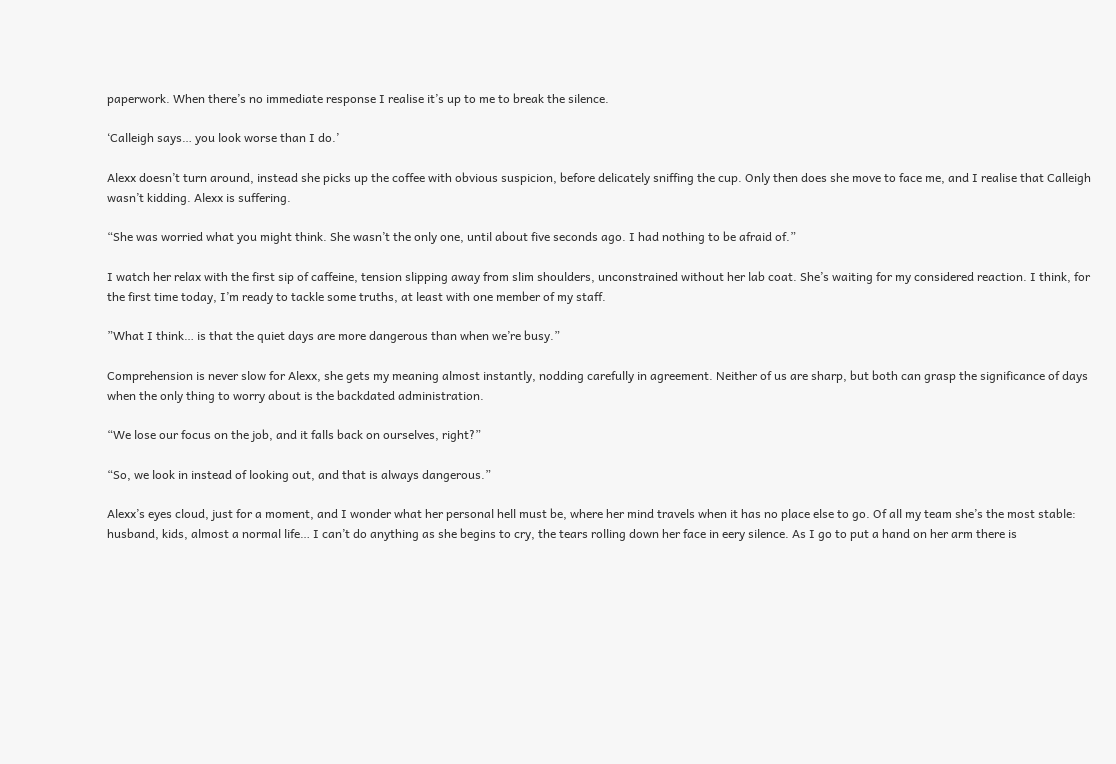paperwork. When there’s no immediate response I realise it’s up to me to break the silence.

‘Calleigh says… you look worse than I do.’

Alexx doesn’t turn around, instead she picks up the coffee with obvious suspicion, before delicately sniffing the cup. Only then does she move to face me, and I realise that Calleigh wasn’t kidding. Alexx is suffering.

“She was worried what you might think. She wasn’t the only one, until about five seconds ago. I had nothing to be afraid of.”

I watch her relax with the first sip of caffeine, tension slipping away from slim shoulders, unconstrained without her lab coat. She’s waiting for my considered reaction. I think, for the first time today, I’m ready to tackle some truths, at least with one member of my staff.

”What I think… is that the quiet days are more dangerous than when we’re busy.”

Comprehension is never slow for Alexx, she gets my meaning almost instantly, nodding carefully in agreement. Neither of us are sharp, but both can grasp the significance of days when the only thing to worry about is the backdated administration.

“We lose our focus on the job, and it falls back on ourselves, right?”

“So, we look in instead of looking out, and that is always dangerous.”

Alexx’s eyes cloud, just for a moment, and I wonder what her personal hell must be, where her mind travels when it has no place else to go. Of all my team she’s the most stable: husband, kids, almost a normal life… I can’t do anything as she begins to cry, the tears rolling down her face in eery silence. As I go to put a hand on her arm there is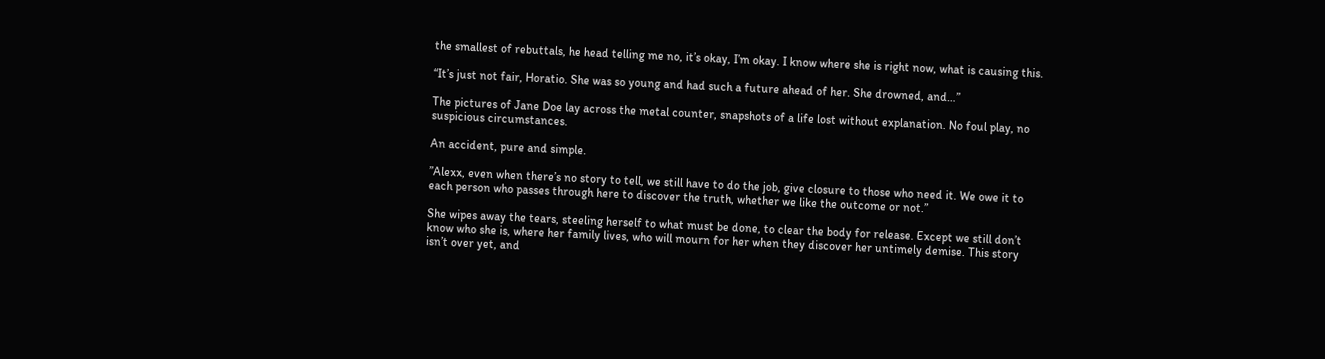the smallest of rebuttals, he head telling me no, it’s okay, I’m okay. I know where she is right now, what is causing this.

“It’s just not fair, Horatio. She was so young and had such a future ahead of her. She drowned, and…”

The pictures of Jane Doe lay across the metal counter, snapshots of a life lost without explanation. No foul play, no suspicious circumstances.

An accident, pure and simple.

”Alexx, even when there’s no story to tell, we still have to do the job, give closure to those who need it. We owe it to each person who passes through here to discover the truth, whether we like the outcome or not.”

She wipes away the tears, steeling herself to what must be done, to clear the body for release. Except we still don’t know who she is, where her family lives, who will mourn for her when they discover her untimely demise. This story isn’t over yet, and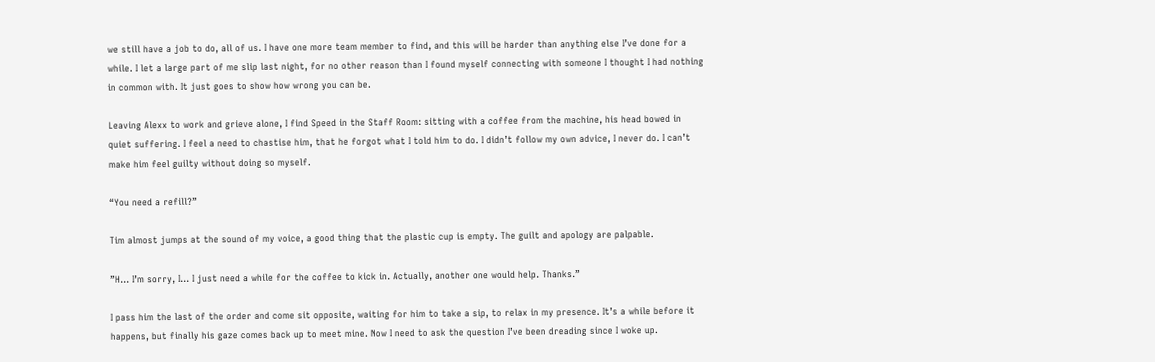we still have a job to do, all of us. I have one more team member to find, and this will be harder than anything else I’ve done for a while. I let a large part of me slip last night, for no other reason than I found myself connecting with someone I thought I had nothing in common with. It just goes to show how wrong you can be.

Leaving Alexx to work and grieve alone, I find Speed in the Staff Room: sitting with a coffee from the machine, his head bowed in quiet suffering. I feel a need to chastise him, that he forgot what I told him to do. I didn’t follow my own advice, I never do. I can’t make him feel guilty without doing so myself.

“You need a refill?”

Tim almost jumps at the sound of my voice, a good thing that the plastic cup is empty. The guilt and apology are palpable.

”H… I’m sorry, I… I just need a while for the coffee to kick in. Actually, another one would help. Thanks.”

I pass him the last of the order and come sit opposite, waiting for him to take a sip, to relax in my presence. It’s a while before it happens, but finally his gaze comes back up to meet mine. Now I need to ask the question I’ve been dreading since I woke up.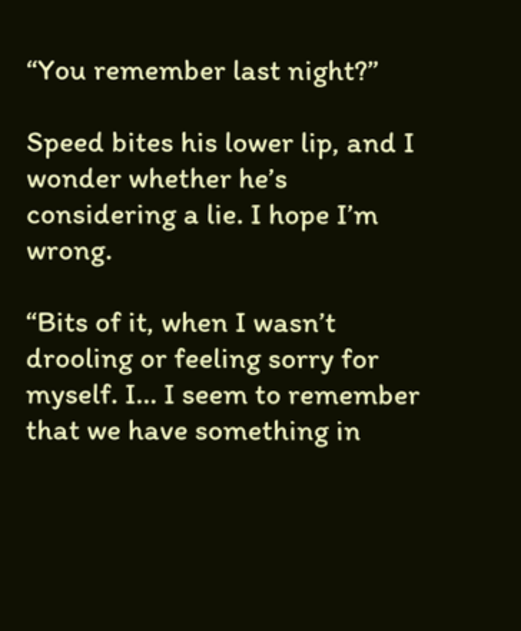“You remember last night?”

Speed bites his lower lip, and I wonder whether he’s considering a lie. I hope I’m wrong.

“Bits of it, when I wasn’t drooling or feeling sorry for myself. I… I seem to remember that we have something in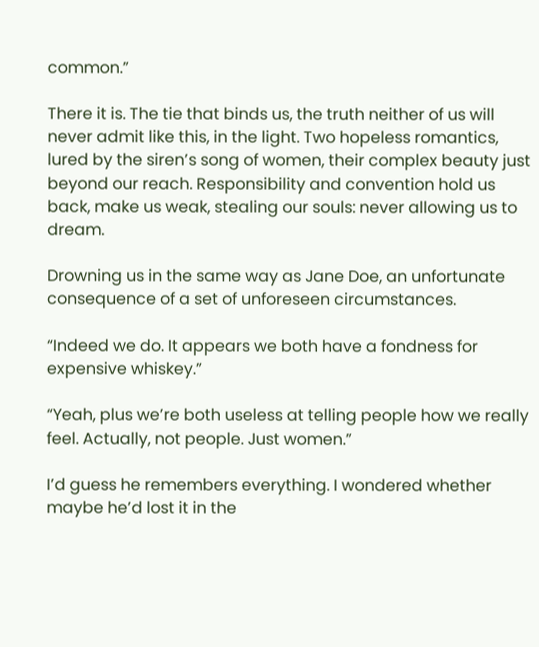common.”

There it is. The tie that binds us, the truth neither of us will never admit like this, in the light. Two hopeless romantics, lured by the siren’s song of women, their complex beauty just beyond our reach. Responsibility and convention hold us back, make us weak, stealing our souls: never allowing us to dream.

Drowning us in the same way as Jane Doe, an unfortunate consequence of a set of unforeseen circumstances.

“Indeed we do. It appears we both have a fondness for expensive whiskey.”

“Yeah, plus we’re both useless at telling people how we really feel. Actually, not people. Just women.”

I’d guess he remembers everything. I wondered whether maybe he’d lost it in the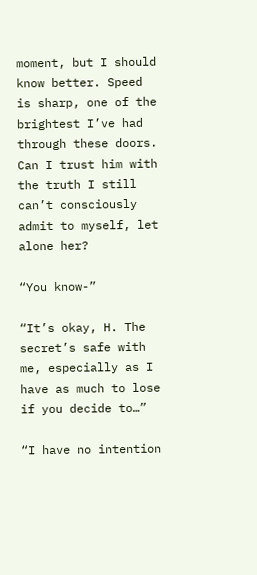moment, but I should know better. Speed is sharp, one of the brightest I’ve had through these doors. Can I trust him with the truth I still can’t consciously admit to myself, let alone her?

“You know-”

“It’s okay, H. The secret’s safe with me, especially as I have as much to lose if you decide to…”

“I have no intention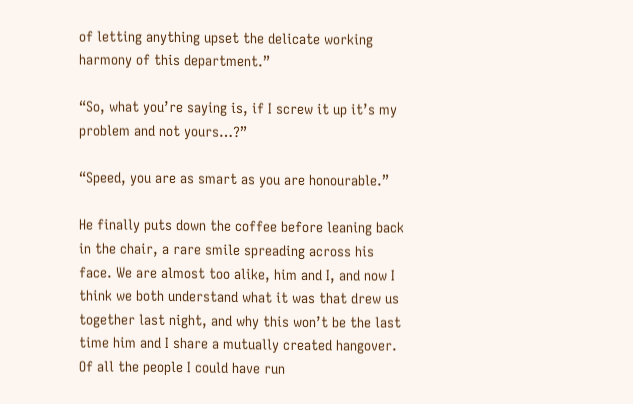of letting anything upset the delicate working harmony of this department.”

“So, what you’re saying is, if I screw it up it’s my problem and not yours…?”

“Speed, you are as smart as you are honourable.”

He finally puts down the coffee before leaning back in the chair, a rare smile spreading across his face. We are almost too alike, him and I, and now I think we both understand what it was that drew us together last night, and why this won’t be the last time him and I share a mutually created hangover. Of all the people I could have run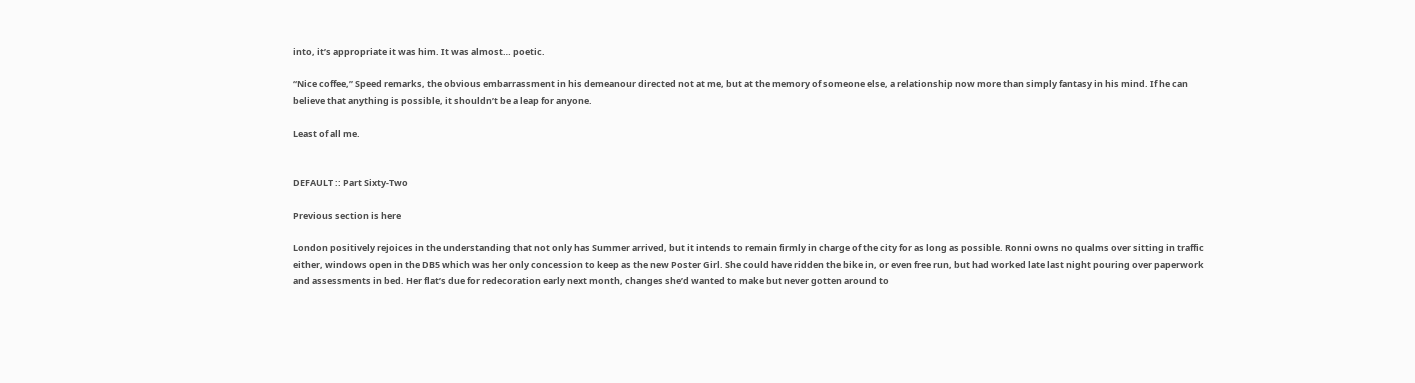into, it’s appropriate it was him. It was almost… poetic.

“Nice coffee,” Speed remarks, the obvious embarrassment in his demeanour directed not at me, but at the memory of someone else, a relationship now more than simply fantasy in his mind. If he can believe that anything is possible, it shouldn’t be a leap for anyone.

Least of all me.


DEFAULT :: Part Sixty-Two

Previous section is here

London positively rejoices in the understanding that not only has Summer arrived, but it intends to remain firmly in charge of the city for as long as possible. Ronni owns no qualms over sitting in traffic either, windows open in the DB5 which was her only concession to keep as the new Poster Girl. She could have ridden the bike in, or even free run, but had worked late last night pouring over paperwork and assessments in bed. Her flat’s due for redecoration early next month, changes she’d wanted to make but never gotten around to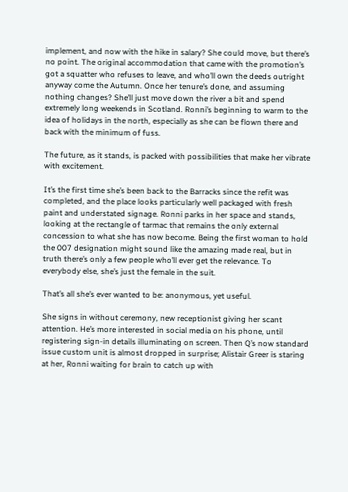implement, and now with the hike in salary? She could move, but there’s no point. The original accommodation that came with the promotion’s got a squatter who refuses to leave, and who’ll own the deeds outright anyway come the Autumn. Once her tenure’s done, and assuming nothing changes? She’ll just move down the river a bit and spend extremely long weekends in Scotland. Ronni’s beginning to warm to the idea of holidays in the north, especially as she can be flown there and back with the minimum of fuss.

The future, as it stands, is packed with possibilities that make her vibrate with excitement.

It’s the first time she’s been back to the Barracks since the refit was completed, and the place looks particularly well packaged with fresh paint and understated signage. Ronni parks in her space and stands, looking at the rectangle of tarmac that remains the only external concession to what she has now become. Being the first woman to hold the 007 designation might sound like the amazing made real, but in truth there’s only a few people who’ll ever get the relevance. To everybody else, she’s just the female in the suit.

That’s all she’s ever wanted to be: anonymous, yet useful.

She signs in without ceremony, new receptionist giving her scant attention. He’s more interested in social media on his phone, until registering sign-in details illuminating on screen. Then Q’s now standard issue custom unit is almost dropped in surprise; Alistair Greer is staring at her, Ronni waiting for brain to catch up with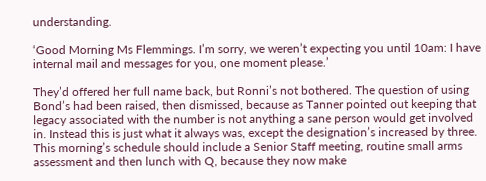understanding.

‘Good Morning Ms Flemmings. I’m sorry, we weren’t expecting you until 10am: I have internal mail and messages for you, one moment please.’

They’d offered her full name back, but Ronni’s not bothered. The question of using Bond’s had been raised, then dismissed, because as Tanner pointed out keeping that legacy associated with the number is not anything a sane person would get involved in. Instead this is just what it always was, except the designation’s increased by three. This morning’s schedule should include a Senior Staff meeting, routine small arms assessment and then lunch with Q, because they now make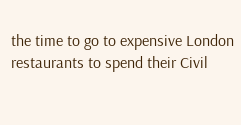the time to go to expensive London restaurants to spend their Civil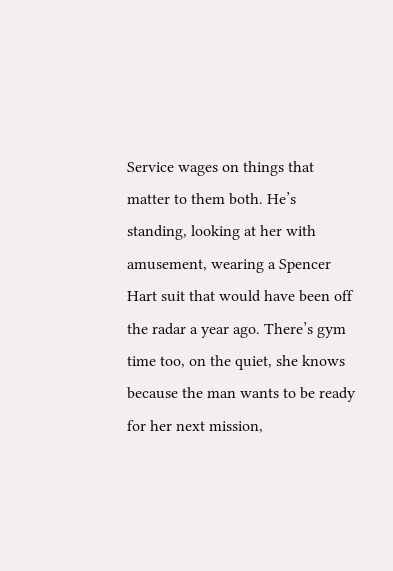Service wages on things that matter to them both. He’s standing, looking at her with amusement, wearing a Spencer Hart suit that would have been off the radar a year ago. There’s gym time too, on the quiet, she knows because the man wants to be ready for her next mission,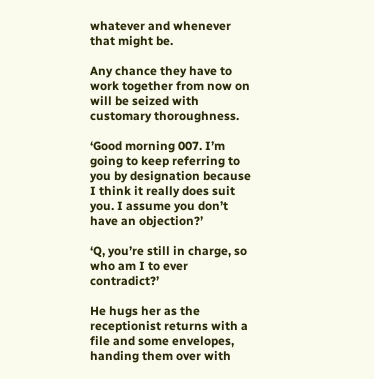whatever and whenever that might be.

Any chance they have to work together from now on will be seized with customary thoroughness.

‘Good morning 007. I’m going to keep referring to you by designation because I think it really does suit you. I assume you don’t have an objection?’

‘Q, you’re still in charge, so who am I to ever contradict?’

He hugs her as the receptionist returns with a file and some envelopes, handing them over with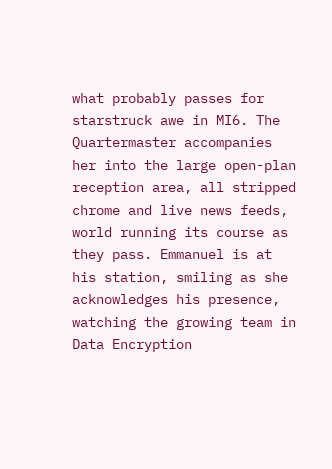what probably passes for starstruck awe in MI6. The Quartermaster accompanies her into the large open-plan reception area, all stripped chrome and live news feeds, world running its course as they pass. Emmanuel is at his station, smiling as she acknowledges his presence, watching the growing team in Data Encryption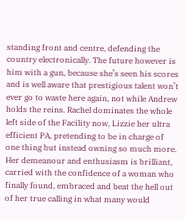standing front and centre, defending the country electronically. The future however is him with a gun, because she’s seen his scores and is well aware that prestigious talent won’t ever go to waste here again, not while Andrew holds the reins. Rachel dominates the whole left side of the Facility now, Lizzie her ultra efficient PA, pretending to be in charge of one thing but instead owning so much more. Her demeanour and enthusiasm is brilliant, carried with the confidence of a woman who finally found, embraced and beat the hell out of her true calling in what many would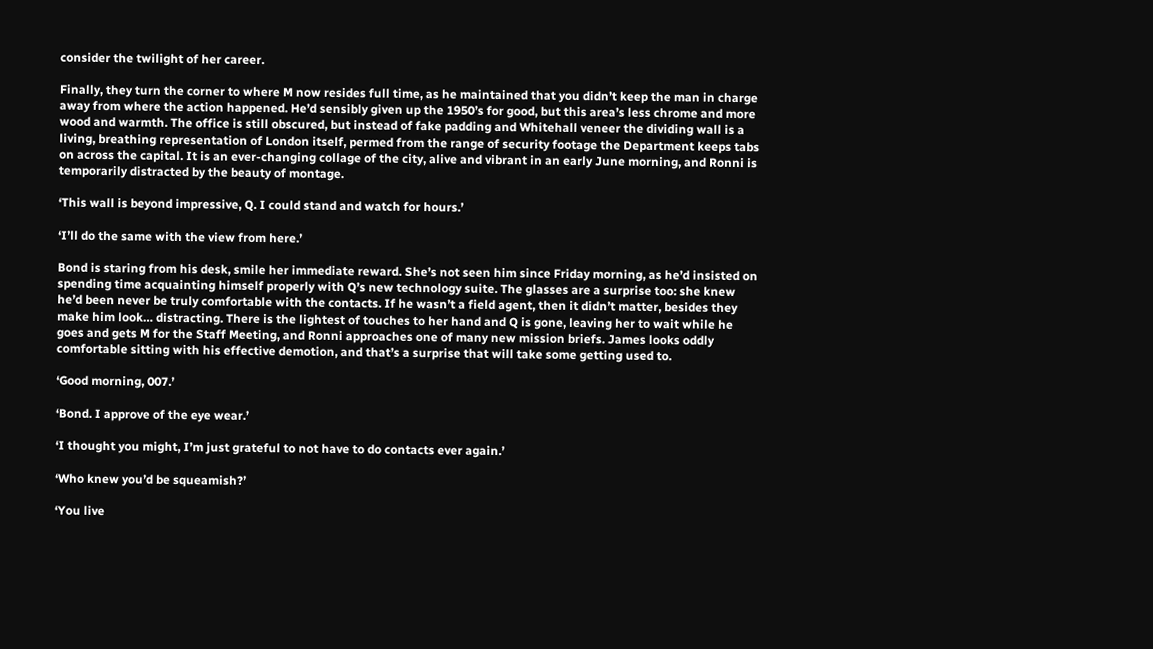consider the twilight of her career.

Finally, they turn the corner to where M now resides full time, as he maintained that you didn’t keep the man in charge away from where the action happened. He’d sensibly given up the 1950’s for good, but this area’s less chrome and more wood and warmth. The office is still obscured, but instead of fake padding and Whitehall veneer the dividing wall is a living, breathing representation of London itself, permed from the range of security footage the Department keeps tabs on across the capital. It is an ever-changing collage of the city, alive and vibrant in an early June morning, and Ronni is temporarily distracted by the beauty of montage.

‘This wall is beyond impressive, Q. I could stand and watch for hours.’

‘I’ll do the same with the view from here.’

Bond is staring from his desk, smile her immediate reward. She’s not seen him since Friday morning, as he’d insisted on spending time acquainting himself properly with Q’s new technology suite. The glasses are a surprise too: she knew he’d been never be truly comfortable with the contacts. If he wasn’t a field agent, then it didn’t matter, besides they make him look… distracting. There is the lightest of touches to her hand and Q is gone, leaving her to wait while he goes and gets M for the Staff Meeting, and Ronni approaches one of many new mission briefs. James looks oddly comfortable sitting with his effective demotion, and that’s a surprise that will take some getting used to.

‘Good morning, 007.’

‘Bond. I approve of the eye wear.’

‘I thought you might, I’m just grateful to not have to do contacts ever again.’

‘Who knew you’d be squeamish?’

‘You live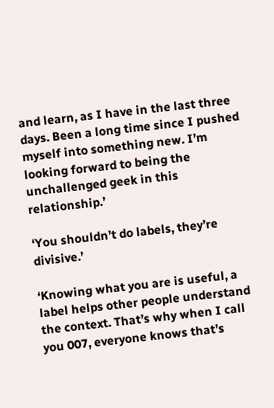and learn, as I have in the last three days. Been a long time since I pushed myself into something new. I’m looking forward to being the unchallenged geek in this relationship.’

‘You shouldn’t do labels, they’re divisive.’

‘Knowing what you are is useful, a label helps other people understand the context. That’s why when I call you 007, everyone knows that’s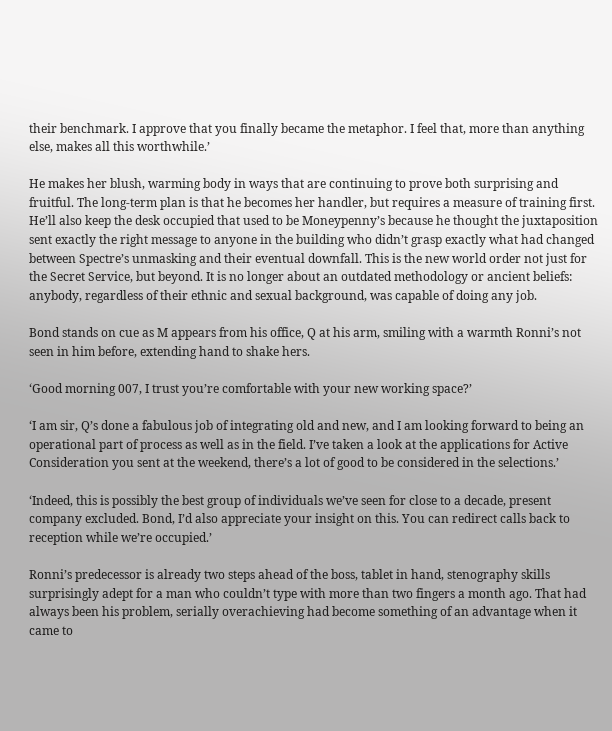their benchmark. I approve that you finally became the metaphor. I feel that, more than anything else, makes all this worthwhile.’

He makes her blush, warming body in ways that are continuing to prove both surprising and fruitful. The long-term plan is that he becomes her handler, but requires a measure of training first. He’ll also keep the desk occupied that used to be Moneypenny’s because he thought the juxtaposition sent exactly the right message to anyone in the building who didn’t grasp exactly what had changed between Spectre’s unmasking and their eventual downfall. This is the new world order not just for the Secret Service, but beyond. It is no longer about an outdated methodology or ancient beliefs: anybody, regardless of their ethnic and sexual background, was capable of doing any job.

Bond stands on cue as M appears from his office, Q at his arm, smiling with a warmth Ronni’s not seen in him before, extending hand to shake hers.

‘Good morning 007, I trust you’re comfortable with your new working space?’

‘I am sir, Q’s done a fabulous job of integrating old and new, and I am looking forward to being an operational part of process as well as in the field. I’ve taken a look at the applications for Active Consideration you sent at the weekend, there’s a lot of good to be considered in the selections.’

‘Indeed, this is possibly the best group of individuals we’ve seen for close to a decade, present company excluded. Bond, I’d also appreciate your insight on this. You can redirect calls back to reception while we’re occupied.’

Ronni’s predecessor is already two steps ahead of the boss, tablet in hand, stenography skills surprisingly adept for a man who couldn’t type with more than two fingers a month ago. That had always been his problem, serially overachieving had become something of an advantage when it came to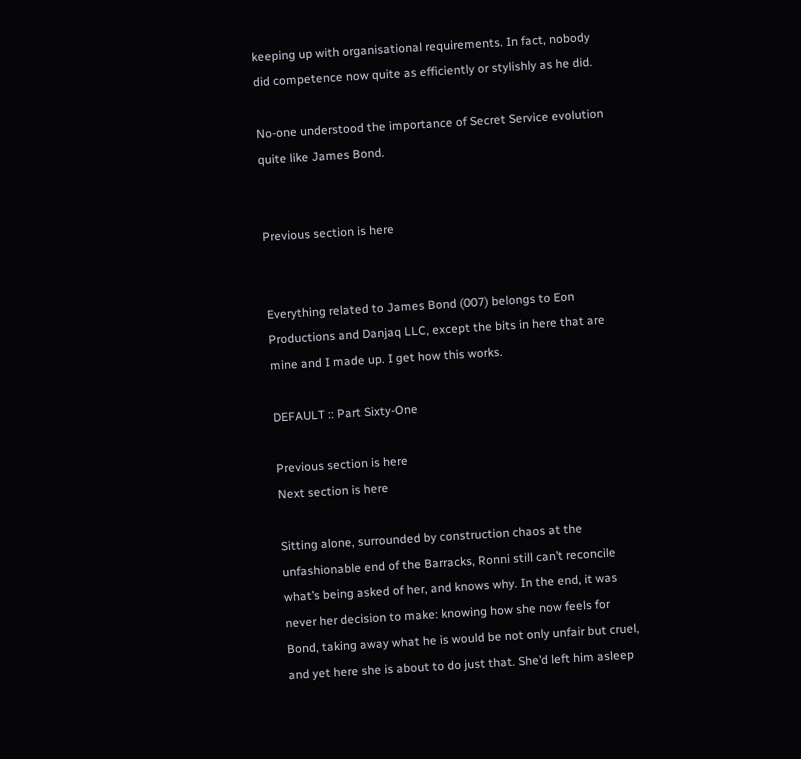keeping up with organisational requirements. In fact, nobody did competence now quite as efficiently or stylishly as he did.

No-one understood the importance of Secret Service evolution quite like James Bond.


Previous section is here


Everything related to James Bond (007) belongs to Eon Productions and Danjaq LLC, except the bits in here that are mine and I made up. I get how this works.

DEFAULT :: Part Sixty-One

Previous section is here
Next section is here

Sitting alone, surrounded by construction chaos at the unfashionable end of the Barracks, Ronni still can’t reconcile what’s being asked of her, and knows why. In the end, it was never her decision to make: knowing how she now feels for Bond, taking away what he is would be not only unfair but cruel, and yet here she is about to do just that. She’d left him asleep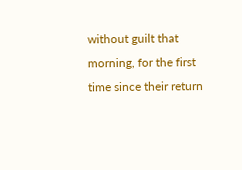without guilt that morning, for the first time since their return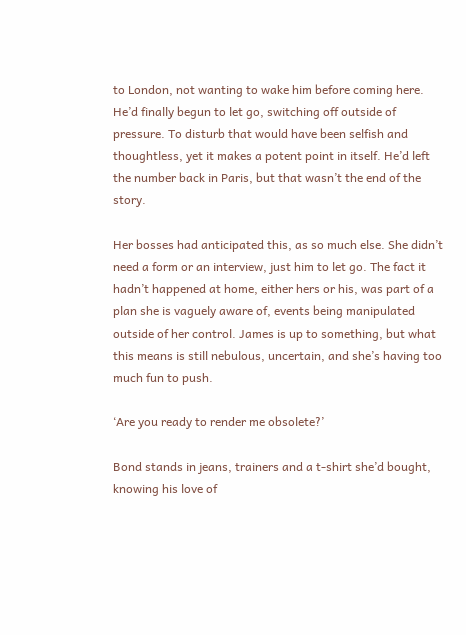to London, not wanting to wake him before coming here. He’d finally begun to let go, switching off outside of pressure. To disturb that would have been selfish and thoughtless, yet it makes a potent point in itself. He’d left the number back in Paris, but that wasn’t the end of the story.

Her bosses had anticipated this, as so much else. She didn’t need a form or an interview, just him to let go. The fact it hadn’t happened at home, either hers or his, was part of a plan she is vaguely aware of, events being manipulated outside of her control. James is up to something, but what this means is still nebulous, uncertain, and she’s having too much fun to push.

‘Are you ready to render me obsolete?’

Bond stands in jeans, trainers and a t-shirt she’d bought, knowing his love of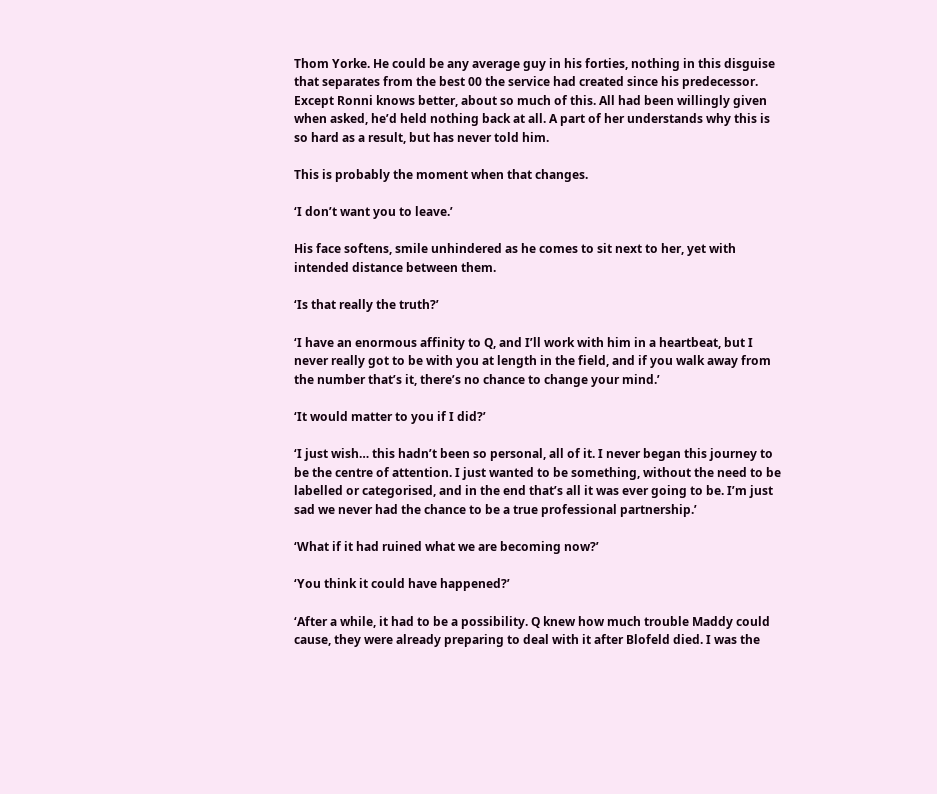Thom Yorke. He could be any average guy in his forties, nothing in this disguise that separates from the best 00 the service had created since his predecessor. Except Ronni knows better, about so much of this. All had been willingly given when asked, he’d held nothing back at all. A part of her understands why this is so hard as a result, but has never told him.

This is probably the moment when that changes.

‘I don’t want you to leave.’

His face softens, smile unhindered as he comes to sit next to her, yet with intended distance between them.

‘Is that really the truth?’

‘I have an enormous affinity to Q, and I’ll work with him in a heartbeat, but I never really got to be with you at length in the field, and if you walk away from the number that’s it, there’s no chance to change your mind.’

‘It would matter to you if I did?’

‘I just wish… this hadn’t been so personal, all of it. I never began this journey to be the centre of attention. I just wanted to be something, without the need to be labelled or categorised, and in the end that’s all it was ever going to be. I’m just sad we never had the chance to be a true professional partnership.’

‘What if it had ruined what we are becoming now?’

‘You think it could have happened?’

‘After a while, it had to be a possibility. Q knew how much trouble Maddy could cause, they were already preparing to deal with it after Blofeld died. I was the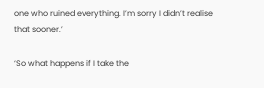one who ruined everything. I’m sorry I didn’t realise that sooner.’

‘So what happens if I take the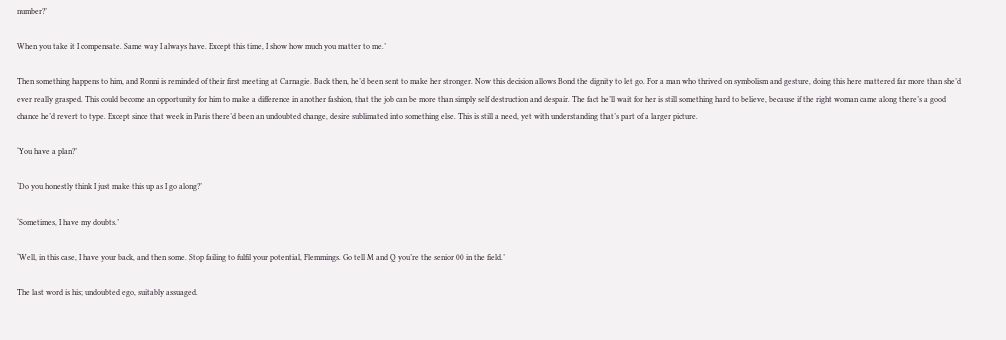number?’

When you take it I compensate. Same way I always have. Except this time, I show how much you matter to me.’

Then something happens to him, and Ronni is reminded of their first meeting at Carnagie. Back then, he’d been sent to make her stronger. Now this decision allows Bond the dignity to let go. For a man who thrived on symbolism and gesture, doing this here mattered far more than she’d ever really grasped. This could become an opportunity for him to make a difference in another fashion, that the job can be more than simply self destruction and despair. The fact he’ll wait for her is still something hard to believe, because if the right woman came along there’s a good chance he’d revert to type. Except since that week in Paris there’d been an undoubted change, desire sublimated into something else. This is still a need, yet with understanding that’s part of a larger picture.

‘You have a plan?’

‘Do you honestly think I just make this up as I go along?’

‘Sometimes, I have my doubts.’

‘Well, in this case, I have your back, and then some. Stop failing to fulfil your potential, Flemmings. Go tell M and Q you’re the senior 00 in the field.’

The last word is his; undoubted ego, suitably assuaged.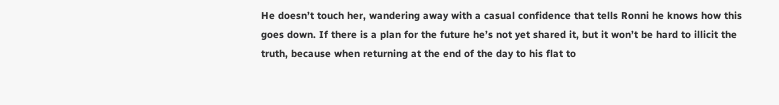He doesn’t touch her, wandering away with a casual confidence that tells Ronni he knows how this goes down. If there is a plan for the future he’s not yet shared it, but it won’t be hard to illicit the truth, because when returning at the end of the day to his flat to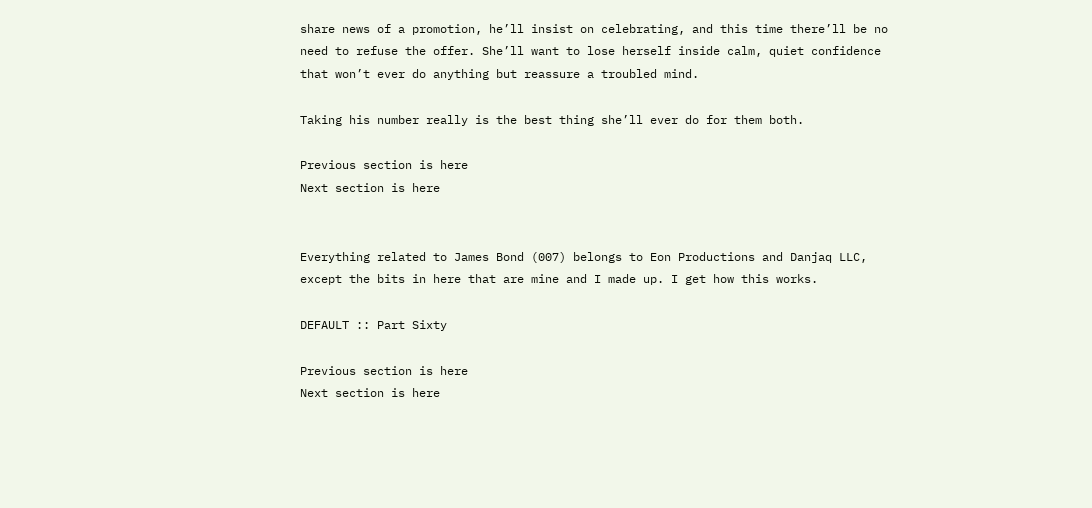share news of a promotion, he’ll insist on celebrating, and this time there’ll be no need to refuse the offer. She’ll want to lose herself inside calm, quiet confidence that won’t ever do anything but reassure a troubled mind.

Taking his number really is the best thing she’ll ever do for them both.

Previous section is here
Next section is here


Everything related to James Bond (007) belongs to Eon Productions and Danjaq LLC, except the bits in here that are mine and I made up. I get how this works.

DEFAULT :: Part Sixty

Previous section is here
Next section is here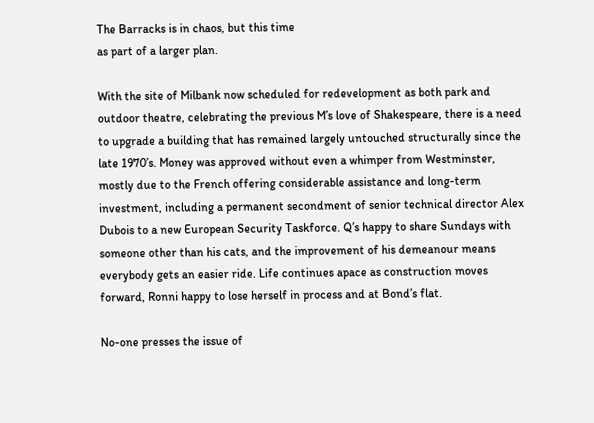The Barracks is in chaos, but this time
as part of a larger plan.

With the site of Milbank now scheduled for redevelopment as both park and outdoor theatre, celebrating the previous M’s love of Shakespeare, there is a need to upgrade a building that has remained largely untouched structurally since the late 1970’s. Money was approved without even a whimper from Westminster, mostly due to the French offering considerable assistance and long-term investment, including a permanent secondment of senior technical director Alex Dubois to a new European Security Taskforce. Q’s happy to share Sundays with someone other than his cats, and the improvement of his demeanour means everybody gets an easier ride. Life continues apace as construction moves forward, Ronni happy to lose herself in process and at Bond’s flat.

No-one presses the issue of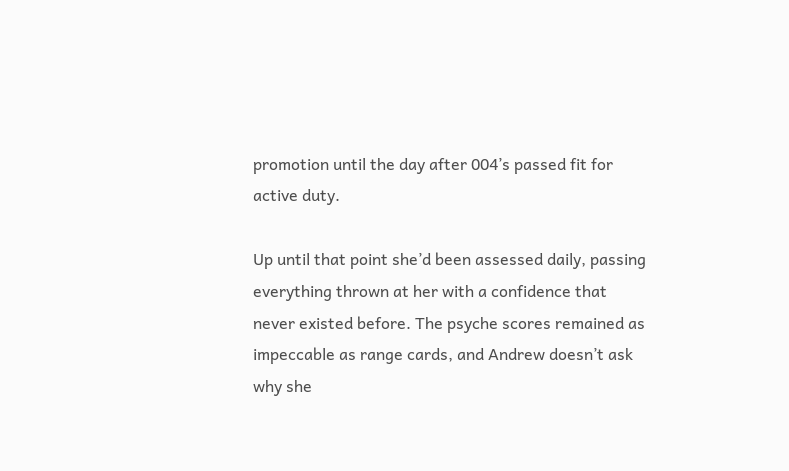promotion until the day after 004’s passed fit for active duty.

Up until that point she’d been assessed daily, passing everything thrown at her with a confidence that never existed before. The psyche scores remained as impeccable as range cards, and Andrew doesn’t ask why she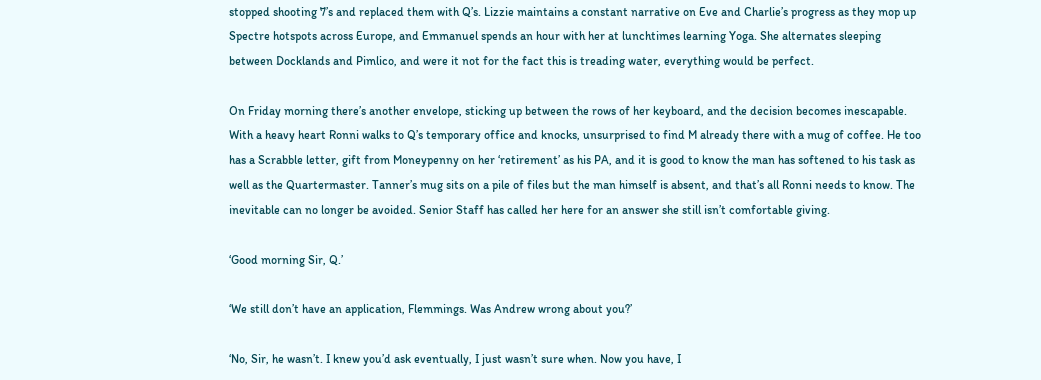stopped shooting 7’s and replaced them with Q’s. Lizzie maintains a constant narrative on Eve and Charlie’s progress as they mop up Spectre hotspots across Europe, and Emmanuel spends an hour with her at lunchtimes learning Yoga. She alternates sleeping between Docklands and Pimlico, and were it not for the fact this is treading water, everything would be perfect.

On Friday morning there’s another envelope, sticking up between the rows of her keyboard, and the decision becomes inescapable. With a heavy heart Ronni walks to Q’s temporary office and knocks, unsurprised to find M already there with a mug of coffee. He too has a Scrabble letter, gift from Moneypenny on her ‘retirement’ as his PA, and it is good to know the man has softened to his task as well as the Quartermaster. Tanner’s mug sits on a pile of files but the man himself is absent, and that’s all Ronni needs to know. The inevitable can no longer be avoided. Senior Staff has called her here for an answer she still isn’t comfortable giving.

‘Good morning Sir, Q.’

‘We still don’t have an application, Flemmings. Was Andrew wrong about you?’

‘No, Sir, he wasn’t. I knew you’d ask eventually, I just wasn’t sure when. Now you have, I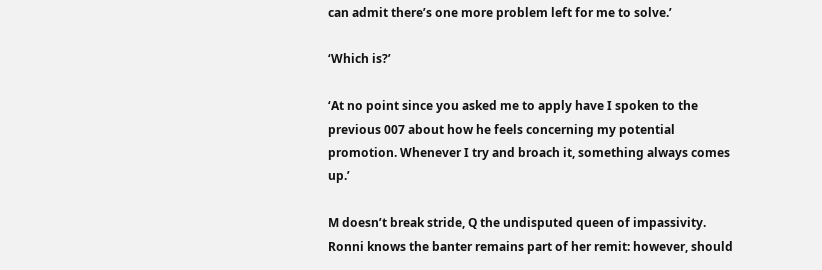can admit there’s one more problem left for me to solve.’

‘Which is?’

‘At no point since you asked me to apply have I spoken to the previous 007 about how he feels concerning my potential promotion. Whenever I try and broach it, something always comes up.’

M doesn’t break stride, Q the undisputed queen of impassivity. Ronni knows the banter remains part of her remit: however, should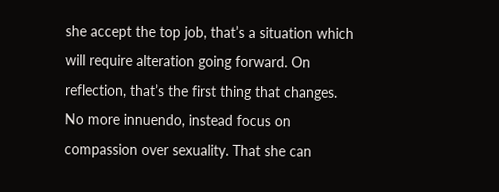she accept the top job, that’s a situation which will require alteration going forward. On reflection, that’s the first thing that changes. No more innuendo, instead focus on compassion over sexuality. That she can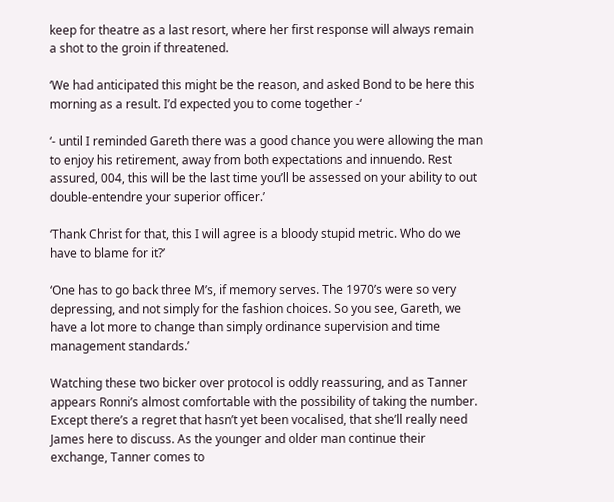keep for theatre as a last resort, where her first response will always remain a shot to the groin if threatened.

‘We had anticipated this might be the reason, and asked Bond to be here this morning as a result. I’d expected you to come together -‘

‘- until I reminded Gareth there was a good chance you were allowing the man to enjoy his retirement, away from both expectations and innuendo. Rest assured, 004, this will be the last time you’ll be assessed on your ability to out double-entendre your superior officer.’

‘Thank Christ for that, this I will agree is a bloody stupid metric. Who do we have to blame for it?’

‘One has to go back three M’s, if memory serves. The 1970’s were so very depressing, and not simply for the fashion choices. So you see, Gareth, we have a lot more to change than simply ordinance supervision and time management standards.’

Watching these two bicker over protocol is oddly reassuring, and as Tanner appears Ronni’s almost comfortable with the possibility of taking the number. Except there’s a regret that hasn’t yet been vocalised, that she’ll really need James here to discuss. As the younger and older man continue their exchange, Tanner comes to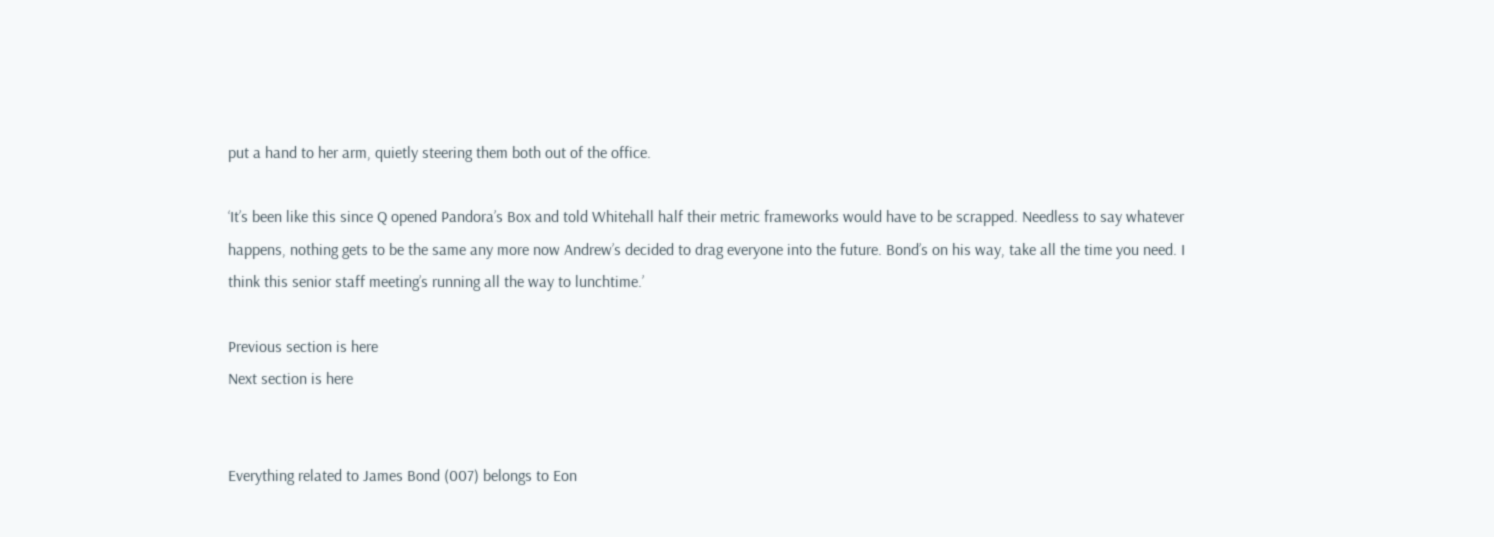put a hand to her arm, quietly steering them both out of the office.

‘It’s been like this since Q opened Pandora’s Box and told Whitehall half their metric frameworks would have to be scrapped. Needless to say whatever happens, nothing gets to be the same any more now Andrew’s decided to drag everyone into the future. Bond’s on his way, take all the time you need. I think this senior staff meeting’s running all the way to lunchtime.’

Previous section is here
Next section is here


Everything related to James Bond (007) belongs to Eon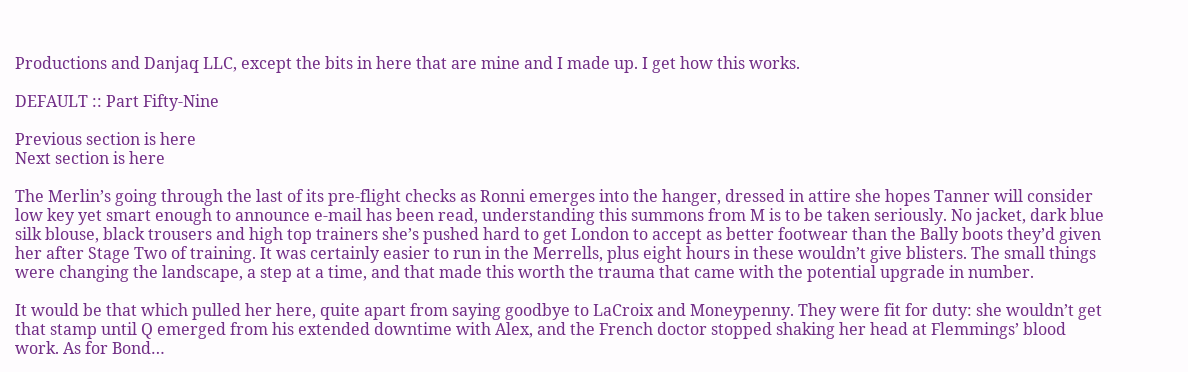Productions and Danjaq LLC, except the bits in here that are mine and I made up. I get how this works.

DEFAULT :: Part Fifty-Nine

Previous section is here
Next section is here

The Merlin’s going through the last of its pre-flight checks as Ronni emerges into the hanger, dressed in attire she hopes Tanner will consider low key yet smart enough to announce e-mail has been read, understanding this summons from M is to be taken seriously. No jacket, dark blue silk blouse, black trousers and high top trainers she’s pushed hard to get London to accept as better footwear than the Bally boots they’d given her after Stage Two of training. It was certainly easier to run in the Merrells, plus eight hours in these wouldn’t give blisters. The small things were changing the landscape, a step at a time, and that made this worth the trauma that came with the potential upgrade in number.

It would be that which pulled her here, quite apart from saying goodbye to LaCroix and Moneypenny. They were fit for duty: she wouldn’t get that stamp until Q emerged from his extended downtime with Alex, and the French doctor stopped shaking her head at Flemmings’ blood work. As for Bond…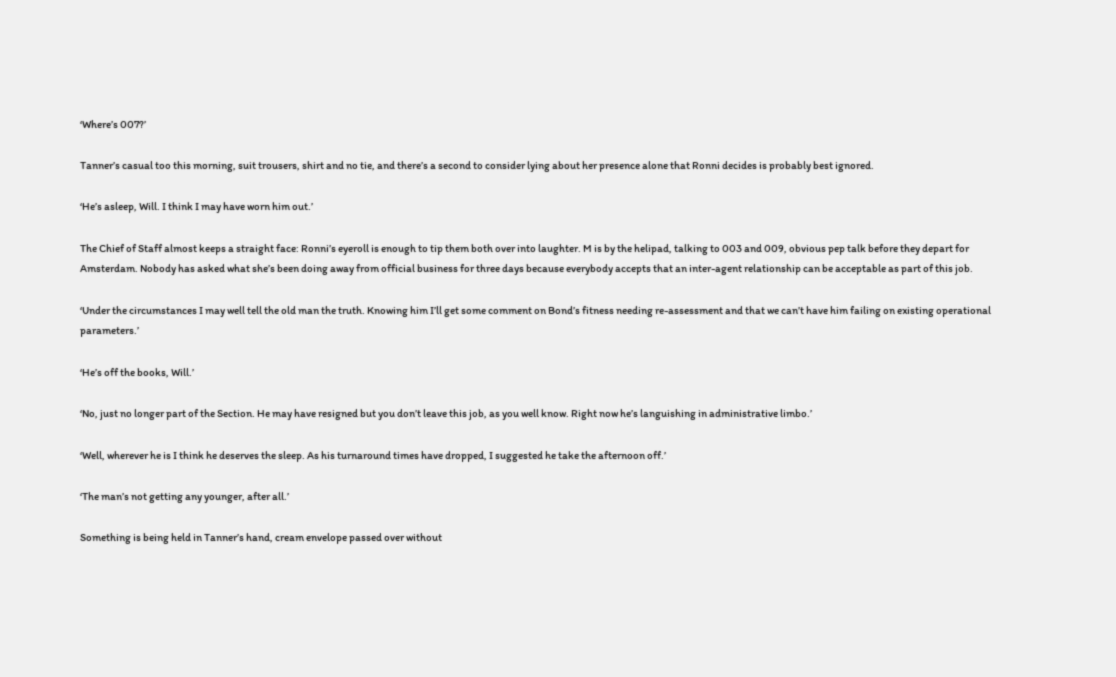‘Where’s 007?’

Tanner’s casual too this morning, suit trousers, shirt and no tie, and there’s a second to consider lying about her presence alone that Ronni decides is probably best ignored.

‘He’s asleep, Will. I think I may have worn him out.’

The Chief of Staff almost keeps a straight face: Ronni’s eyeroll is enough to tip them both over into laughter. M is by the helipad, talking to 003 and 009, obvious pep talk before they depart for Amsterdam. Nobody has asked what she’s been doing away from official business for three days because everybody accepts that an inter-agent relationship can be acceptable as part of this job.

‘Under the circumstances I may well tell the old man the truth. Knowing him I’ll get some comment on Bond’s fitness needing re-assessment and that we can’t have him failing on existing operational parameters.’

‘He’s off the books, Will.’

‘No, just no longer part of the Section. He may have resigned but you don’t leave this job, as you well know. Right now he’s languishing in administrative limbo.’

‘Well, wherever he is I think he deserves the sleep. As his turnaround times have dropped, I suggested he take the afternoon off.’

‘The man’s not getting any younger, after all.’

Something is being held in Tanner’s hand, cream envelope passed over without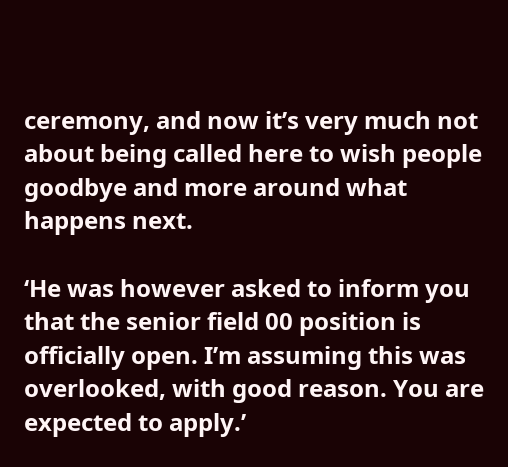ceremony, and now it’s very much not about being called here to wish people goodbye and more around what happens next.

‘He was however asked to inform you that the senior field 00 position is officially open. I’m assuming this was overlooked, with good reason. You are expected to apply.’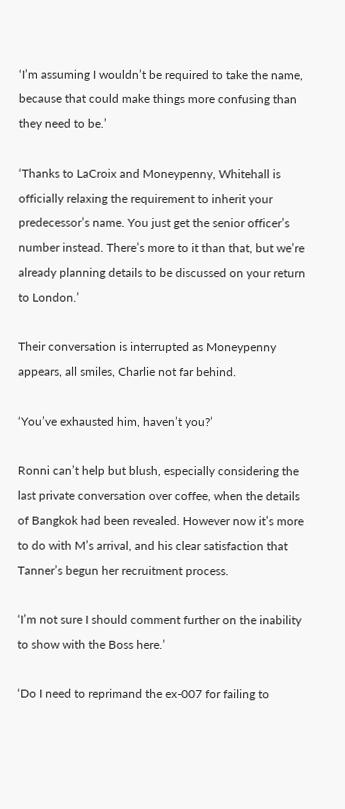‘I’m assuming I wouldn’t be required to take the name, because that could make things more confusing than they need to be.’

‘Thanks to LaCroix and Moneypenny, Whitehall is officially relaxing the requirement to inherit your predecessor’s name. You just get the senior officer’s number instead. There’s more to it than that, but we’re already planning details to be discussed on your return to London.’

Their conversation is interrupted as Moneypenny appears, all smiles, Charlie not far behind.

‘You’ve exhausted him, haven’t you?’

Ronni can’t help but blush, especially considering the last private conversation over coffee, when the details of Bangkok had been revealed. However now it’s more to do with M’s arrival, and his clear satisfaction that Tanner’s begun her recruitment process.

‘I’m not sure I should comment further on the inability to show with the Boss here.’

‘Do I need to reprimand the ex-007 for failing to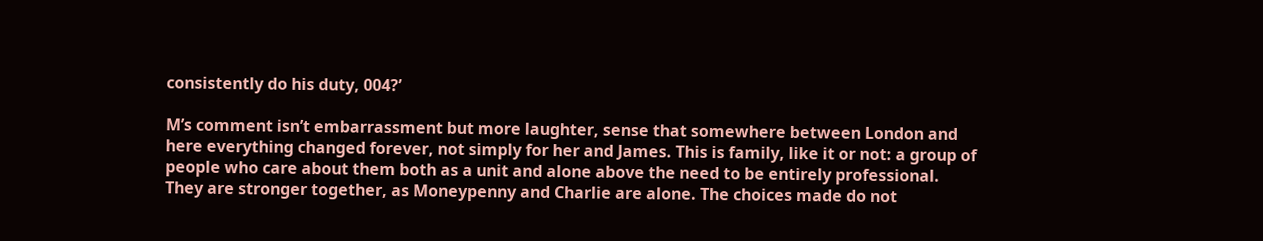consistently do his duty, 004?’

M’s comment isn’t embarrassment but more laughter, sense that somewhere between London and here everything changed forever, not simply for her and James. This is family, like it or not: a group of people who care about them both as a unit and alone above the need to be entirely professional. They are stronger together, as Moneypenny and Charlie are alone. The choices made do not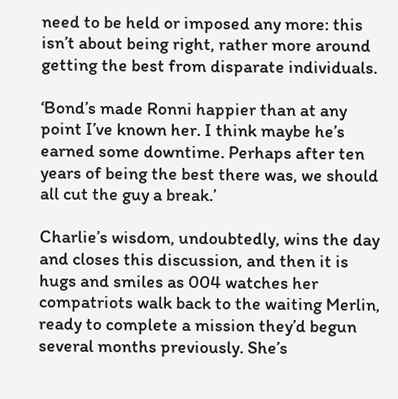need to be held or imposed any more: this isn’t about being right, rather more around getting the best from disparate individuals.

‘Bond’s made Ronni happier than at any point I’ve known her. I think maybe he’s earned some downtime. Perhaps after ten years of being the best there was, we should all cut the guy a break.’

Charlie’s wisdom, undoubtedly, wins the day and closes this discussion, and then it is hugs and smiles as 004 watches her compatriots walk back to the waiting Merlin, ready to complete a mission they’d begun several months previously. She’s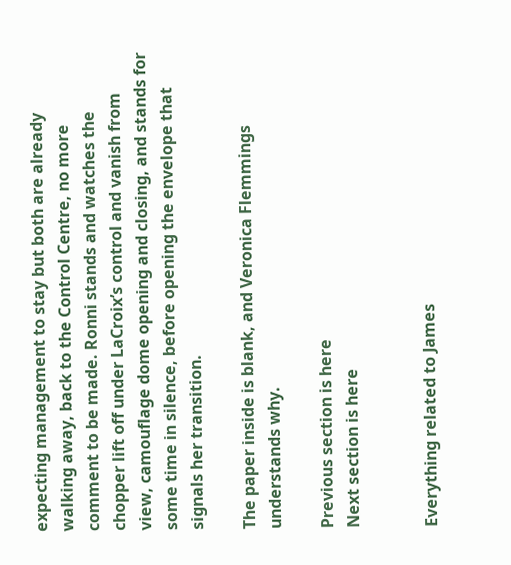expecting management to stay but both are already walking away, back to the Control Centre, no more comment to be made. Ronni stands and watches the chopper lift off under LaCroix’s control and vanish from view, camouflage dome opening and closing, and stands for some time in silence, before opening the envelope that signals her transition.

The paper inside is blank, and Veronica Flemmings understands why.

Previous section is here
Next section is here


Everything related to James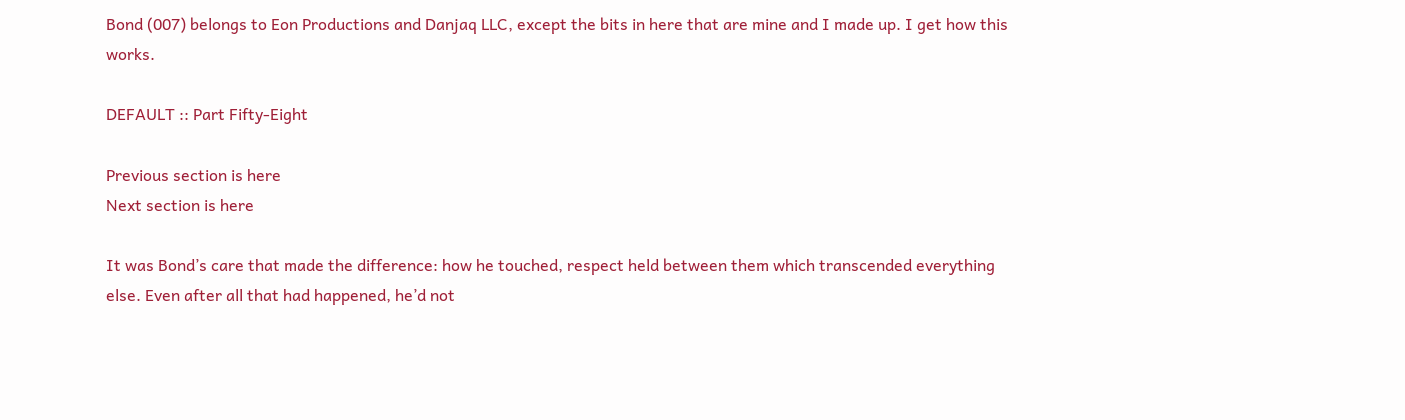Bond (007) belongs to Eon Productions and Danjaq LLC, except the bits in here that are mine and I made up. I get how this works.

DEFAULT :: Part Fifty-Eight

Previous section is here
Next section is here

It was Bond’s care that made the difference: how he touched, respect held between them which transcended everything else. Even after all that had happened, he’d not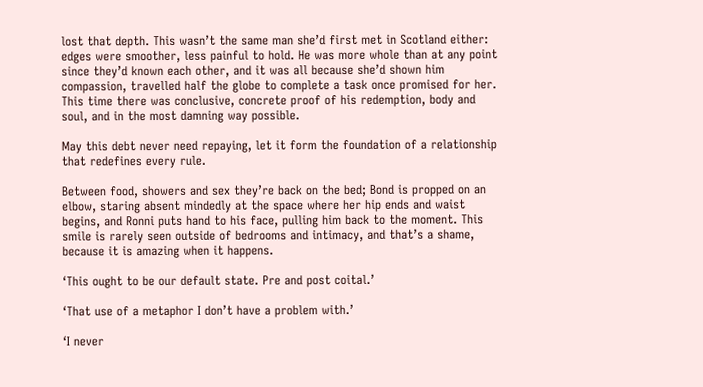lost that depth. This wasn’t the same man she’d first met in Scotland either: edges were smoother, less painful to hold. He was more whole than at any point since they’d known each other, and it was all because she’d shown him compassion, travelled half the globe to complete a task once promised for her. This time there was conclusive, concrete proof of his redemption, body and soul, and in the most damning way possible.

May this debt never need repaying, let it form the foundation of a relationship that redefines every rule.

Between food, showers and sex they’re back on the bed; Bond is propped on an elbow, staring absent mindedly at the space where her hip ends and waist begins, and Ronni puts hand to his face, pulling him back to the moment. This smile is rarely seen outside of bedrooms and intimacy, and that’s a shame, because it is amazing when it happens.

‘This ought to be our default state. Pre and post coital.’

‘That use of a metaphor I don’t have a problem with.’

‘I never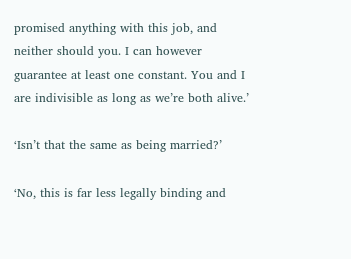promised anything with this job, and neither should you. I can however guarantee at least one constant. You and I are indivisible as long as we’re both alive.’

‘Isn’t that the same as being married?’

‘No, this is far less legally binding and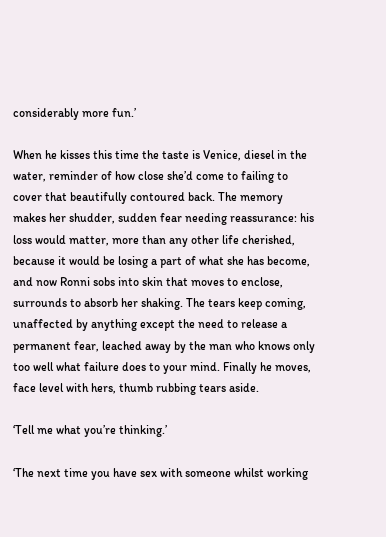considerably more fun.’

When he kisses this time the taste is Venice, diesel in the water, reminder of how close she’d come to failing to cover that beautifully contoured back. The memory makes her shudder, sudden fear needing reassurance: his loss would matter, more than any other life cherished, because it would be losing a part of what she has become, and now Ronni sobs into skin that moves to enclose, surrounds to absorb her shaking. The tears keep coming, unaffected by anything except the need to release a permanent fear, leached away by the man who knows only too well what failure does to your mind. Finally he moves, face level with hers, thumb rubbing tears aside.

‘Tell me what you’re thinking.’

‘The next time you have sex with someone whilst working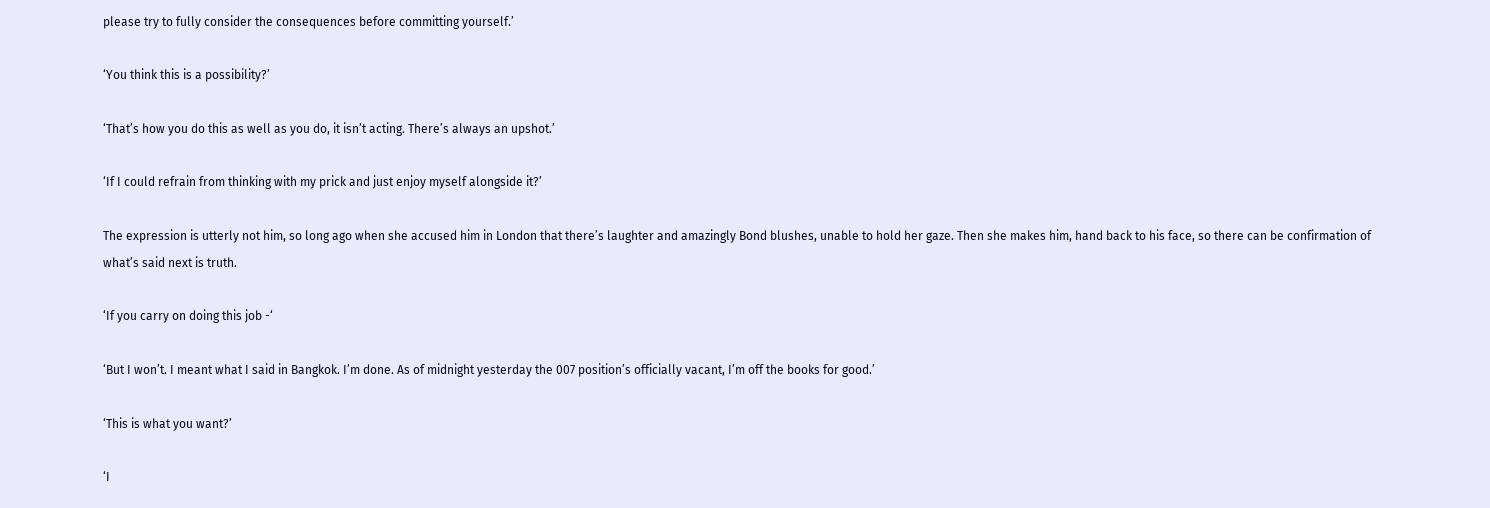please try to fully consider the consequences before committing yourself.’

‘You think this is a possibility?’

‘That’s how you do this as well as you do, it isn’t acting. There’s always an upshot.’

‘If I could refrain from thinking with my prick and just enjoy myself alongside it?’

The expression is utterly not him, so long ago when she accused him in London that there’s laughter and amazingly Bond blushes, unable to hold her gaze. Then she makes him, hand back to his face, so there can be confirmation of what’s said next is truth.

‘If you carry on doing this job -‘

‘But I won’t. I meant what I said in Bangkok. I’m done. As of midnight yesterday the 007 position’s officially vacant, I’m off the books for good.’

‘This is what you want?’

‘I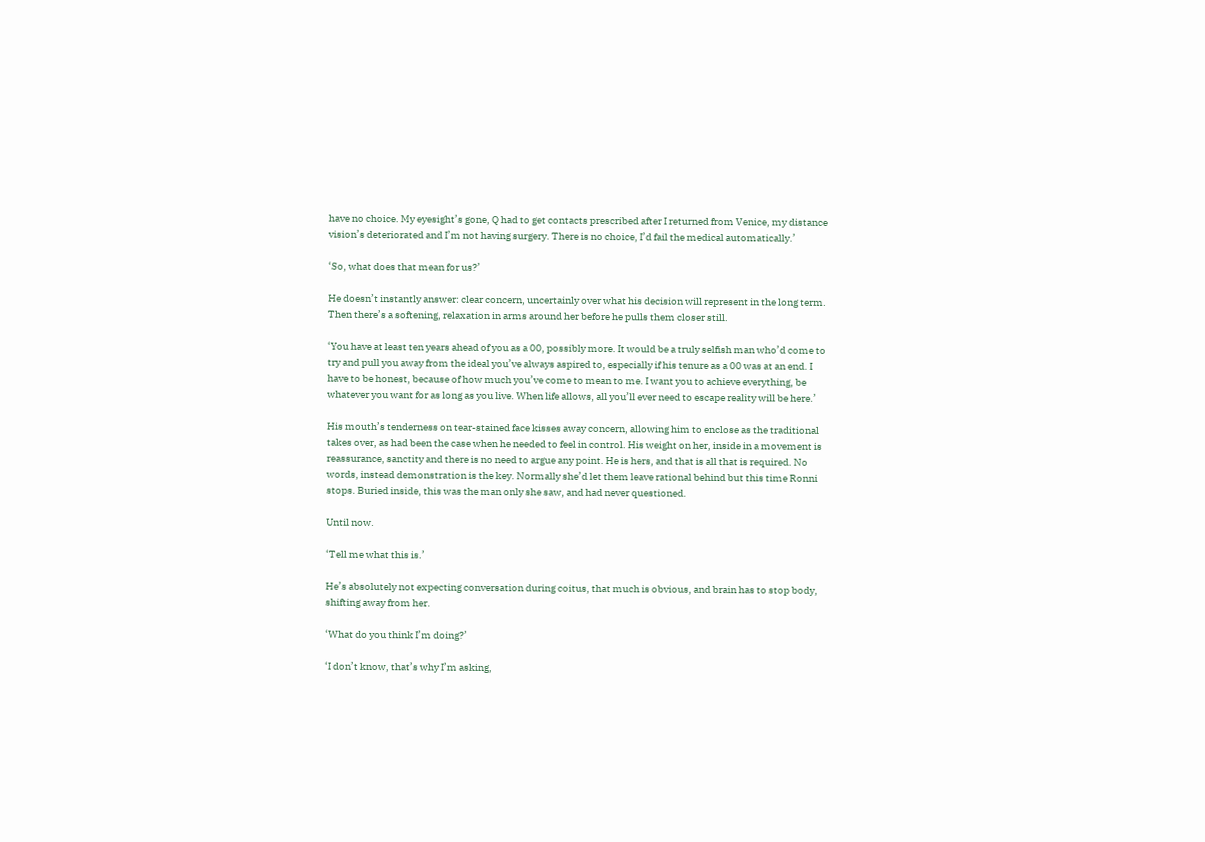have no choice. My eyesight’s gone, Q had to get contacts prescribed after I returned from Venice, my distance vision’s deteriorated and I’m not having surgery. There is no choice, I’d fail the medical automatically.’

‘So, what does that mean for us?’

He doesn’t instantly answer: clear concern, uncertainly over what his decision will represent in the long term. Then there’s a softening, relaxation in arms around her before he pulls them closer still.

‘You have at least ten years ahead of you as a 00, possibly more. It would be a truly selfish man who’d come to try and pull you away from the ideal you’ve always aspired to, especially if his tenure as a 00 was at an end. I have to be honest, because of how much you’ve come to mean to me. I want you to achieve everything, be whatever you want for as long as you live. When life allows, all you’ll ever need to escape reality will be here.’

His mouth’s tenderness on tear-stained face kisses away concern, allowing him to enclose as the traditional takes over, as had been the case when he needed to feel in control. His weight on her, inside in a movement is reassurance, sanctity and there is no need to argue any point. He is hers, and that is all that is required. No words, instead demonstration is the key. Normally she’d let them leave rational behind but this time Ronni stops. Buried inside, this was the man only she saw, and had never questioned.

Until now.

‘Tell me what this is.’

He’s absolutely not expecting conversation during coitus, that much is obvious, and brain has to stop body, shifting away from her.

‘What do you think I’m doing?’

‘I don’t know, that’s why I’m asking,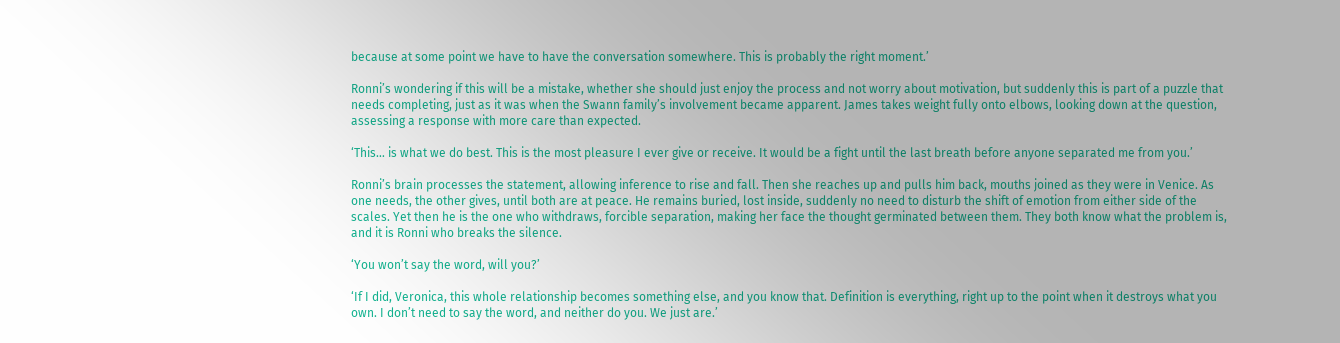because at some point we have to have the conversation somewhere. This is probably the right moment.’

Ronni’s wondering if this will be a mistake, whether she should just enjoy the process and not worry about motivation, but suddenly this is part of a puzzle that needs completing, just as it was when the Swann family’s involvement became apparent. James takes weight fully onto elbows, looking down at the question, assessing a response with more care than expected.

‘This… is what we do best. This is the most pleasure I ever give or receive. It would be a fight until the last breath before anyone separated me from you.’

Ronni’s brain processes the statement, allowing inference to rise and fall. Then she reaches up and pulls him back, mouths joined as they were in Venice. As one needs, the other gives, until both are at peace. He remains buried, lost inside, suddenly no need to disturb the shift of emotion from either side of the scales. Yet then he is the one who withdraws, forcible separation, making her face the thought germinated between them. They both know what the problem is, and it is Ronni who breaks the silence.

‘You won’t say the word, will you?’

‘If I did, Veronica, this whole relationship becomes something else, and you know that. Definition is everything, right up to the point when it destroys what you own. I don’t need to say the word, and neither do you. We just are.’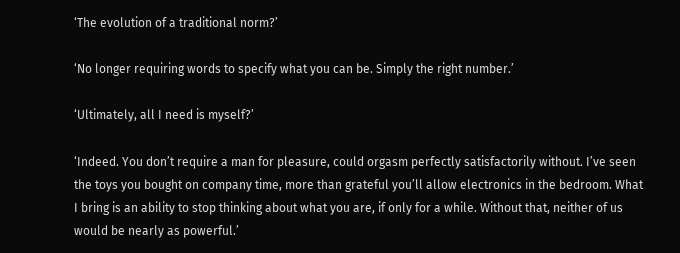‘The evolution of a traditional norm?’

‘No longer requiring words to specify what you can be. Simply the right number.’

‘Ultimately, all I need is myself?’

‘Indeed. You don’t require a man for pleasure, could orgasm perfectly satisfactorily without. I’ve seen the toys you bought on company time, more than grateful you’ll allow electronics in the bedroom. What I bring is an ability to stop thinking about what you are, if only for a while. Without that, neither of us would be nearly as powerful.’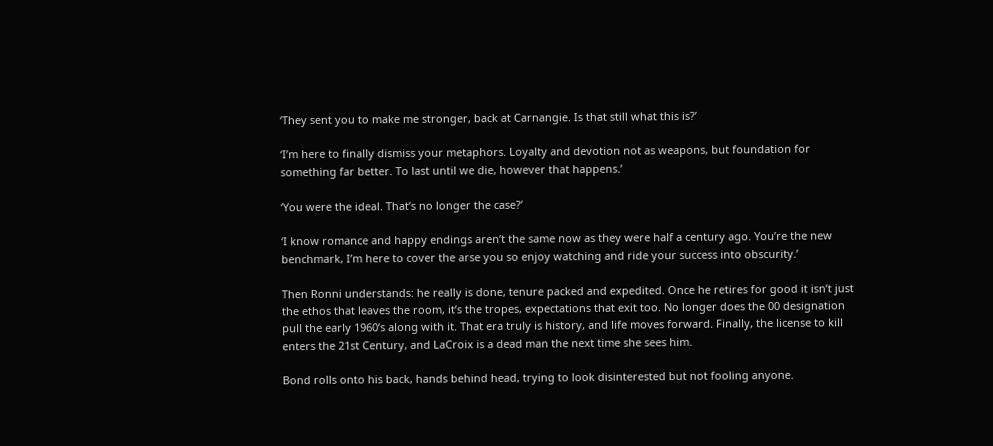‘They sent you to make me stronger, back at Carnangie. Is that still what this is?’

‘I’m here to finally dismiss your metaphors. Loyalty and devotion not as weapons, but foundation for something far better. To last until we die, however that happens.’

‘You were the ideal. That’s no longer the case?’

‘I know romance and happy endings aren’t the same now as they were half a century ago. You’re the new benchmark, I’m here to cover the arse you so enjoy watching and ride your success into obscurity.’

Then Ronni understands: he really is done, tenure packed and expedited. Once he retires for good it isn’t just the ethos that leaves the room, it’s the tropes, expectations that exit too. No longer does the 00 designation pull the early 1960’s along with it. That era truly is history, and life moves forward. Finally, the license to kill enters the 21st Century, and LaCroix is a dead man the next time she sees him.

Bond rolls onto his back, hands behind head, trying to look disinterested but not fooling anyone.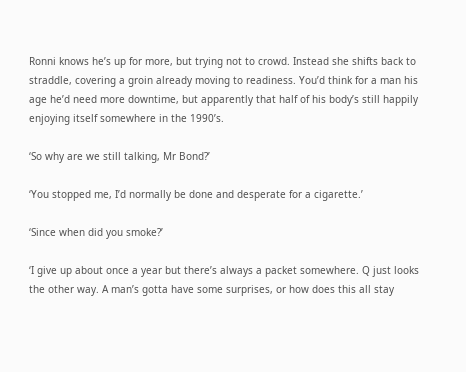Ronni knows he’s up for more, but trying not to crowd. Instead she shifts back to straddle, covering a groin already moving to readiness. You’d think for a man his age he’d need more downtime, but apparently that half of his body’s still happily enjoying itself somewhere in the 1990’s.

‘So why are we still talking, Mr Bond?’

‘You stopped me, I’d normally be done and desperate for a cigarette.’

‘Since when did you smoke?’

‘I give up about once a year but there’s always a packet somewhere. Q just looks the other way. A man’s gotta have some surprises, or how does this all stay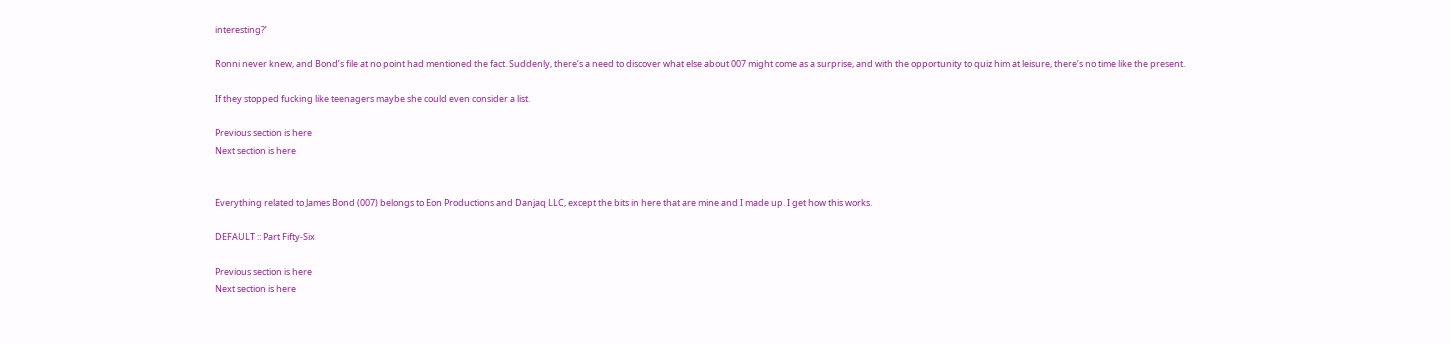interesting?’

Ronni never knew, and Bond’s file at no point had mentioned the fact. Suddenly, there’s a need to discover what else about 007 might come as a surprise, and with the opportunity to quiz him at leisure, there’s no time like the present.

If they stopped fucking like teenagers maybe she could even consider a list.

Previous section is here
Next section is here


Everything related to James Bond (007) belongs to Eon Productions and Danjaq LLC, except the bits in here that are mine and I made up. I get how this works.

DEFAULT :: Part Fifty-Six

Previous section is here
Next section is here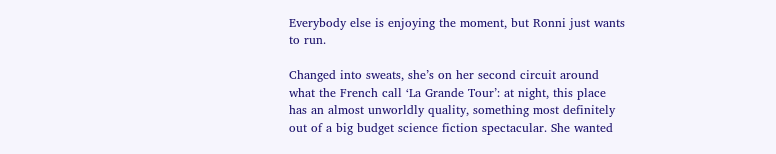Everybody else is enjoying the moment, but Ronni just wants to run.

Changed into sweats, she’s on her second circuit around what the French call ‘La Grande Tour’: at night, this place has an almost unworldly quality, something most definitely out of a big budget science fiction spectacular. She wanted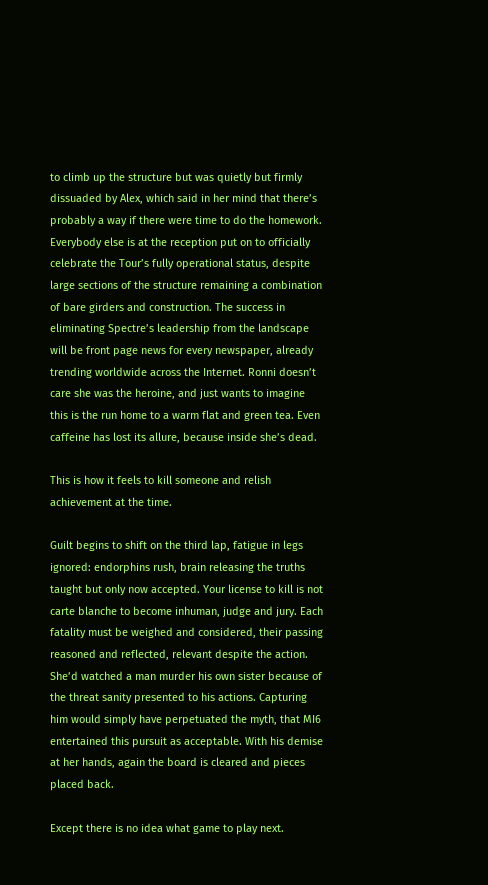to climb up the structure but was quietly but firmly dissuaded by Alex, which said in her mind that there’s probably a way if there were time to do the homework. Everybody else is at the reception put on to officially celebrate the Tour’s fully operational status, despite large sections of the structure remaining a combination of bare girders and construction. The success in eliminating Spectre’s leadership from the landscape will be front page news for every newspaper, already trending worldwide across the Internet. Ronni doesn’t care she was the heroine, and just wants to imagine this is the run home to a warm flat and green tea. Even caffeine has lost its allure, because inside she’s dead.

This is how it feels to kill someone and relish achievement at the time.

Guilt begins to shift on the third lap, fatigue in legs ignored: endorphins rush, brain releasing the truths taught but only now accepted. Your license to kill is not carte blanche to become inhuman, judge and jury. Each fatality must be weighed and considered, their passing reasoned and reflected, relevant despite the action. She’d watched a man murder his own sister because of the threat sanity presented to his actions. Capturing him would simply have perpetuated the myth, that MI6 entertained this pursuit as acceptable. With his demise at her hands, again the board is cleared and pieces placed back.

Except there is no idea what game to play next.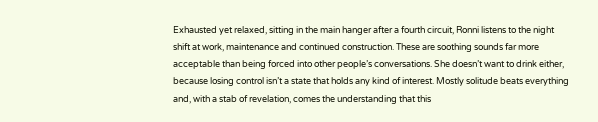Exhausted yet relaxed, sitting in the main hanger after a fourth circuit, Ronni listens to the night shift at work, maintenance and continued construction. These are soothing sounds far more acceptable than being forced into other people’s conversations. She doesn’t want to drink either, because losing control isn’t a state that holds any kind of interest. Mostly solitude beats everything and, with a stab of revelation, comes the understanding that this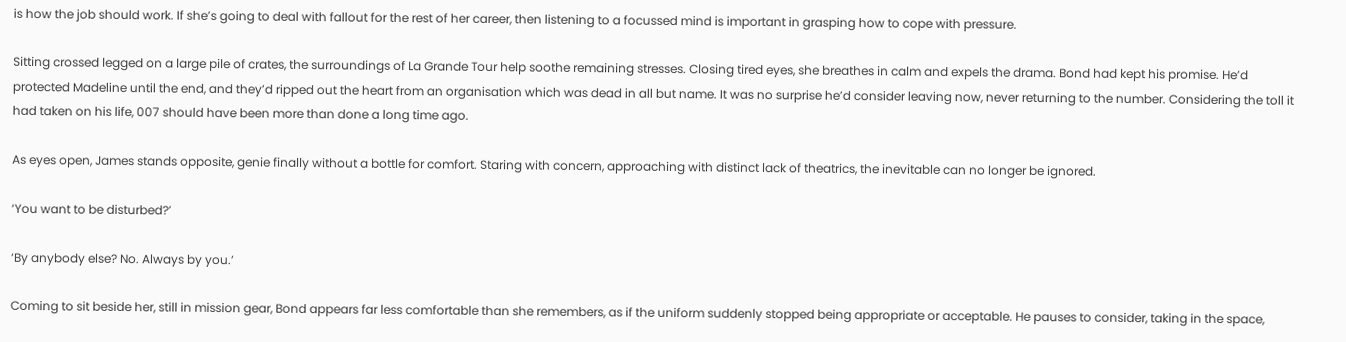is how the job should work. If she’s going to deal with fallout for the rest of her career, then listening to a focussed mind is important in grasping how to cope with pressure.

Sitting crossed legged on a large pile of crates, the surroundings of La Grande Tour help soothe remaining stresses. Closing tired eyes, she breathes in calm and expels the drama. Bond had kept his promise. He’d protected Madeline until the end, and they’d ripped out the heart from an organisation which was dead in all but name. It was no surprise he’d consider leaving now, never returning to the number. Considering the toll it had taken on his life, 007 should have been more than done a long time ago.

As eyes open, James stands opposite, genie finally without a bottle for comfort. Staring with concern, approaching with distinct lack of theatrics, the inevitable can no longer be ignored.

‘You want to be disturbed?’

‘By anybody else? No. Always by you.’

Coming to sit beside her, still in mission gear, Bond appears far less comfortable than she remembers, as if the uniform suddenly stopped being appropriate or acceptable. He pauses to consider, taking in the space,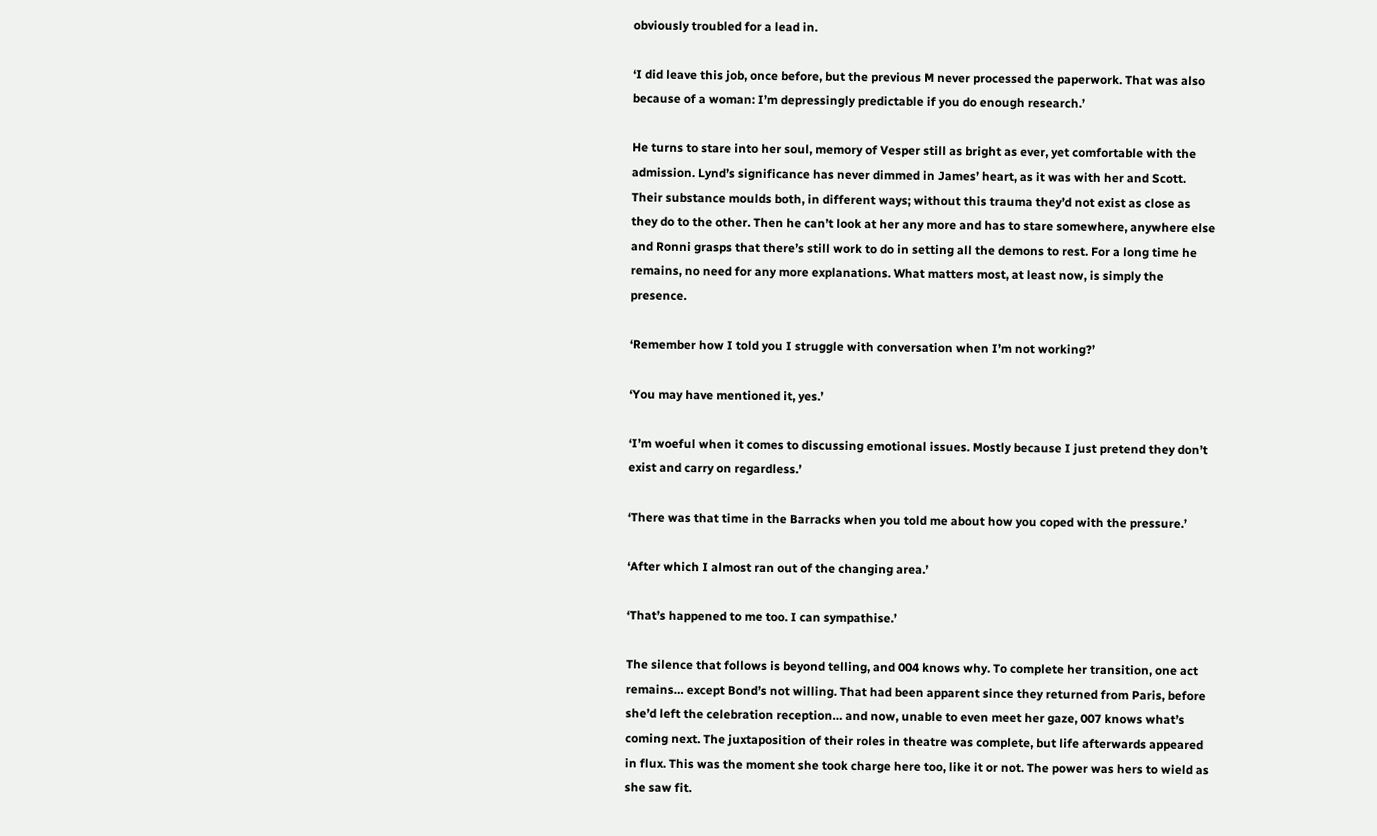obviously troubled for a lead in.

‘I did leave this job, once before, but the previous M never processed the paperwork. That was also because of a woman: I’m depressingly predictable if you do enough research.’

He turns to stare into her soul, memory of Vesper still as bright as ever, yet comfortable with the admission. Lynd’s significance has never dimmed in James’ heart, as it was with her and Scott. Their substance moulds both, in different ways; without this trauma they’d not exist as close as they do to the other. Then he can’t look at her any more and has to stare somewhere, anywhere else and Ronni grasps that there’s still work to do in setting all the demons to rest. For a long time he remains, no need for any more explanations. What matters most, at least now, is simply the presence.

‘Remember how I told you I struggle with conversation when I’m not working?’

‘You may have mentioned it, yes.’

‘I’m woeful when it comes to discussing emotional issues. Mostly because I just pretend they don’t exist and carry on regardless.’

‘There was that time in the Barracks when you told me about how you coped with the pressure.’

‘After which I almost ran out of the changing area.’

‘That’s happened to me too. I can sympathise.’

The silence that follows is beyond telling, and 004 knows why. To complete her transition, one act remains… except Bond’s not willing. That had been apparent since they returned from Paris, before she’d left the celebration reception… and now, unable to even meet her gaze, 007 knows what’s coming next. The juxtaposition of their roles in theatre was complete, but life afterwards appeared in flux. This was the moment she took charge here too, like it or not. The power was hers to wield as she saw fit.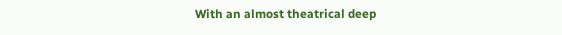With an almost theatrical deep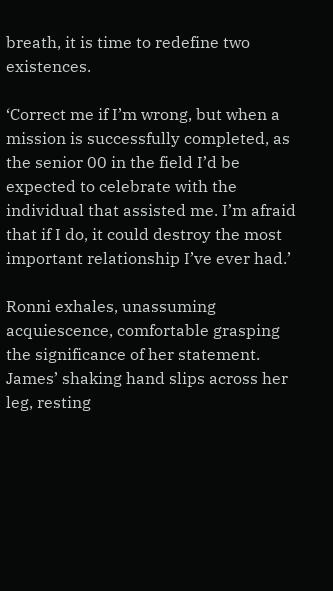breath, it is time to redefine two existences.

‘Correct me if I’m wrong, but when a mission is successfully completed, as the senior 00 in the field I’d be expected to celebrate with the individual that assisted me. I’m afraid that if I do, it could destroy the most important relationship I’ve ever had.’

Ronni exhales, unassuming acquiescence, comfortable grasping the significance of her statement. James’ shaking hand slips across her leg, resting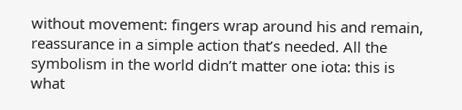without movement: fingers wrap around his and remain, reassurance in a simple action that’s needed. All the symbolism in the world didn’t matter one iota: this is what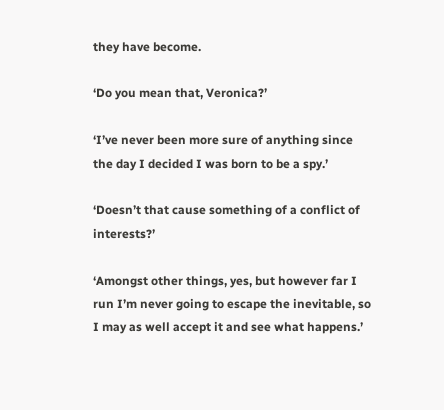they have become.

‘Do you mean that, Veronica?’

‘I’ve never been more sure of anything since the day I decided I was born to be a spy.’

‘Doesn’t that cause something of a conflict of interests?’

‘Amongst other things, yes, but however far I run I’m never going to escape the inevitable, so I may as well accept it and see what happens.’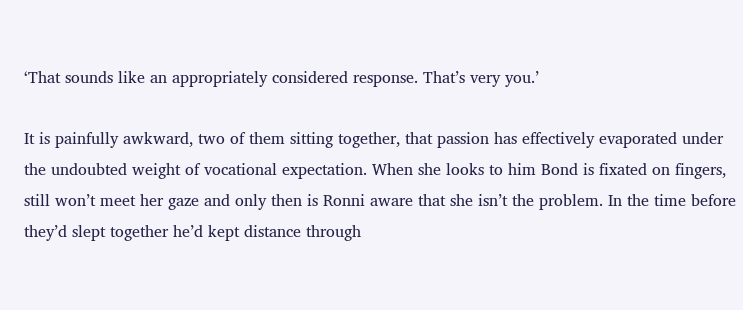‘That sounds like an appropriately considered response. That’s very you.’

It is painfully awkward, two of them sitting together, that passion has effectively evaporated under the undoubted weight of vocational expectation. When she looks to him Bond is fixated on fingers, still won’t meet her gaze and only then is Ronni aware that she isn’t the problem. In the time before they’d slept together he’d kept distance through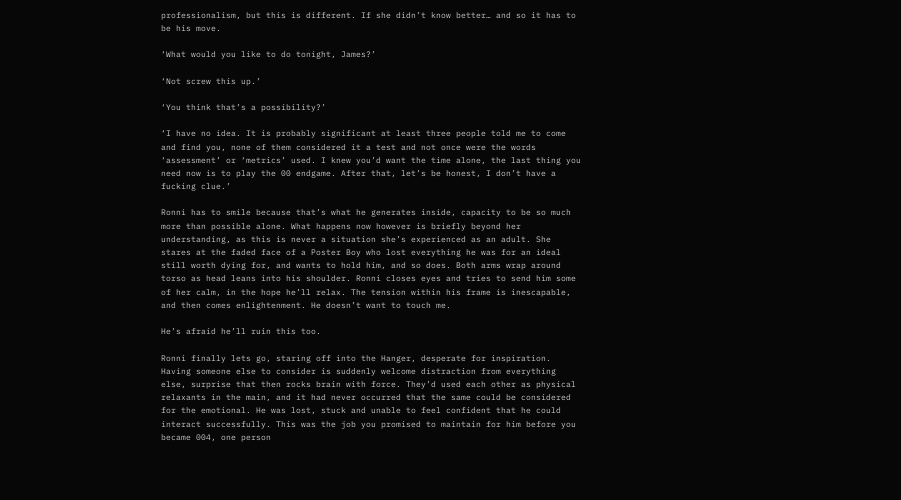professionalism, but this is different. If she didn’t know better… and so it has to be his move.

‘What would you like to do tonight, James?’

‘Not screw this up.’

‘You think that’s a possibility?’

‘I have no idea. It is probably significant at least three people told me to come and find you, none of them considered it a test and not once were the words ‘assessment’ or ‘metrics’ used. I knew you’d want the time alone, the last thing you need now is to play the 00 endgame. After that, let’s be honest, I don’t have a fucking clue.’

Ronni has to smile because that’s what he generates inside, capacity to be so much more than possible alone. What happens now however is briefly beyond her understanding, as this is never a situation she’s experienced as an adult. She stares at the faded face of a Poster Boy who lost everything he was for an ideal still worth dying for, and wants to hold him, and so does. Both arms wrap around torso as head leans into his shoulder. Ronni closes eyes and tries to send him some of her calm, in the hope he’ll relax. The tension within his frame is inescapable, and then comes enlightenment. He doesn’t want to touch me.

He’s afraid he’ll ruin this too.

Ronni finally lets go, staring off into the Hanger, desperate for inspiration. Having someone else to consider is suddenly welcome distraction from everything else, surprise that then rocks brain with force. They’d used each other as physical relaxants in the main, and it had never occurred that the same could be considered for the emotional. He was lost, stuck and unable to feel confident that he could interact successfully. This was the job you promised to maintain for him before you became 004, one person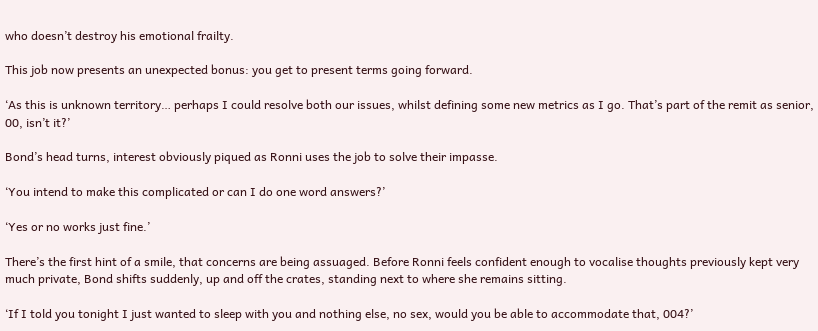who doesn’t destroy his emotional frailty.

This job now presents an unexpected bonus: you get to present terms going forward.

‘As this is unknown territory… perhaps I could resolve both our issues, whilst defining some new metrics as I go. That’s part of the remit as senior, 00, isn’t it?’

Bond’s head turns, interest obviously piqued as Ronni uses the job to solve their impasse.

‘You intend to make this complicated or can I do one word answers?’

‘Yes or no works just fine.’

There’s the first hint of a smile, that concerns are being assuaged. Before Ronni feels confident enough to vocalise thoughts previously kept very much private, Bond shifts suddenly, up and off the crates, standing next to where she remains sitting.

‘If I told you tonight I just wanted to sleep with you and nothing else, no sex, would you be able to accommodate that, 004?’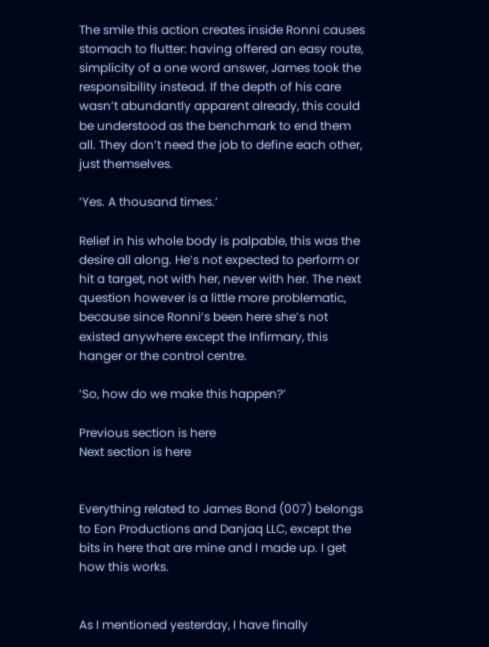The smile this action creates inside Ronni causes stomach to flutter: having offered an easy route, simplicity of a one word answer, James took the responsibility instead. If the depth of his care wasn’t abundantly apparent already, this could be understood as the benchmark to end them all. They don’t need the job to define each other, just themselves.

‘Yes. A thousand times.’

Relief in his whole body is palpable, this was the desire all along. He’s not expected to perform or hit a target, not with her, never with her. The next question however is a little more problematic, because since Ronni’s been here she’s not existed anywhere except the Infirmary, this hanger or the control centre.

‘So, how do we make this happen?’

Previous section is here
Next section is here


Everything related to James Bond (007) belongs to Eon Productions and Danjaq LLC, except the bits in here that are mine and I made up. I get how this works.


As I mentioned yesterday, I have finally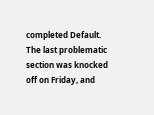completed Default. The last problematic section was knocked off on Friday, and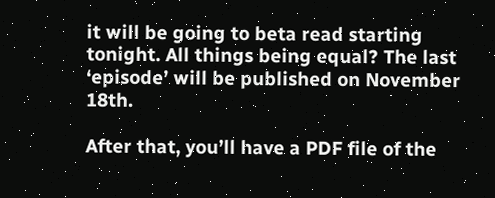it will be going to beta read starting tonight. All things being equal? The last ‘episode’ will be published on November 18th.

After that, you’ll have a PDF file of the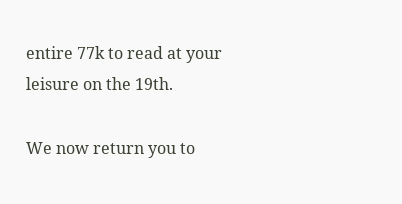entire 77k to read at your leisure on the 19th.

We now return you to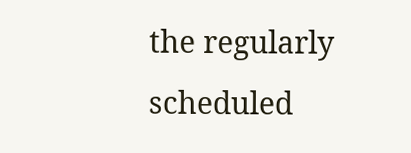the regularly scheduled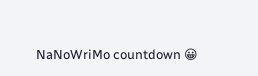NaNoWriMo countdown 😀